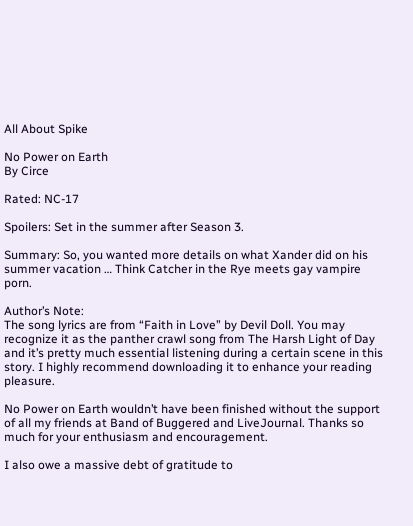All About Spike

No Power on Earth
By Circe

Rated: NC-17

Spoilers: Set in the summer after Season 3.

Summary: So, you wanted more details on what Xander did on his summer vacation … Think Catcher in the Rye meets gay vampire porn.

Author’s Note:
The song lyrics are from “Faith in Love” by Devil Doll. You may recognize it as the panther crawl song from The Harsh Light of Day and it’s pretty much essential listening during a certain scene in this story. I highly recommend downloading it to enhance your reading pleasure.

No Power on Earth wouldn’t have been finished without the support of all my friends at Band of Buggered and LiveJournal. Thanks so much for your enthusiasm and encouragement.

I also owe a massive debt of gratitude to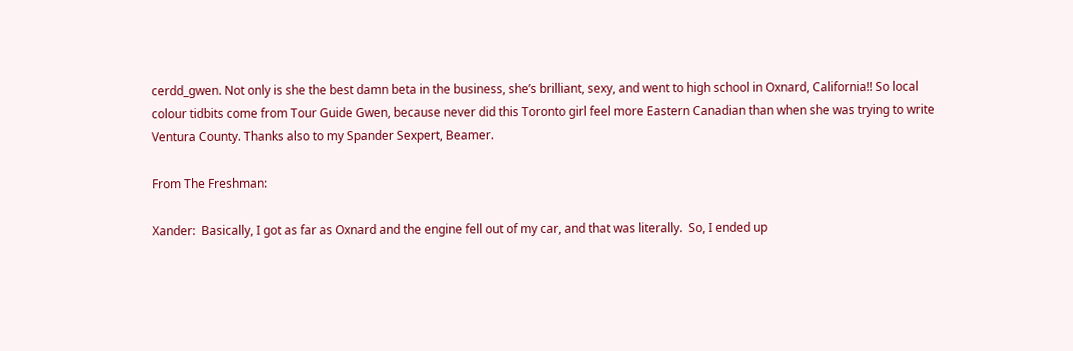cerdd_gwen. Not only is she the best damn beta in the business, she’s brilliant, sexy, and went to high school in Oxnard, California!! So local colour tidbits come from Tour Guide Gwen, because never did this Toronto girl feel more Eastern Canadian than when she was trying to write Ventura County. Thanks also to my Spander Sexpert, Beamer.

From The Freshman:

Xander:  Basically, I got as far as Oxnard and the engine fell out of my car, and that was literally.  So, I ended up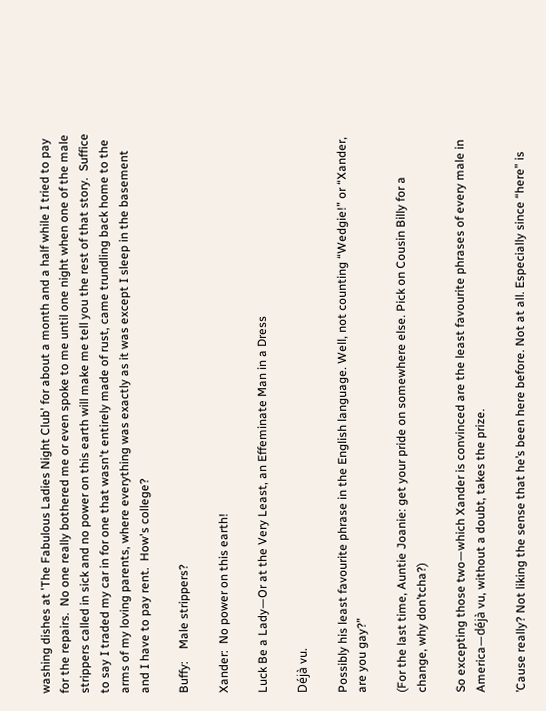washing dishes at 'The Fabulous Ladies Night Club' for about a month and a half while I tried to pay for the repairs.  No one really bothered me or even spoke to me until one night when one of the male strippers called in sick and no power on this earth will make me tell you the rest of that story.  Suffice to say I traded my car in for one that wasn't entirely made of rust, came trundling back home to the arms of my loving parents, where everything was exactly as it was except I sleep in the basement and I have to pay rent.  How's college?

Buffy:    Male strippers?

Xander:  No power on this earth!

Luck Be a Lady—Or at the Very Least, an Effeminate Man in a Dress

Déjà vu.

Possibly his least favourite phrase in the English language. Well, not counting “Wedgie!” or “Xander, are you gay?”

(For the last time, Auntie Joanie: get your pride on somewhere else. Pick on Cousin Billy for a change, why don’tcha?)

So excepting those two—which Xander is convinced are the least favourite phrases of every male in America—déjà vu, without a doubt, takes the prize.

’Cause really? Not liking the sense that he’s been here before. Not at all. Especially since “here” is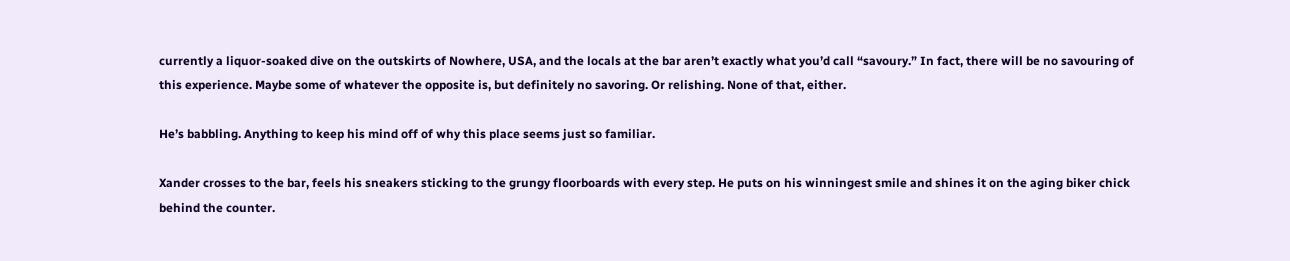currently a liquor-soaked dive on the outskirts of Nowhere, USA, and the locals at the bar aren’t exactly what you’d call “savoury.” In fact, there will be no savouring of this experience. Maybe some of whatever the opposite is, but definitely no savoring. Or relishing. None of that, either.

He’s babbling. Anything to keep his mind off of why this place seems just so familiar.

Xander crosses to the bar, feels his sneakers sticking to the grungy floorboards with every step. He puts on his winningest smile and shines it on the aging biker chick behind the counter.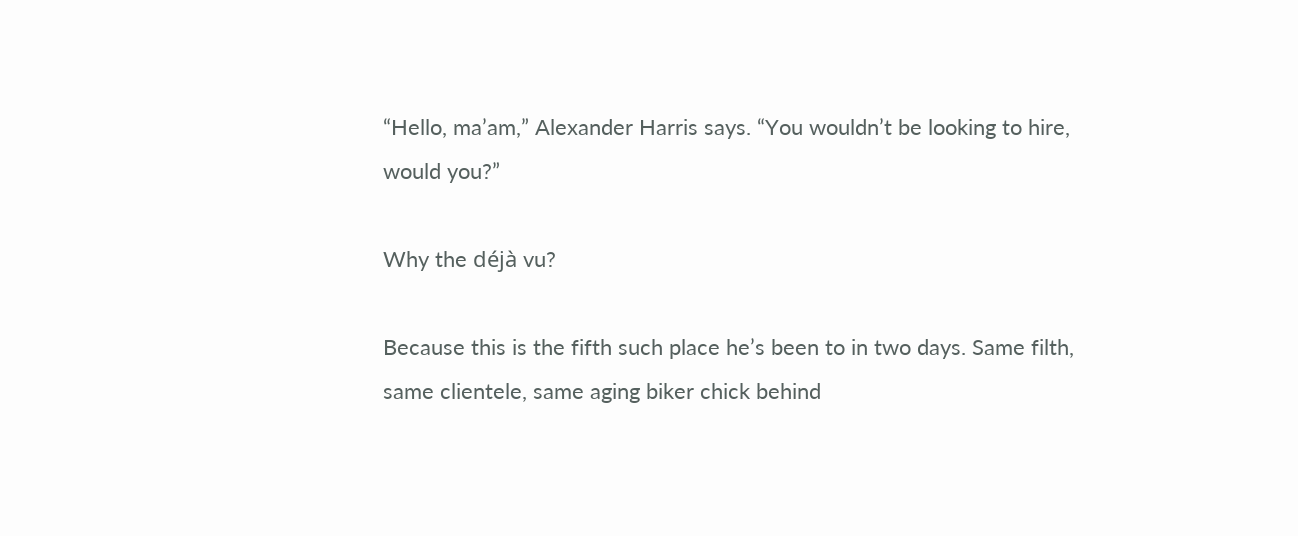“Hello, ma’am,” Alexander Harris says. “You wouldn’t be looking to hire, would you?”

Why the déjà vu?

Because this is the fifth such place he’s been to in two days. Same filth, same clientele, same aging biker chick behind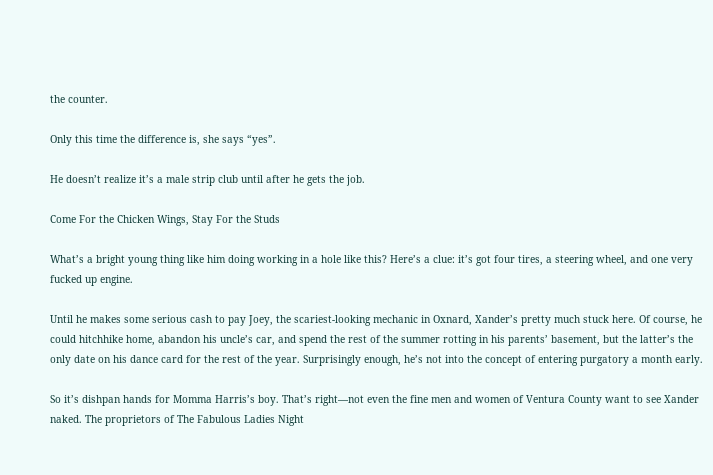the counter.

Only this time the difference is, she says “yes”.

He doesn’t realize it’s a male strip club until after he gets the job.

Come For the Chicken Wings, Stay For the Studs

What’s a bright young thing like him doing working in a hole like this? Here’s a clue: it’s got four tires, a steering wheel, and one very fucked up engine.

Until he makes some serious cash to pay Joey, the scariest-looking mechanic in Oxnard, Xander’s pretty much stuck here. Of course, he could hitchhike home, abandon his uncle’s car, and spend the rest of the summer rotting in his parents’ basement, but the latter’s the only date on his dance card for the rest of the year. Surprisingly enough, he’s not into the concept of entering purgatory a month early.

So it’s dishpan hands for Momma Harris’s boy. That’s right—not even the fine men and women of Ventura County want to see Xander naked. The proprietors of The Fabulous Ladies Night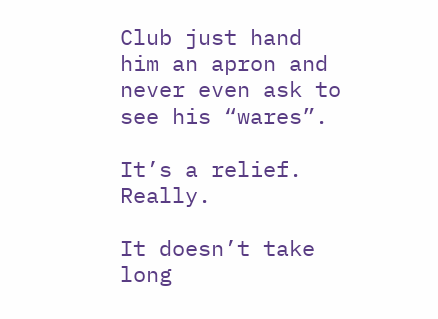Club just hand him an apron and never even ask to see his “wares”.

It’s a relief. Really.

It doesn’t take long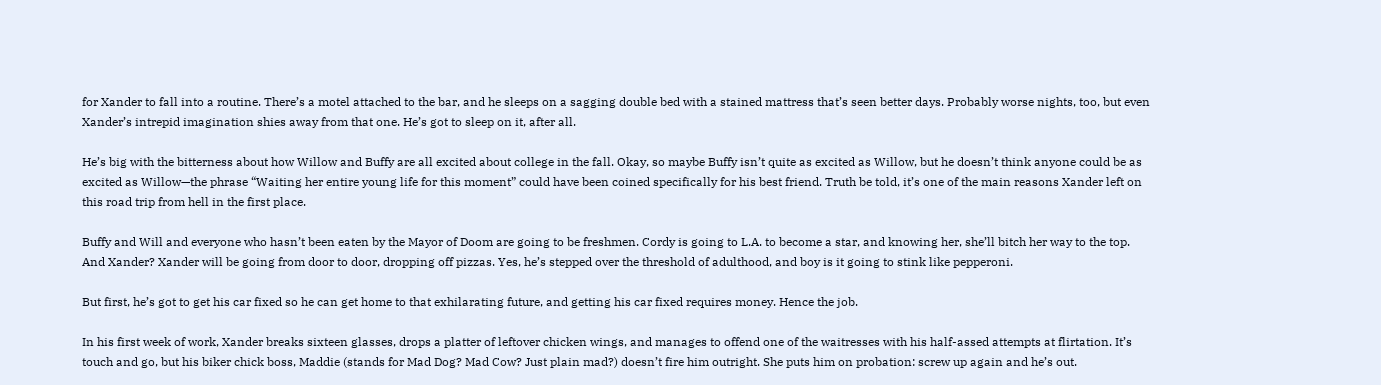for Xander to fall into a routine. There’s a motel attached to the bar, and he sleeps on a sagging double bed with a stained mattress that’s seen better days. Probably worse nights, too, but even Xander’s intrepid imagination shies away from that one. He’s got to sleep on it, after all.

He’s big with the bitterness about how Willow and Buffy are all excited about college in the fall. Okay, so maybe Buffy isn’t quite as excited as Willow, but he doesn’t think anyone could be as excited as Willow—the phrase “Waiting her entire young life for this moment” could have been coined specifically for his best friend. Truth be told, it’s one of the main reasons Xander left on this road trip from hell in the first place.

Buffy and Will and everyone who hasn’t been eaten by the Mayor of Doom are going to be freshmen. Cordy is going to L.A. to become a star, and knowing her, she’ll bitch her way to the top. And Xander? Xander will be going from door to door, dropping off pizzas. Yes, he’s stepped over the threshold of adulthood, and boy is it going to stink like pepperoni.

But first, he’s got to get his car fixed so he can get home to that exhilarating future, and getting his car fixed requires money. Hence the job.

In his first week of work, Xander breaks sixteen glasses, drops a platter of leftover chicken wings, and manages to offend one of the waitresses with his half-assed attempts at flirtation. It’s touch and go, but his biker chick boss, Maddie (stands for Mad Dog? Mad Cow? Just plain mad?) doesn’t fire him outright. She puts him on probation: screw up again and he’s out.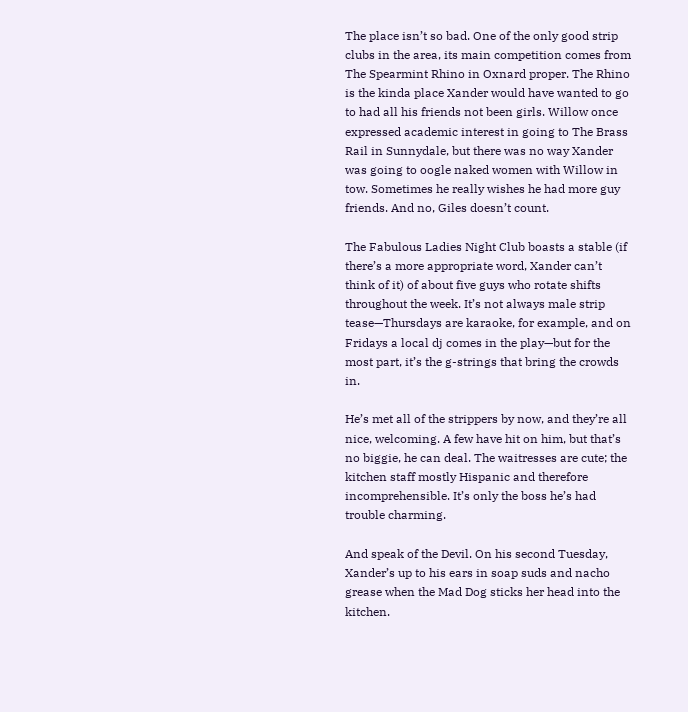The place isn’t so bad. One of the only good strip clubs in the area, its main competition comes from The Spearmint Rhino in Oxnard proper. The Rhino is the kinda place Xander would have wanted to go to had all his friends not been girls. Willow once expressed academic interest in going to The Brass Rail in Sunnydale, but there was no way Xander was going to oogle naked women with Willow in tow. Sometimes he really wishes he had more guy friends. And no, Giles doesn’t count.

The Fabulous Ladies Night Club boasts a stable (if there’s a more appropriate word, Xander can’t think of it) of about five guys who rotate shifts throughout the week. It’s not always male strip tease—Thursdays are karaoke, for example, and on Fridays a local dj comes in the play—but for the most part, it’s the g-strings that bring the crowds in.

He’s met all of the strippers by now, and they’re all nice, welcoming. A few have hit on him, but that’s no biggie, he can deal. The waitresses are cute; the kitchen staff mostly Hispanic and therefore incomprehensible. It’s only the boss he’s had trouble charming.

And speak of the Devil. On his second Tuesday, Xander’s up to his ears in soap suds and nacho grease when the Mad Dog sticks her head into the kitchen.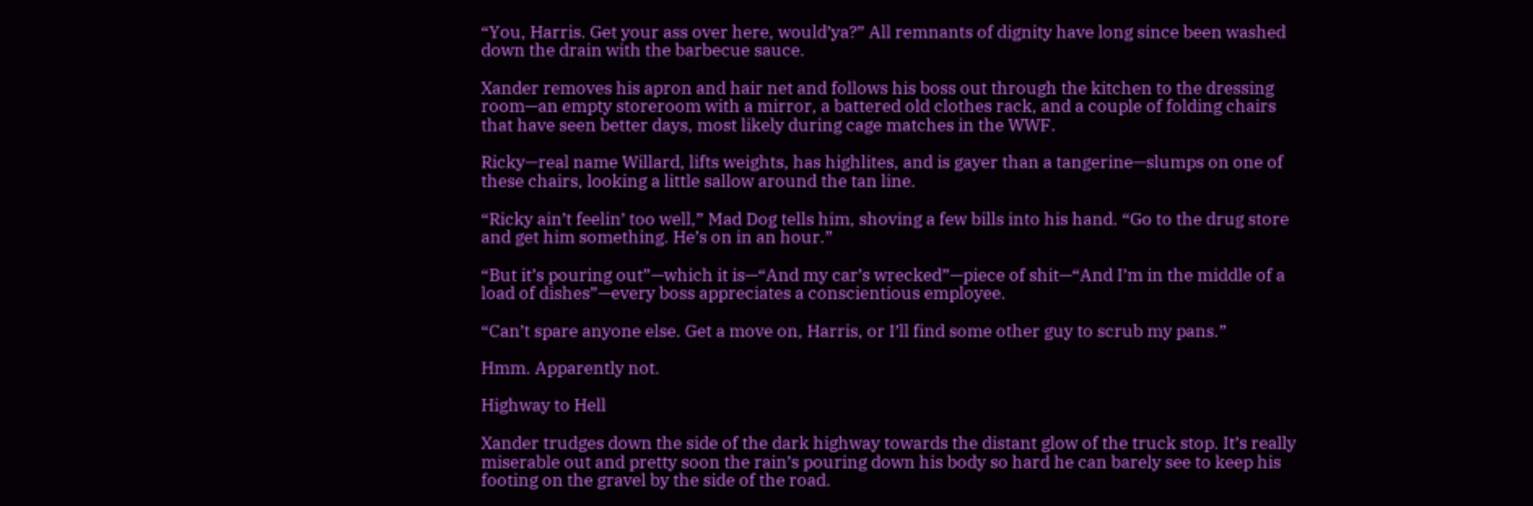“You, Harris. Get your ass over here, would’ya?” All remnants of dignity have long since been washed down the drain with the barbecue sauce.

Xander removes his apron and hair net and follows his boss out through the kitchen to the dressing room—an empty storeroom with a mirror, a battered old clothes rack, and a couple of folding chairs that have seen better days, most likely during cage matches in the WWF.

Ricky—real name Willard, lifts weights, has highlites, and is gayer than a tangerine—slumps on one of these chairs, looking a little sallow around the tan line.

“Ricky ain’t feelin’ too well,” Mad Dog tells him, shoving a few bills into his hand. “Go to the drug store and get him something. He’s on in an hour.”

“But it’s pouring out”—which it is—“And my car’s wrecked”—piece of shit—“And I’m in the middle of a load of dishes”—every boss appreciates a conscientious employee.

“Can’t spare anyone else. Get a move on, Harris, or I’ll find some other guy to scrub my pans.”

Hmm. Apparently not.

Highway to Hell

Xander trudges down the side of the dark highway towards the distant glow of the truck stop. It’s really miserable out and pretty soon the rain’s pouring down his body so hard he can barely see to keep his footing on the gravel by the side of the road.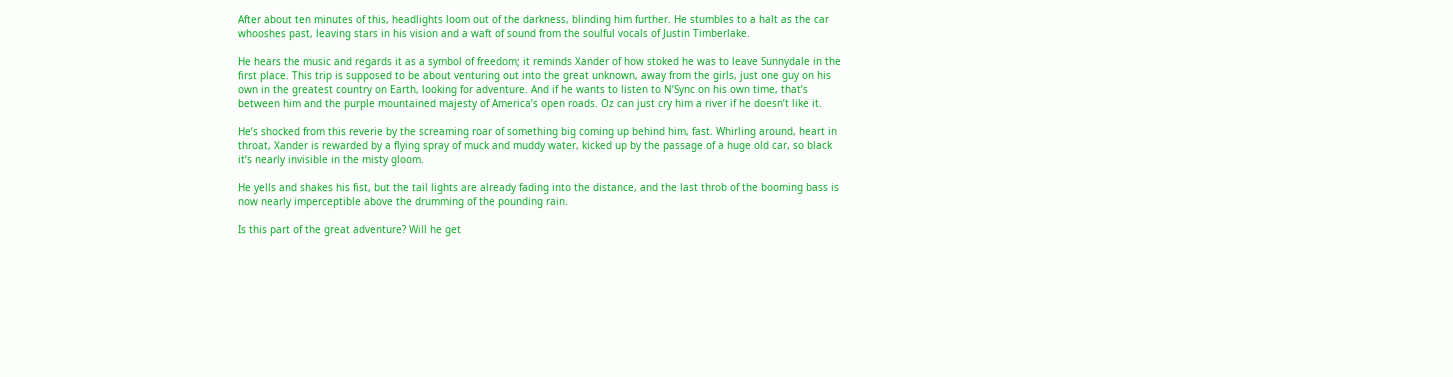After about ten minutes of this, headlights loom out of the darkness, blinding him further. He stumbles to a halt as the car whooshes past, leaving stars in his vision and a waft of sound from the soulful vocals of Justin Timberlake.

He hears the music and regards it as a symbol of freedom; it reminds Xander of how stoked he was to leave Sunnydale in the first place. This trip is supposed to be about venturing out into the great unknown, away from the girls, just one guy on his own in the greatest country on Earth, looking for adventure. And if he wants to listen to N’Sync on his own time, that’s between him and the purple mountained majesty of America’s open roads. Oz can just cry him a river if he doesn’t like it.

He’s shocked from this reverie by the screaming roar of something big coming up behind him, fast. Whirling around, heart in throat, Xander is rewarded by a flying spray of muck and muddy water, kicked up by the passage of a huge old car, so black it’s nearly invisible in the misty gloom.

He yells and shakes his fist, but the tail lights are already fading into the distance, and the last throb of the booming bass is now nearly imperceptible above the drumming of the pounding rain.

Is this part of the great adventure? Will he get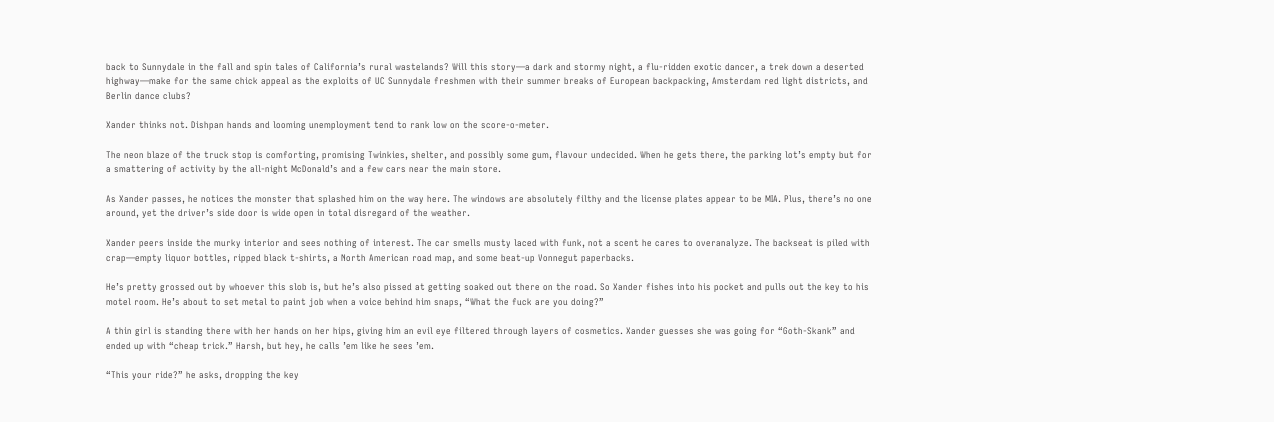back to Sunnydale in the fall and spin tales of California’s rural wastelands? Will this story—a dark and stormy night, a flu-ridden exotic dancer, a trek down a deserted highway—make for the same chick appeal as the exploits of UC Sunnydale freshmen with their summer breaks of European backpacking, Amsterdam red light districts, and Berlin dance clubs?

Xander thinks not. Dishpan hands and looming unemployment tend to rank low on the score-o-meter.

The neon blaze of the truck stop is comforting, promising Twinkies, shelter, and possibly some gum, flavour undecided. When he gets there, the parking lot’s empty but for a smattering of activity by the all-night McDonald’s and a few cars near the main store.

As Xander passes, he notices the monster that splashed him on the way here. The windows are absolutely filthy and the license plates appear to be MIA. Plus, there’s no one around, yet the driver’s side door is wide open in total disregard of the weather.

Xander peers inside the murky interior and sees nothing of interest. The car smells musty laced with funk, not a scent he cares to overanalyze. The backseat is piled with crap—empty liquor bottles, ripped black t-shirts, a North American road map, and some beat-up Vonnegut paperbacks.

He’s pretty grossed out by whoever this slob is, but he’s also pissed at getting soaked out there on the road. So Xander fishes into his pocket and pulls out the key to his motel room. He’s about to set metal to paint job when a voice behind him snaps, “What the fuck are you doing?”

A thin girl is standing there with her hands on her hips, giving him an evil eye filtered through layers of cosmetics. Xander guesses she was going for “Goth-Skank” and ended up with “cheap trick.” Harsh, but hey, he calls ’em like he sees ’em.

“This your ride?” he asks, dropping the key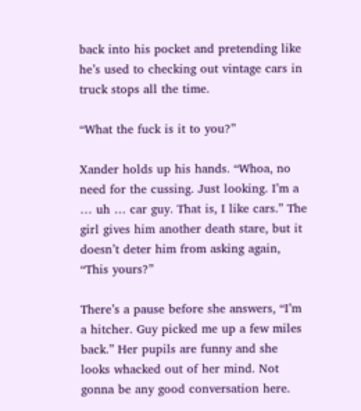back into his pocket and pretending like he’s used to checking out vintage cars in truck stops all the time.

“What the fuck is it to you?”

Xander holds up his hands. “Whoa, no need for the cussing. Just looking. I’m a … uh … car guy. That is, I like cars.” The girl gives him another death stare, but it doesn’t deter him from asking again, “This yours?”

There’s a pause before she answers, “I’m a hitcher. Guy picked me up a few miles back.” Her pupils are funny and she looks whacked out of her mind. Not gonna be any good conversation here.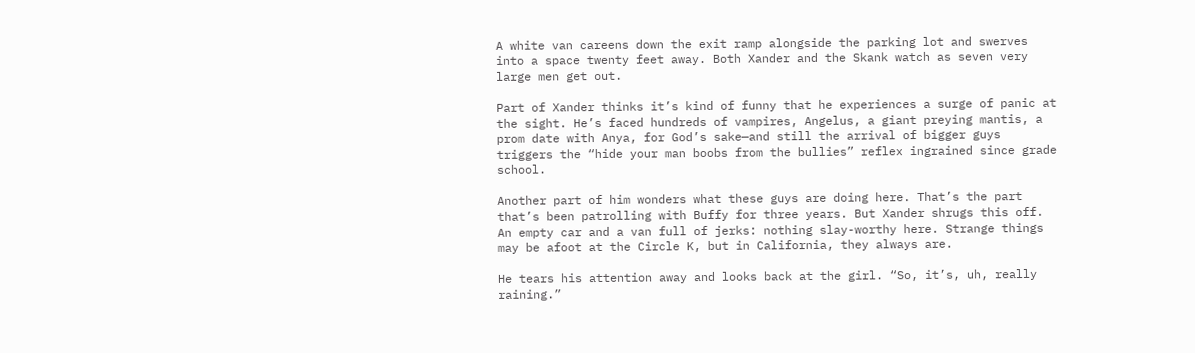A white van careens down the exit ramp alongside the parking lot and swerves into a space twenty feet away. Both Xander and the Skank watch as seven very large men get out.

Part of Xander thinks it’s kind of funny that he experiences a surge of panic at the sight. He’s faced hundreds of vampires, Angelus, a giant preying mantis, a prom date with Anya, for God’s sake—and still the arrival of bigger guys triggers the “hide your man boobs from the bullies” reflex ingrained since grade school.

Another part of him wonders what these guys are doing here. That’s the part that’s been patrolling with Buffy for three years. But Xander shrugs this off. An empty car and a van full of jerks: nothing slay-worthy here. Strange things may be afoot at the Circle K, but in California, they always are.

He tears his attention away and looks back at the girl. “So, it’s, uh, really raining.”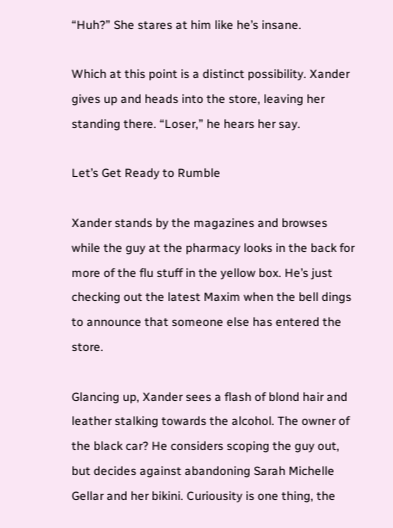“Huh?” She stares at him like he’s insane.

Which at this point is a distinct possibility. Xander gives up and heads into the store, leaving her standing there. “Loser,” he hears her say.

Let’s Get Ready to Rumble

Xander stands by the magazines and browses while the guy at the pharmacy looks in the back for more of the flu stuff in the yellow box. He’s just checking out the latest Maxim when the bell dings to announce that someone else has entered the store.

Glancing up, Xander sees a flash of blond hair and leather stalking towards the alcohol. The owner of the black car? He considers scoping the guy out, but decides against abandoning Sarah Michelle Gellar and her bikini. Curiousity is one thing, the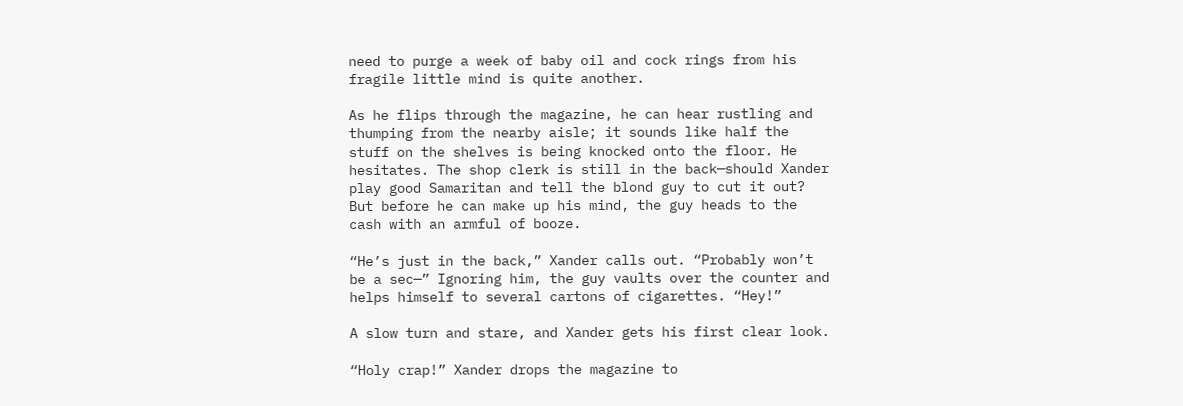need to purge a week of baby oil and cock rings from his fragile little mind is quite another.

As he flips through the magazine, he can hear rustling and thumping from the nearby aisle; it sounds like half the stuff on the shelves is being knocked onto the floor. He hesitates. The shop clerk is still in the back—should Xander play good Samaritan and tell the blond guy to cut it out? But before he can make up his mind, the guy heads to the cash with an armful of booze.

“He’s just in the back,” Xander calls out. “Probably won’t be a sec—” Ignoring him, the guy vaults over the counter and helps himself to several cartons of cigarettes. “Hey!”

A slow turn and stare, and Xander gets his first clear look.

“Holy crap!” Xander drops the magazine to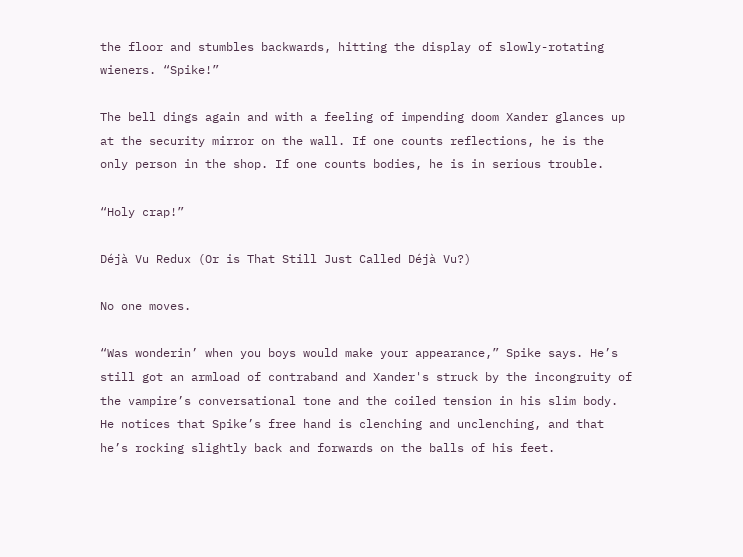the floor and stumbles backwards, hitting the display of slowly-rotating wieners. “Spike!”

The bell dings again and with a feeling of impending doom Xander glances up at the security mirror on the wall. If one counts reflections, he is the only person in the shop. If one counts bodies, he is in serious trouble.

“Holy crap!”

Déjà Vu Redux (Or is That Still Just Called Déjà Vu?)

No one moves.

“Was wonderin’ when you boys would make your appearance,” Spike says. He’s still got an armload of contraband and Xander's struck by the incongruity of the vampire’s conversational tone and the coiled tension in his slim body. He notices that Spike’s free hand is clenching and unclenching, and that he’s rocking slightly back and forwards on the balls of his feet.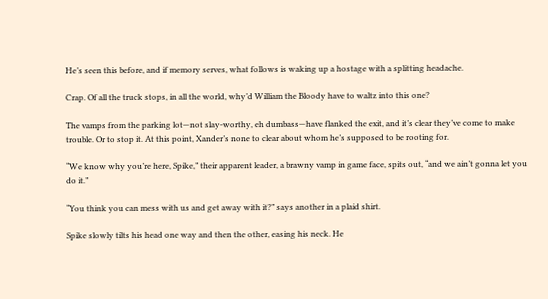He’s seen this before, and if memory serves, what follows is waking up a hostage with a splitting headache.

Crap. Of all the truck stops, in all the world, why’d William the Bloody have to waltz into this one?

The vamps from the parking lot—not slay-worthy, eh dumbass—have flanked the exit, and it’s clear they’ve come to make trouble. Or to stop it. At this point, Xander’s none to clear about whom he’s supposed to be rooting for.

“We know why you’re here, Spike,” their apparent leader, a brawny vamp in game face, spits out, “and we ain’t gonna let you do it.”

“You think you can mess with us and get away with it?” says another in a plaid shirt.

Spike slowly tilts his head one way and then the other, easing his neck. He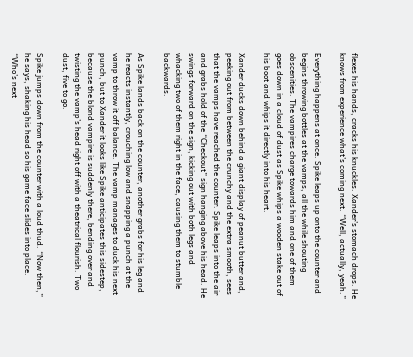flexes his hands, cracks his knuckles. Xander’s stomach drops. He knows from experience what’s coming next. “Well, actually, yeah.”

Everything happens at once. Spike leaps up onto the counter and begins throwing bottles at the vamps, all the while shouting obscenities. The vampires charge towards him and one of them goes down in a cloud of dust as Spike whips a wooden stake out of his boot and whips it directly into his heart.

Xander ducks down behind a giant display of peanut butter and, peeking out from between the crunchy and the extra smooth, sees that the vamps have reached the counter. Spike leaps into the air and grabs hold of the “Checkout” sign hanging above his head. He swings forward on the sign, kicking out with both legs and whacking two of them right in the face, causing them to stumble backwards.

As Spike lands back on the counter, another grabs for his leg and he reacts instantly, crouching low and snapping a punch at the vamp to throw it off balance. The vamp manages to duck his next punch, but to Xander it looks like Spike anticipates this sidestep, because the blond vampire is suddenly there, bending over and twisting the vamp’s head right off with a theatrical flourish. Two dust, five to go.

Spike jumps down from the counter with a loud thud. “Now then,” he says, shaking his head so his game face slides into place. “Who’s next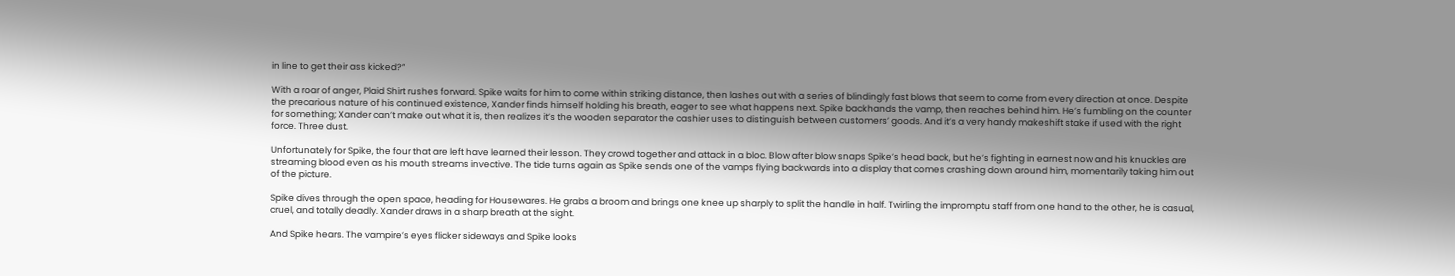in line to get their ass kicked?”

With a roar of anger, Plaid Shirt rushes forward. Spike waits for him to come within striking distance, then lashes out with a series of blindingly fast blows that seem to come from every direction at once. Despite the precarious nature of his continued existence, Xander finds himself holding his breath, eager to see what happens next. Spike backhands the vamp, then reaches behind him. He’s fumbling on the counter for something; Xander can’t make out what it is, then realizes it’s the wooden separator the cashier uses to distinguish between customers’ goods. And it’s a very handy makeshift stake if used with the right force. Three dust.

Unfortunately for Spike, the four that are left have learned their lesson. They crowd together and attack in a bloc. Blow after blow snaps Spike’s head back, but he’s fighting in earnest now and his knuckles are streaming blood even as his mouth streams invective. The tide turns again as Spike sends one of the vamps flying backwards into a display that comes crashing down around him, momentarily taking him out of the picture.

Spike dives through the open space, heading for Housewares. He grabs a broom and brings one knee up sharply to split the handle in half. Twirling the impromptu staff from one hand to the other, he is casual, cruel, and totally deadly. Xander draws in a sharp breath at the sight.

And Spike hears. The vampire’s eyes flicker sideways and Spike looks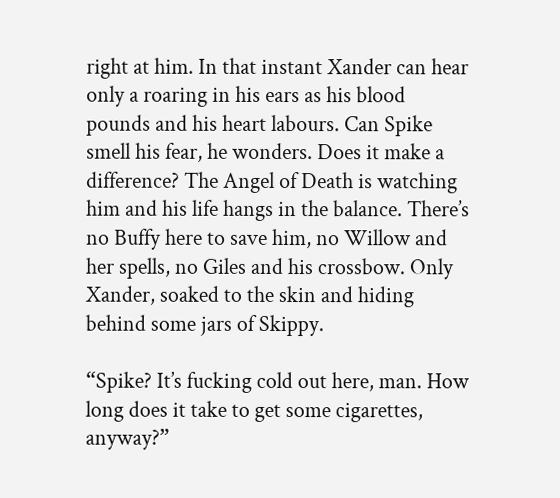right at him. In that instant Xander can hear only a roaring in his ears as his blood pounds and his heart labours. Can Spike smell his fear, he wonders. Does it make a difference? The Angel of Death is watching him and his life hangs in the balance. There’s no Buffy here to save him, no Willow and her spells, no Giles and his crossbow. Only Xander, soaked to the skin and hiding behind some jars of Skippy.

“Spike? It’s fucking cold out here, man. How long does it take to get some cigarettes, anyway?”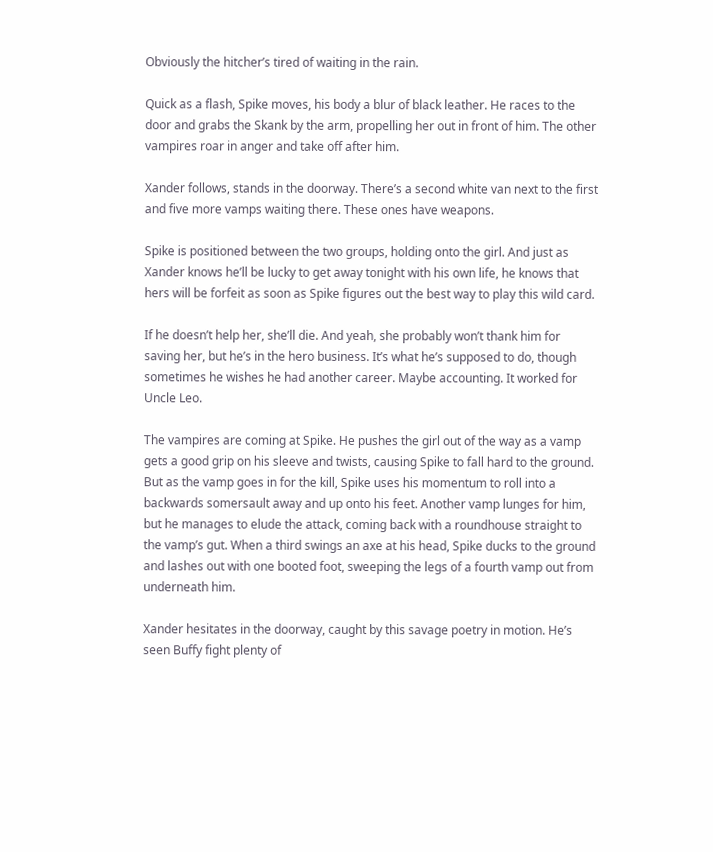Obviously the hitcher’s tired of waiting in the rain.

Quick as a flash, Spike moves, his body a blur of black leather. He races to the door and grabs the Skank by the arm, propelling her out in front of him. The other vampires roar in anger and take off after him.

Xander follows, stands in the doorway. There’s a second white van next to the first and five more vamps waiting there. These ones have weapons.

Spike is positioned between the two groups, holding onto the girl. And just as Xander knows he’ll be lucky to get away tonight with his own life, he knows that hers will be forfeit as soon as Spike figures out the best way to play this wild card.

If he doesn’t help her, she’ll die. And yeah, she probably won’t thank him for saving her, but he’s in the hero business. It’s what he’s supposed to do, though sometimes he wishes he had another career. Maybe accounting. It worked for Uncle Leo.

The vampires are coming at Spike. He pushes the girl out of the way as a vamp gets a good grip on his sleeve and twists, causing Spike to fall hard to the ground. But as the vamp goes in for the kill, Spike uses his momentum to roll into a backwards somersault away and up onto his feet. Another vamp lunges for him, but he manages to elude the attack, coming back with a roundhouse straight to the vamp’s gut. When a third swings an axe at his head, Spike ducks to the ground and lashes out with one booted foot, sweeping the legs of a fourth vamp out from underneath him.

Xander hesitates in the doorway, caught by this savage poetry in motion. He’s seen Buffy fight plenty of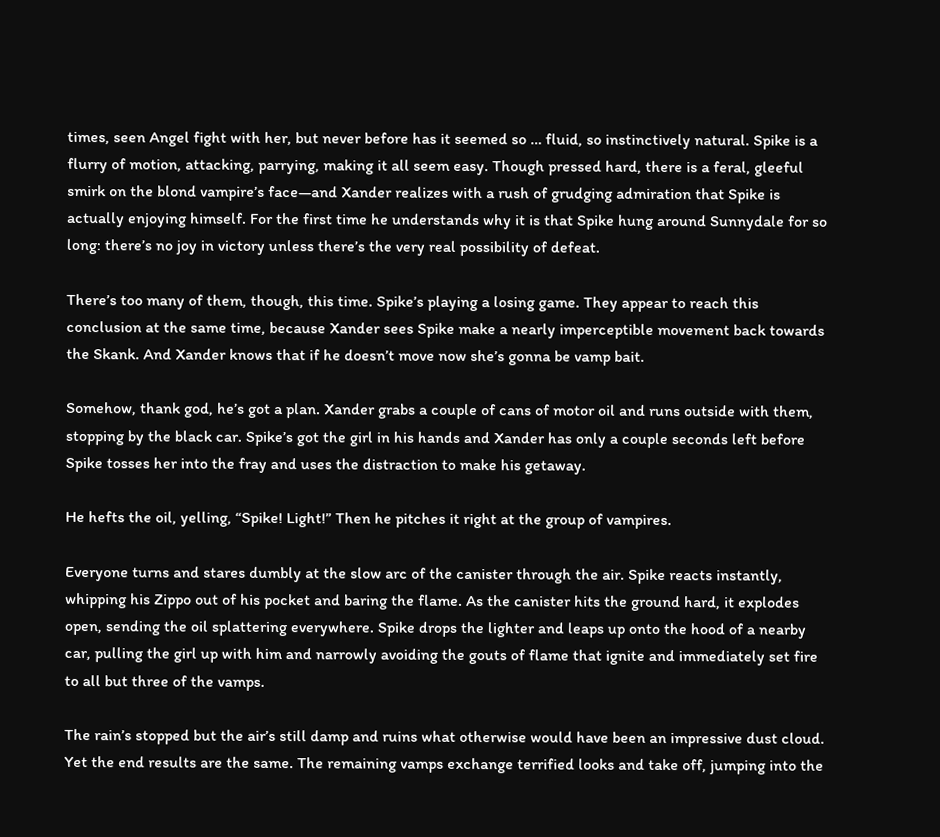times, seen Angel fight with her, but never before has it seemed so … fluid, so instinctively natural. Spike is a flurry of motion, attacking, parrying, making it all seem easy. Though pressed hard, there is a feral, gleeful smirk on the blond vampire’s face—and Xander realizes with a rush of grudging admiration that Spike is actually enjoying himself. For the first time he understands why it is that Spike hung around Sunnydale for so long: there’s no joy in victory unless there’s the very real possibility of defeat.

There’s too many of them, though, this time. Spike’s playing a losing game. They appear to reach this conclusion at the same time, because Xander sees Spike make a nearly imperceptible movement back towards the Skank. And Xander knows that if he doesn’t move now she’s gonna be vamp bait.

Somehow, thank god, he’s got a plan. Xander grabs a couple of cans of motor oil and runs outside with them, stopping by the black car. Spike’s got the girl in his hands and Xander has only a couple seconds left before Spike tosses her into the fray and uses the distraction to make his getaway.

He hefts the oil, yelling, “Spike! Light!” Then he pitches it right at the group of vampires.

Everyone turns and stares dumbly at the slow arc of the canister through the air. Spike reacts instantly, whipping his Zippo out of his pocket and baring the flame. As the canister hits the ground hard, it explodes open, sending the oil splattering everywhere. Spike drops the lighter and leaps up onto the hood of a nearby car, pulling the girl up with him and narrowly avoiding the gouts of flame that ignite and immediately set fire to all but three of the vamps.

The rain’s stopped but the air’s still damp and ruins what otherwise would have been an impressive dust cloud. Yet the end results are the same. The remaining vamps exchange terrified looks and take off, jumping into the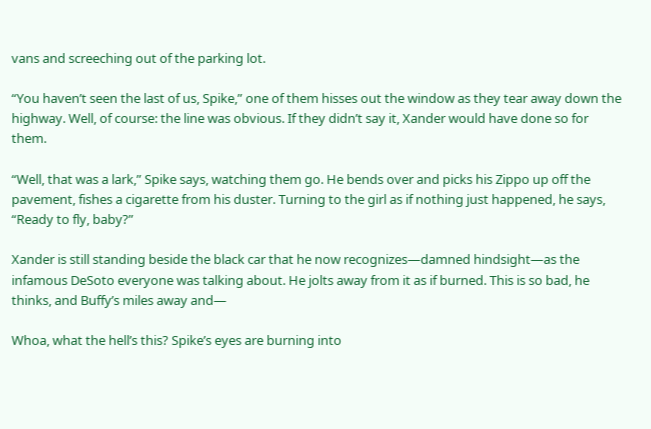vans and screeching out of the parking lot.

“You haven’t seen the last of us, Spike,” one of them hisses out the window as they tear away down the highway. Well, of course: the line was obvious. If they didn’t say it, Xander would have done so for them.

“Well, that was a lark,” Spike says, watching them go. He bends over and picks his Zippo up off the pavement, fishes a cigarette from his duster. Turning to the girl as if nothing just happened, he says, “Ready to fly, baby?”

Xander is still standing beside the black car that he now recognizes—damned hindsight—as the infamous DeSoto everyone was talking about. He jolts away from it as if burned. This is so bad, he thinks, and Buffy’s miles away and—

Whoa, what the hell’s this? Spike’s eyes are burning into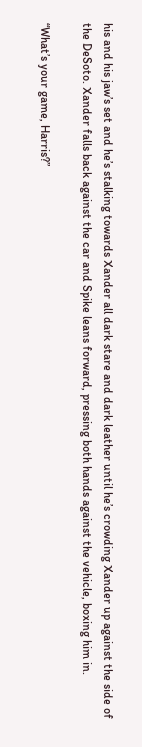his and his jaw’s set and he’s stalking towards Xander all dark stare and dark leather until he’s crowding Xander up against the side of the DeSoto. Xander falls back against the car and Spike leans forward, pressing both hands against the vehicle, boxing him in.

“What’s your game, Harris?”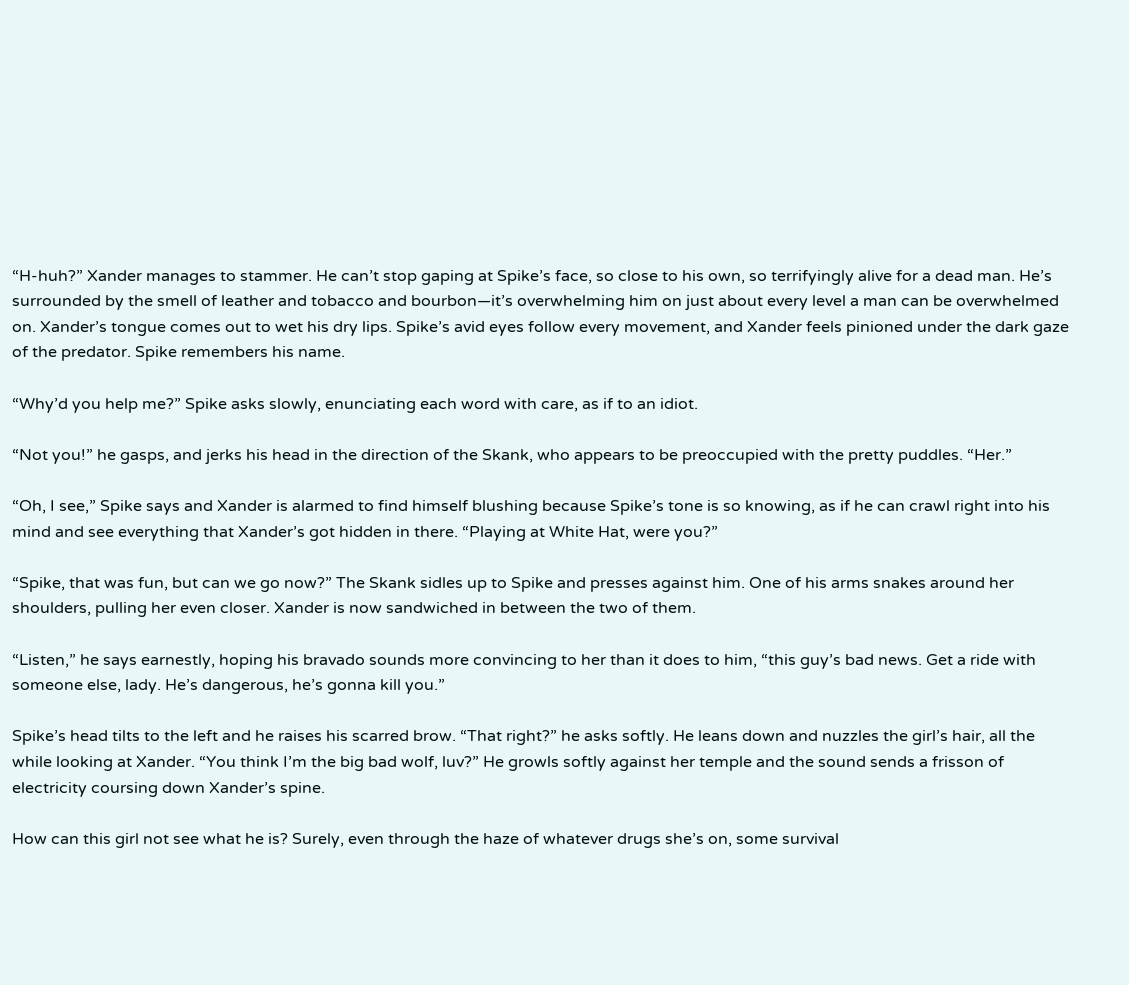“H-huh?” Xander manages to stammer. He can’t stop gaping at Spike’s face, so close to his own, so terrifyingly alive for a dead man. He’s surrounded by the smell of leather and tobacco and bourbon—it’s overwhelming him on just about every level a man can be overwhelmed on. Xander’s tongue comes out to wet his dry lips. Spike’s avid eyes follow every movement, and Xander feels pinioned under the dark gaze of the predator. Spike remembers his name.

“Why’d you help me?” Spike asks slowly, enunciating each word with care, as if to an idiot.

“Not you!” he gasps, and jerks his head in the direction of the Skank, who appears to be preoccupied with the pretty puddles. “Her.”

“Oh, I see,” Spike says and Xander is alarmed to find himself blushing because Spike’s tone is so knowing, as if he can crawl right into his mind and see everything that Xander’s got hidden in there. “Playing at White Hat, were you?”

“Spike, that was fun, but can we go now?” The Skank sidles up to Spike and presses against him. One of his arms snakes around her shoulders, pulling her even closer. Xander is now sandwiched in between the two of them.

“Listen,” he says earnestly, hoping his bravado sounds more convincing to her than it does to him, “this guy’s bad news. Get a ride with someone else, lady. He’s dangerous, he’s gonna kill you.”

Spike’s head tilts to the left and he raises his scarred brow. “That right?” he asks softly. He leans down and nuzzles the girl’s hair, all the while looking at Xander. “You think I’m the big bad wolf, luv?” He growls softly against her temple and the sound sends a frisson of electricity coursing down Xander’s spine.

How can this girl not see what he is? Surely, even through the haze of whatever drugs she’s on, some survival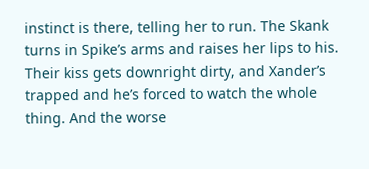instinct is there, telling her to run. The Skank turns in Spike’s arms and raises her lips to his. Their kiss gets downright dirty, and Xander’s trapped and he’s forced to watch the whole thing. And the worse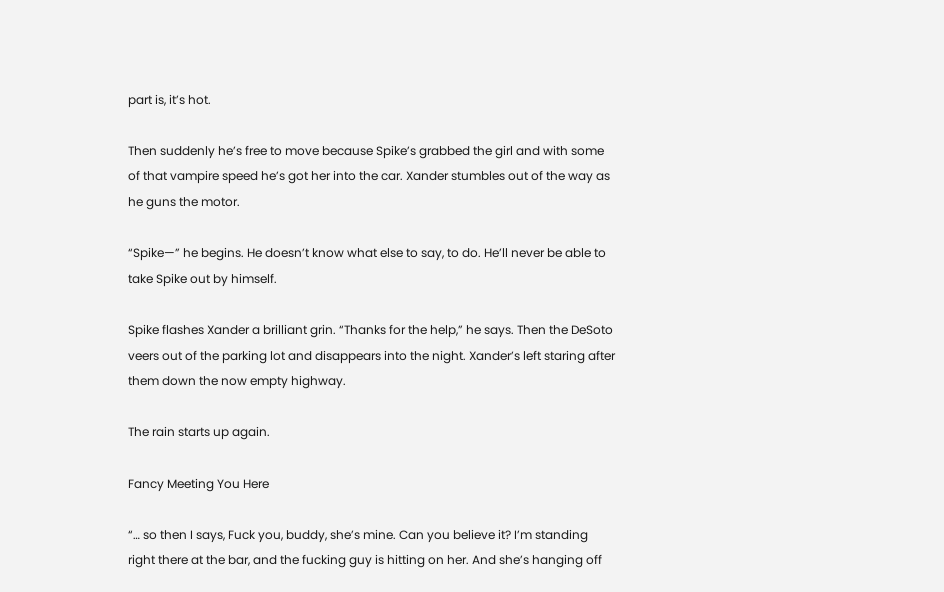part is, it’s hot.

Then suddenly he’s free to move because Spike’s grabbed the girl and with some of that vampire speed he’s got her into the car. Xander stumbles out of the way as he guns the motor.

“Spike—” he begins. He doesn’t know what else to say, to do. He’ll never be able to take Spike out by himself.

Spike flashes Xander a brilliant grin. “Thanks for the help,” he says. Then the DeSoto veers out of the parking lot and disappears into the night. Xander’s left staring after them down the now empty highway.

The rain starts up again.

Fancy Meeting You Here

“… so then I says, Fuck you, buddy, she’s mine. Can you believe it? I’m standing right there at the bar, and the fucking guy is hitting on her. And she’s hanging off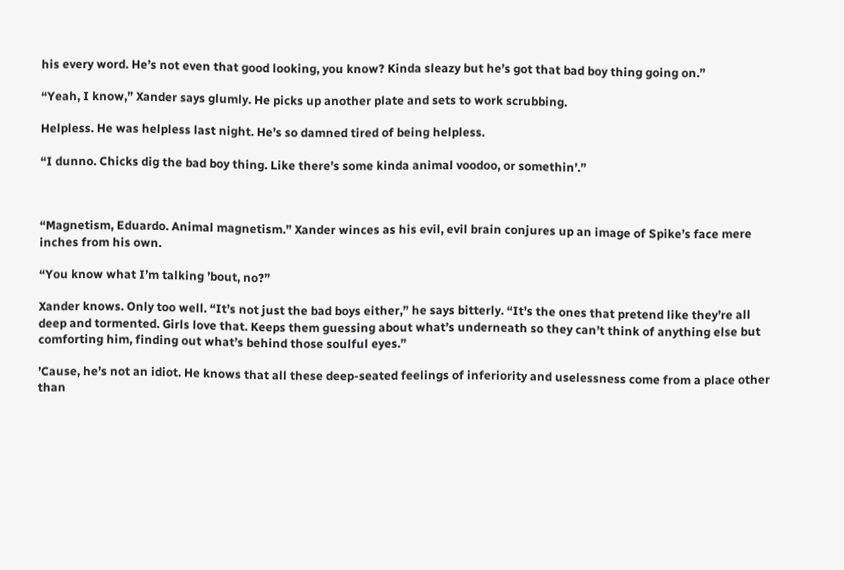his every word. He’s not even that good looking, you know? Kinda sleazy but he’s got that bad boy thing going on.”

“Yeah, I know,” Xander says glumly. He picks up another plate and sets to work scrubbing.

Helpless. He was helpless last night. He’s so damned tired of being helpless.

“I dunno. Chicks dig the bad boy thing. Like there’s some kinda animal voodoo, or somethin’.”



“Magnetism, Eduardo. Animal magnetism.” Xander winces as his evil, evil brain conjures up an image of Spike’s face mere inches from his own.

“You know what I’m talking ’bout, no?”

Xander knows. Only too well. “It’s not just the bad boys either,” he says bitterly. “It’s the ones that pretend like they’re all deep and tormented. Girls love that. Keeps them guessing about what’s underneath so they can’t think of anything else but comforting him, finding out what’s behind those soulful eyes.”

’Cause, he’s not an idiot. He knows that all these deep-seated feelings of inferiority and uselessness come from a place other than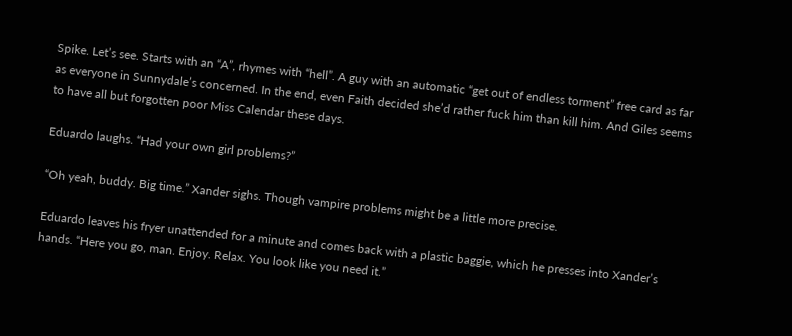Spike. Let’s see. Starts with an “A”, rhymes with “hell”. A guy with an automatic “get out of endless torment” free card as far as everyone in Sunnydale’s concerned. In the end, even Faith decided she’d rather fuck him than kill him. And Giles seems to have all but forgotten poor Miss Calendar these days.

Eduardo laughs. “Had your own girl problems?”

“Oh yeah, buddy. Big time.” Xander sighs. Though vampire problems might be a little more precise.

Eduardo leaves his fryer unattended for a minute and comes back with a plastic baggie, which he presses into Xander’s hands. “Here you go, man. Enjoy. Relax. You look like you need it.”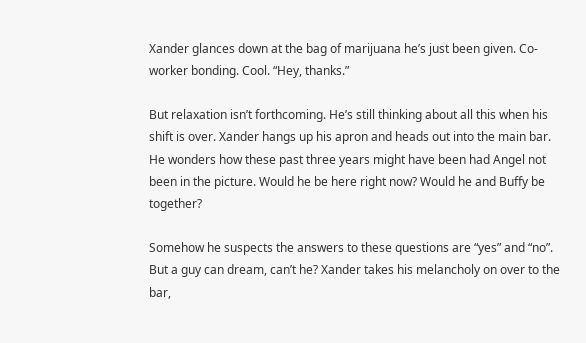Xander glances down at the bag of marijuana he’s just been given. Co-worker bonding. Cool. “Hey, thanks.”

But relaxation isn’t forthcoming. He’s still thinking about all this when his shift is over. Xander hangs up his apron and heads out into the main bar. He wonders how these past three years might have been had Angel not been in the picture. Would he be here right now? Would he and Buffy be together?

Somehow he suspects the answers to these questions are “yes” and “no”. But a guy can dream, can’t he? Xander takes his melancholy on over to the bar,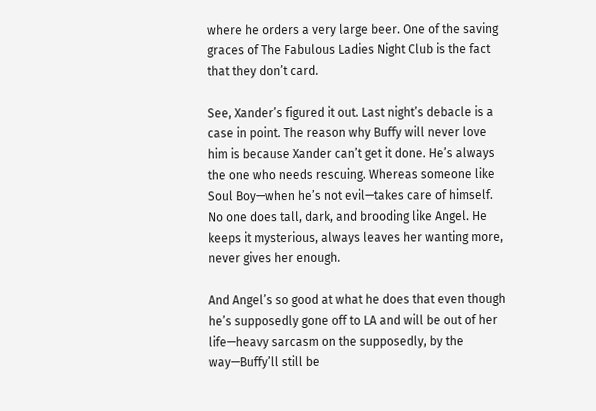where he orders a very large beer. One of the saving graces of The Fabulous Ladies Night Club is the fact that they don’t card.

See, Xander’s figured it out. Last night’s debacle is a case in point. The reason why Buffy will never love him is because Xander can’t get it done. He’s always the one who needs rescuing. Whereas someone like Soul Boy—when he’s not evil—takes care of himself. No one does tall, dark, and brooding like Angel. He keeps it mysterious, always leaves her wanting more, never gives her enough.

And Angel’s so good at what he does that even though he’s supposedly gone off to LA and will be out of her life—heavy sarcasm on the supposedly, by the way—Buffy’ll still be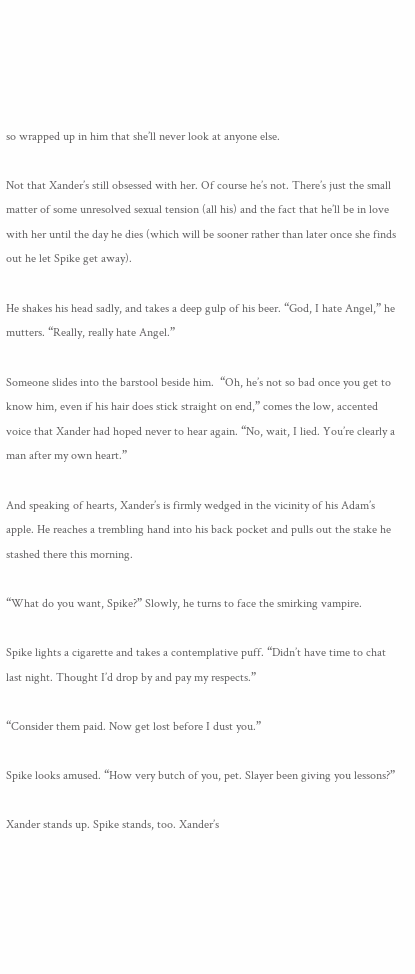so wrapped up in him that she’ll never look at anyone else.

Not that Xander’s still obsessed with her. Of course he’s not. There’s just the small matter of some unresolved sexual tension (all his) and the fact that he’ll be in love with her until the day he dies (which will be sooner rather than later once she finds out he let Spike get away).

He shakes his head sadly, and takes a deep gulp of his beer. “God, I hate Angel,” he mutters. “Really, really hate Angel.”

Someone slides into the barstool beside him.  “Oh, he’s not so bad once you get to know him, even if his hair does stick straight on end,” comes the low, accented voice that Xander had hoped never to hear again. “No, wait, I lied. You’re clearly a man after my own heart.”

And speaking of hearts, Xander’s is firmly wedged in the vicinity of his Adam’s apple. He reaches a trembling hand into his back pocket and pulls out the stake he stashed there this morning.

“What do you want, Spike?” Slowly, he turns to face the smirking vampire.

Spike lights a cigarette and takes a contemplative puff. “Didn’t have time to chat last night. Thought I’d drop by and pay my respects.”

“Consider them paid. Now get lost before I dust you.”

Spike looks amused. “How very butch of you, pet. Slayer been giving you lessons?”

Xander stands up. Spike stands, too. Xander’s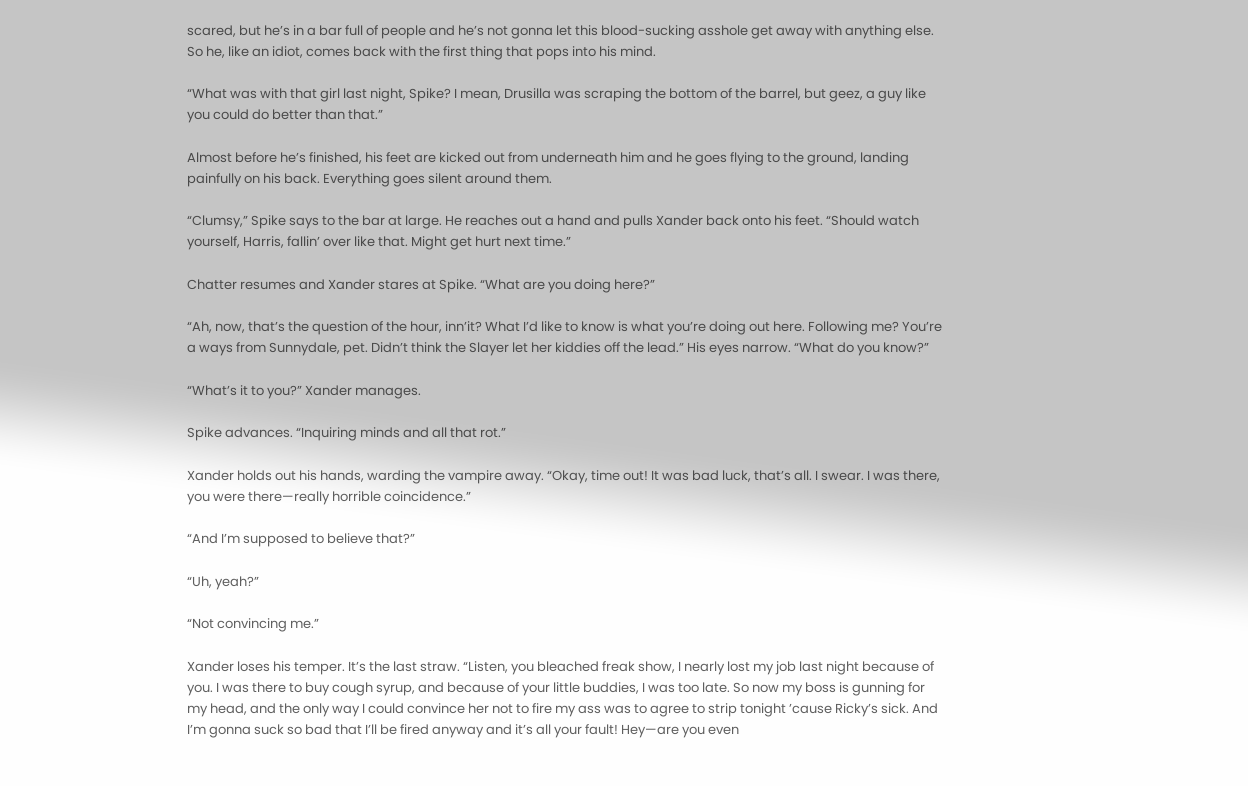scared, but he’s in a bar full of people and he’s not gonna let this blood-sucking asshole get away with anything else. So he, like an idiot, comes back with the first thing that pops into his mind.

“What was with that girl last night, Spike? I mean, Drusilla was scraping the bottom of the barrel, but geez, a guy like you could do better than that.”

Almost before he’s finished, his feet are kicked out from underneath him and he goes flying to the ground, landing painfully on his back. Everything goes silent around them.

“Clumsy,” Spike says to the bar at large. He reaches out a hand and pulls Xander back onto his feet. “Should watch yourself, Harris, fallin’ over like that. Might get hurt next time.”

Chatter resumes and Xander stares at Spike. “What are you doing here?”

“Ah, now, that’s the question of the hour, inn’it? What I’d like to know is what you’re doing out here. Following me? You’re a ways from Sunnydale, pet. Didn’t think the Slayer let her kiddies off the lead.” His eyes narrow. “What do you know?”

“What’s it to you?” Xander manages.

Spike advances. “Inquiring minds and all that rot.”

Xander holds out his hands, warding the vampire away. “Okay, time out! It was bad luck, that’s all. I swear. I was there, you were there—really horrible coincidence.”

“And I’m supposed to believe that?”

“Uh, yeah?”

“Not convincing me.”

Xander loses his temper. It’s the last straw. “Listen, you bleached freak show, I nearly lost my job last night because of you. I was there to buy cough syrup, and because of your little buddies, I was too late. So now my boss is gunning for my head, and the only way I could convince her not to fire my ass was to agree to strip tonight ’cause Ricky’s sick. And I’m gonna suck so bad that I’ll be fired anyway and it’s all your fault! Hey—are you even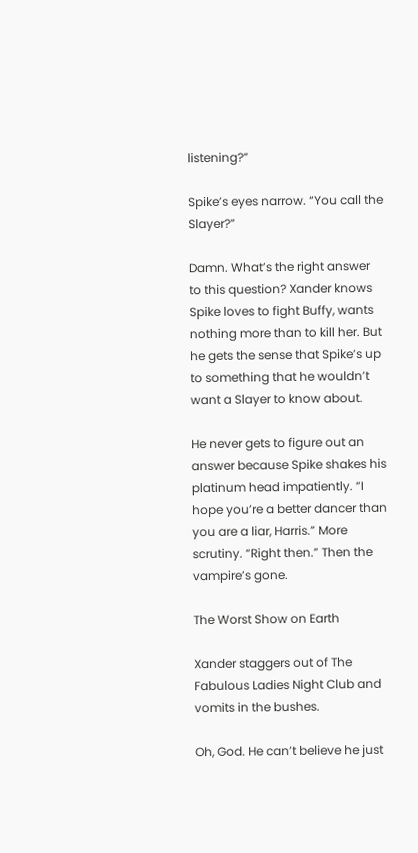listening?”

Spike’s eyes narrow. “You call the Slayer?”

Damn. What’s the right answer to this question? Xander knows Spike loves to fight Buffy, wants nothing more than to kill her. But he gets the sense that Spike’s up to something that he wouldn’t want a Slayer to know about.

He never gets to figure out an answer because Spike shakes his platinum head impatiently. “I hope you’re a better dancer than you are a liar, Harris.” More scrutiny. “Right then.” Then the vampire’s gone.

The Worst Show on Earth

Xander staggers out of The Fabulous Ladies Night Club and vomits in the bushes.

Oh, God. He can’t believe he just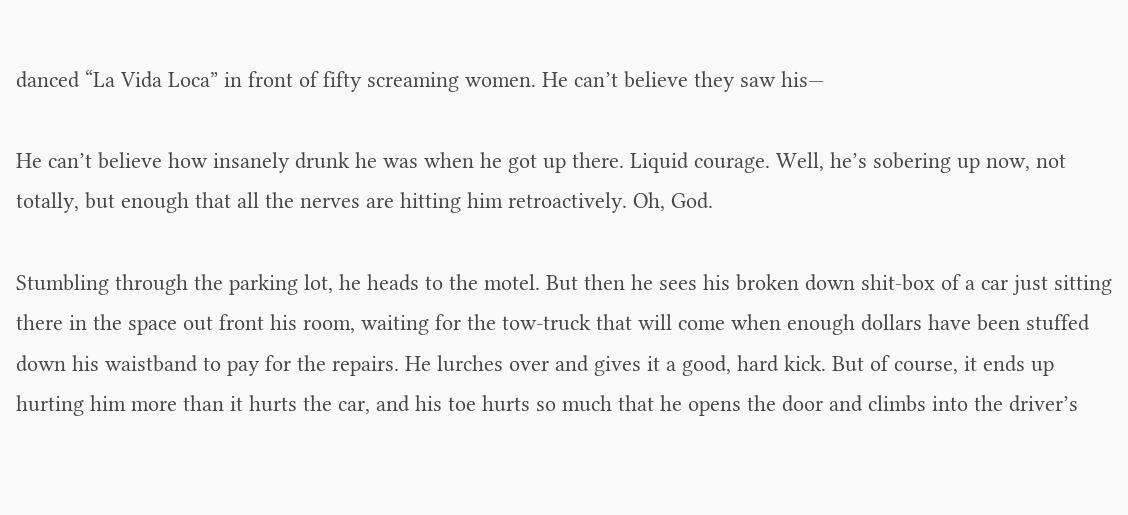danced “La Vida Loca” in front of fifty screaming women. He can’t believe they saw his—

He can’t believe how insanely drunk he was when he got up there. Liquid courage. Well, he’s sobering up now, not totally, but enough that all the nerves are hitting him retroactively. Oh, God.

Stumbling through the parking lot, he heads to the motel. But then he sees his broken down shit-box of a car just sitting there in the space out front his room, waiting for the tow-truck that will come when enough dollars have been stuffed down his waistband to pay for the repairs. He lurches over and gives it a good, hard kick. But of course, it ends up hurting him more than it hurts the car, and his toe hurts so much that he opens the door and climbs into the driver’s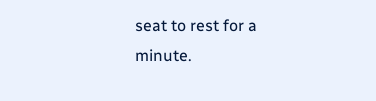seat to rest for a minute.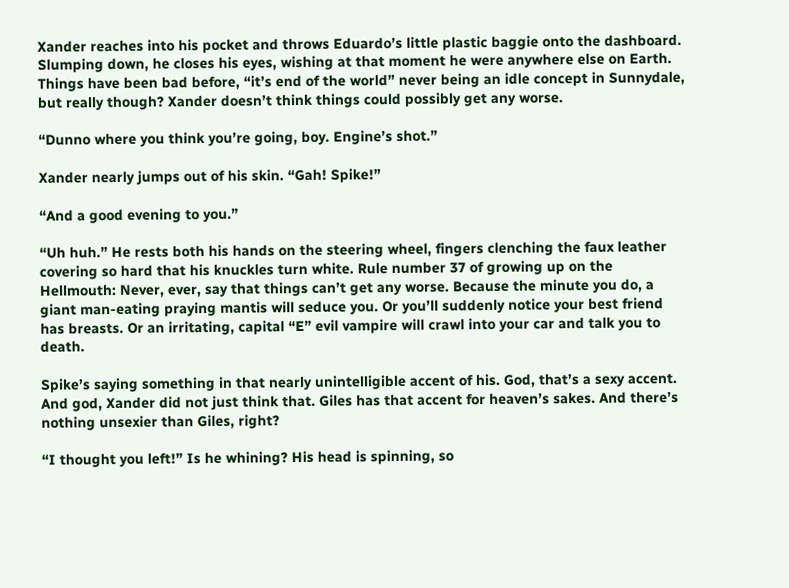Xander reaches into his pocket and throws Eduardo’s little plastic baggie onto the dashboard. Slumping down, he closes his eyes, wishing at that moment he were anywhere else on Earth. Things have been bad before, “it’s end of the world” never being an idle concept in Sunnydale, but really though? Xander doesn’t think things could possibly get any worse.

“Dunno where you think you’re going, boy. Engine’s shot.”

Xander nearly jumps out of his skin. “Gah! Spike!”

“And a good evening to you.”

“Uh huh.” He rests both his hands on the steering wheel, fingers clenching the faux leather covering so hard that his knuckles turn white. Rule number 37 of growing up on the Hellmouth: Never, ever, say that things can’t get any worse. Because the minute you do, a giant man-eating praying mantis will seduce you. Or you’ll suddenly notice your best friend has breasts. Or an irritating, capital “E” evil vampire will crawl into your car and talk you to death.

Spike’s saying something in that nearly unintelligible accent of his. God, that’s a sexy accent. And god, Xander did not just think that. Giles has that accent for heaven’s sakes. And there’s nothing unsexier than Giles, right?

“I thought you left!” Is he whining? His head is spinning, so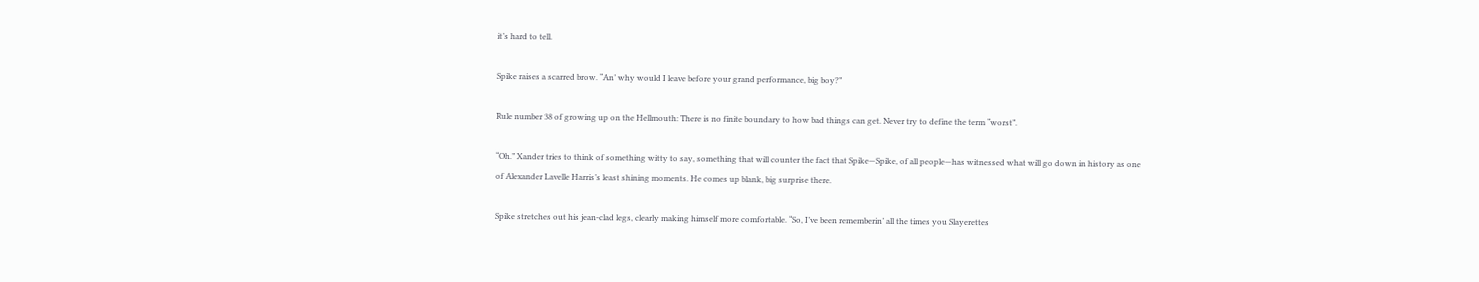it’s hard to tell.

Spike raises a scarred brow. “An’ why would I leave before your grand performance, big boy?”

Rule number 38 of growing up on the Hellmouth: There is no finite boundary to how bad things can get. Never try to define the term “worst”.

“Oh.” Xander tries to think of something witty to say, something that will counter the fact that Spike—Spike, of all people—has witnessed what will go down in history as one of Alexander Lavelle Harris’s least shining moments. He comes up blank, big surprise there.

Spike stretches out his jean-clad legs, clearly making himself more comfortable. “So, I’ve been rememberin’ all the times you Slayerettes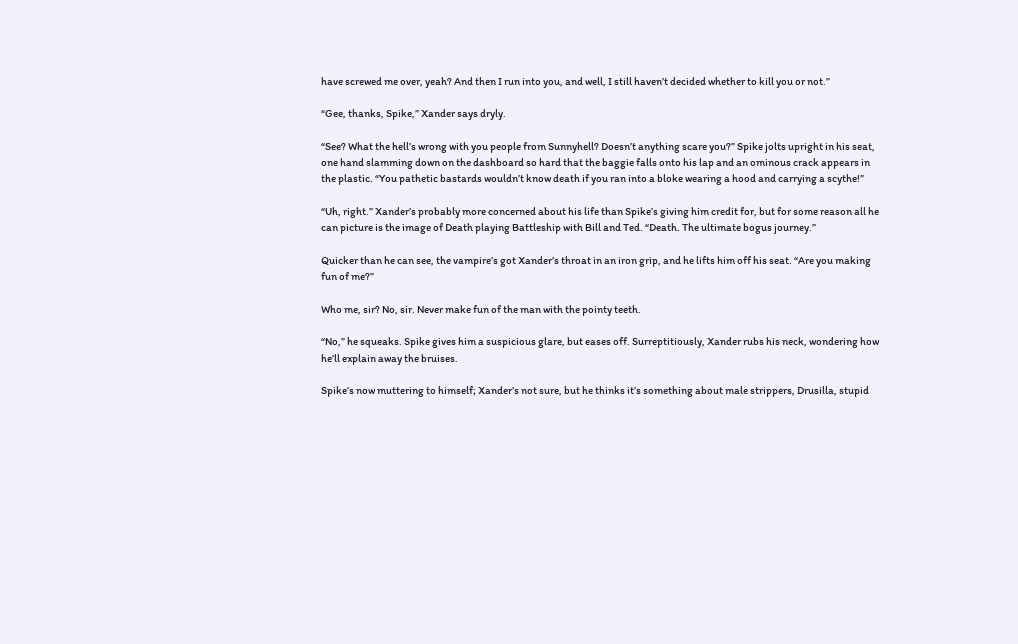have screwed me over, yeah? And then I run into you, and well, I still haven’t decided whether to kill you or not.”

“Gee, thanks, Spike,” Xander says dryly.

“See? What the hell’s wrong with you people from Sunnyhell? Doesn’t anything scare you?” Spike jolts upright in his seat, one hand slamming down on the dashboard so hard that the baggie falls onto his lap and an ominous crack appears in the plastic. “You pathetic bastards wouldn’t know death if you ran into a bloke wearing a hood and carrying a scythe!”

“Uh, right.” Xander’s probably more concerned about his life than Spike’s giving him credit for, but for some reason all he can picture is the image of Death playing Battleship with Bill and Ted. “Death. The ultimate bogus journey.”

Quicker than he can see, the vampire’s got Xander’s throat in an iron grip, and he lifts him off his seat. “Are you making fun of me?”

Who me, sir? No, sir. Never make fun of the man with the pointy teeth.

“No,” he squeaks. Spike gives him a suspicious glare, but eases off. Surreptitiously, Xander rubs his neck, wondering how he’ll explain away the bruises.

Spike’s now muttering to himself; Xander’s not sure, but he thinks it’s something about male strippers, Drusilla, stupid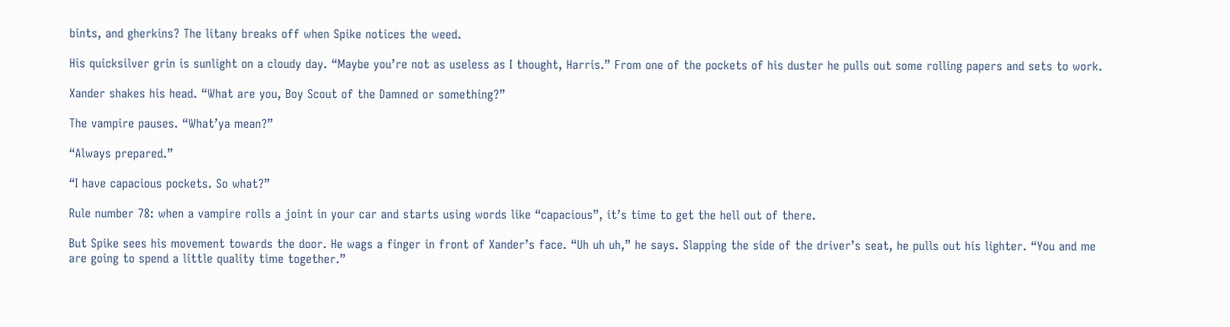bints, and gherkins? The litany breaks off when Spike notices the weed.

His quicksilver grin is sunlight on a cloudy day. “Maybe you’re not as useless as I thought, Harris.” From one of the pockets of his duster he pulls out some rolling papers and sets to work.

Xander shakes his head. “What are you, Boy Scout of the Damned or something?”

The vampire pauses. “What’ya mean?”

“Always prepared.”

“I have capacious pockets. So what?”

Rule number 78: when a vampire rolls a joint in your car and starts using words like “capacious”, it’s time to get the hell out of there.

But Spike sees his movement towards the door. He wags a finger in front of Xander’s face. “Uh uh uh,” he says. Slapping the side of the driver’s seat, he pulls out his lighter. “You and me are going to spend a little quality time together.”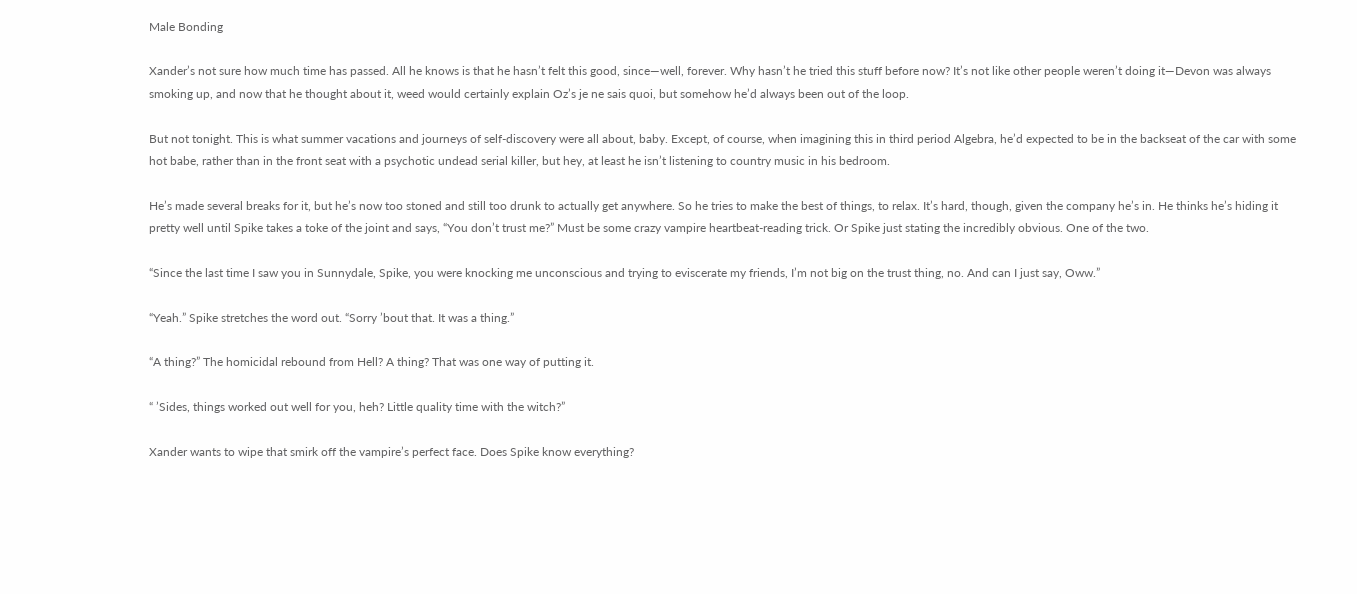Male Bonding

Xander’s not sure how much time has passed. All he knows is that he hasn’t felt this good, since—well, forever. Why hasn’t he tried this stuff before now? It’s not like other people weren’t doing it—Devon was always smoking up, and now that he thought about it, weed would certainly explain Oz’s je ne sais quoi, but somehow he’d always been out of the loop.

But not tonight. This is what summer vacations and journeys of self-discovery were all about, baby. Except, of course, when imagining this in third period Algebra, he’d expected to be in the backseat of the car with some hot babe, rather than in the front seat with a psychotic undead serial killer, but hey, at least he isn’t listening to country music in his bedroom.

He’s made several breaks for it, but he’s now too stoned and still too drunk to actually get anywhere. So he tries to make the best of things, to relax. It’s hard, though, given the company he’s in. He thinks he’s hiding it pretty well until Spike takes a toke of the joint and says, “You don’t trust me?” Must be some crazy vampire heartbeat-reading trick. Or Spike just stating the incredibly obvious. One of the two.

“Since the last time I saw you in Sunnydale, Spike, you were knocking me unconscious and trying to eviscerate my friends, I’m not big on the trust thing, no. And can I just say, Oww.”

“Yeah.” Spike stretches the word out. “Sorry ’bout that. It was a thing.”

“A thing?” The homicidal rebound from Hell? A thing? That was one way of putting it.

“ ’Sides, things worked out well for you, heh? Little quality time with the witch?”

Xander wants to wipe that smirk off the vampire’s perfect face. Does Spike know everything?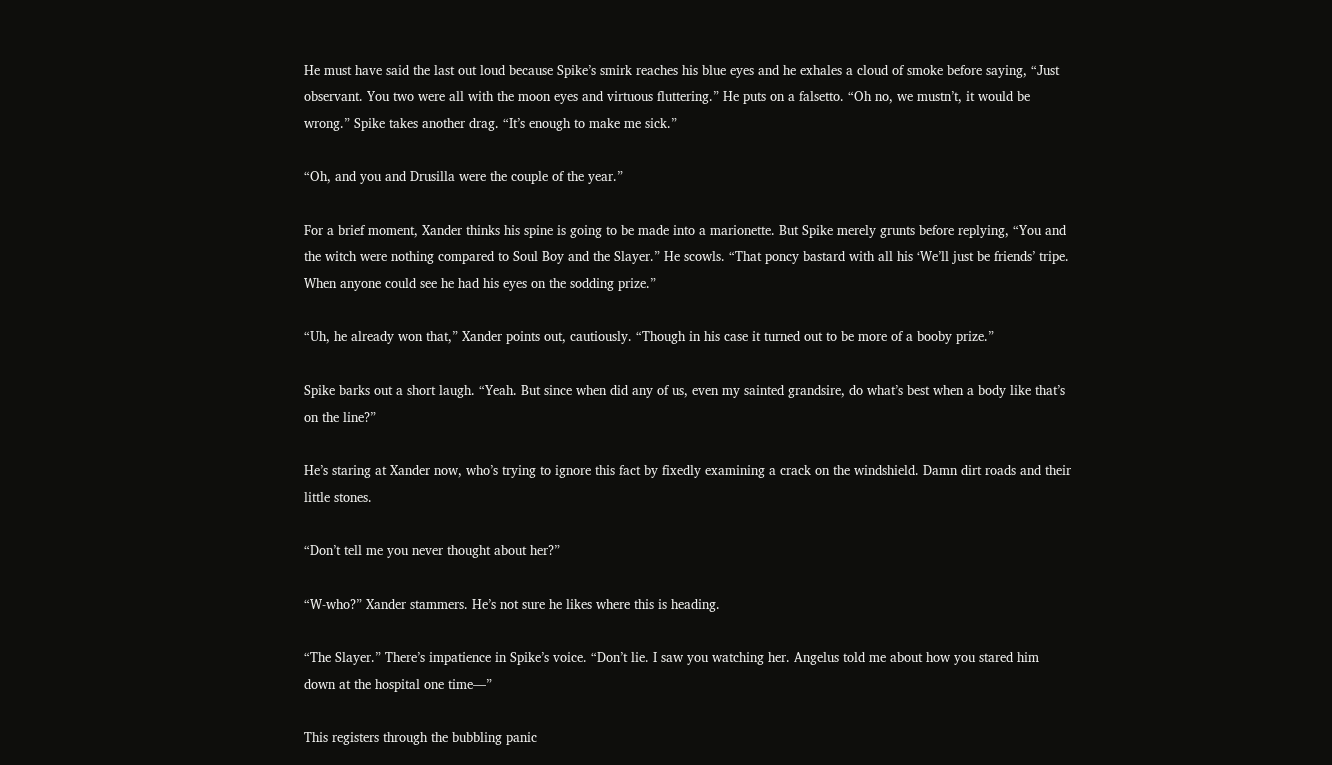He must have said the last out loud because Spike’s smirk reaches his blue eyes and he exhales a cloud of smoke before saying, “Just observant. You two were all with the moon eyes and virtuous fluttering.” He puts on a falsetto. “Oh no, we mustn’t, it would be wrong.” Spike takes another drag. “It’s enough to make me sick.”

“Oh, and you and Drusilla were the couple of the year.”

For a brief moment, Xander thinks his spine is going to be made into a marionette. But Spike merely grunts before replying, “You and the witch were nothing compared to Soul Boy and the Slayer.” He scowls. “That poncy bastard with all his ‘We’ll just be friends’ tripe. When anyone could see he had his eyes on the sodding prize.”

“Uh, he already won that,” Xander points out, cautiously. “Though in his case it turned out to be more of a booby prize.”

Spike barks out a short laugh. “Yeah. But since when did any of us, even my sainted grandsire, do what’s best when a body like that’s on the line?”

He’s staring at Xander now, who’s trying to ignore this fact by fixedly examining a crack on the windshield. Damn dirt roads and their little stones.

“Don’t tell me you never thought about her?”

“W-who?” Xander stammers. He’s not sure he likes where this is heading.

“The Slayer.” There’s impatience in Spike’s voice. “Don’t lie. I saw you watching her. Angelus told me about how you stared him down at the hospital one time—”

This registers through the bubbling panic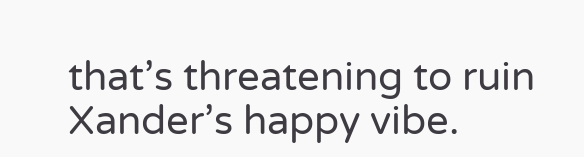that’s threatening to ruin Xander’s happy vibe.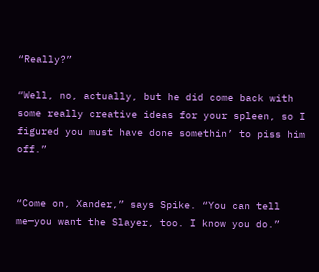“Really?”

“Well, no, actually, but he did come back with some really creative ideas for your spleen, so I figured you must have done somethin’ to piss him off.”


“Come on, Xander,” says Spike. “You can tell me—you want the Slayer, too. I know you do.”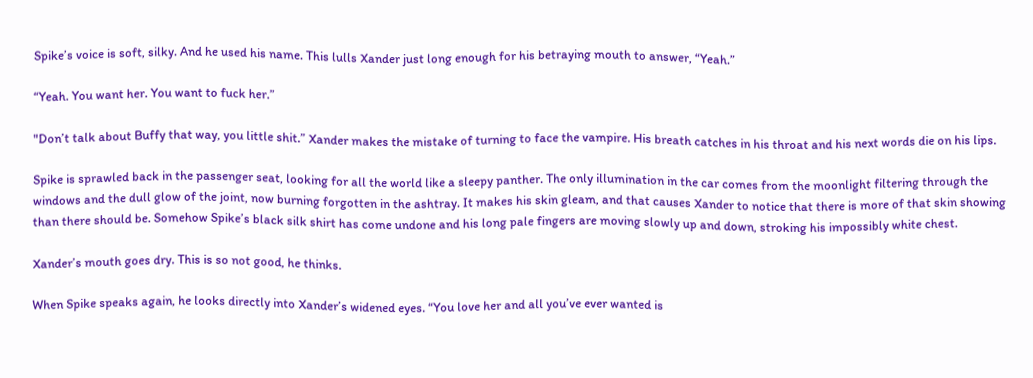Spike’s voice is soft, silky. And he used his name. This lulls Xander just long enough for his betraying mouth to answer, “Yeah.”

“Yeah. You want her. You want to fuck her.”

"Don’t talk about Buffy that way, you little shit.” Xander makes the mistake of turning to face the vampire. His breath catches in his throat and his next words die on his lips.

Spike is sprawled back in the passenger seat, looking for all the world like a sleepy panther. The only illumination in the car comes from the moonlight filtering through the windows and the dull glow of the joint, now burning forgotten in the ashtray. It makes his skin gleam, and that causes Xander to notice that there is more of that skin showing than there should be. Somehow Spike’s black silk shirt has come undone and his long pale fingers are moving slowly up and down, stroking his impossibly white chest.

Xander’s mouth goes dry. This is so not good, he thinks.

When Spike speaks again, he looks directly into Xander’s widened eyes. “You love her and all you’ve ever wanted is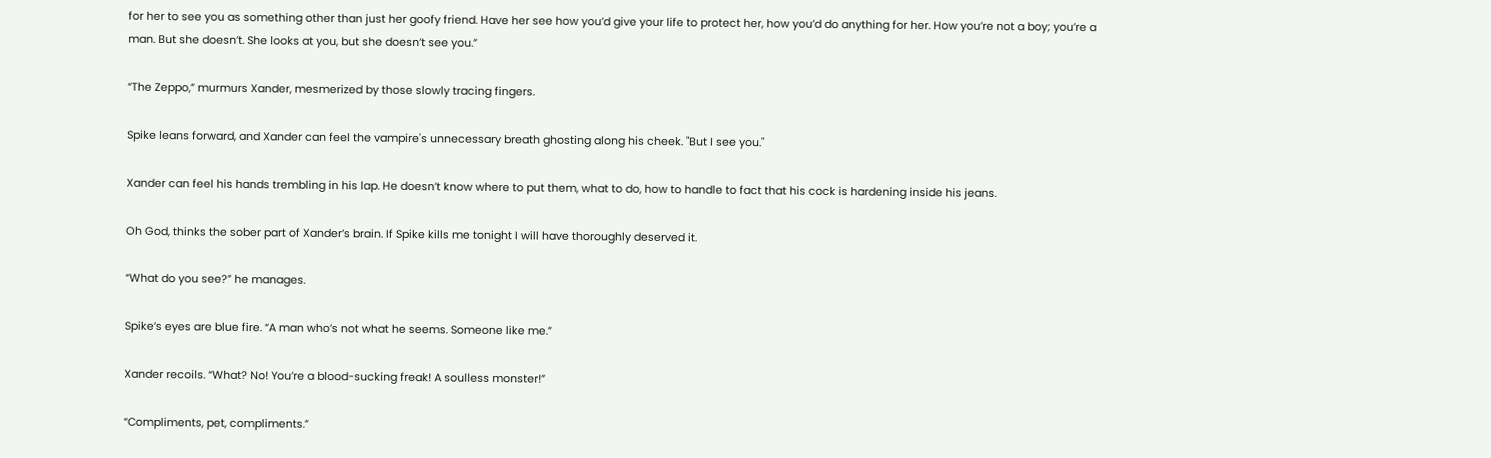for her to see you as something other than just her goofy friend. Have her see how you’d give your life to protect her, how you’d do anything for her. How you’re not a boy; you’re a man. But she doesn’t. She looks at you, but she doesn’t see you.”

“The Zeppo,” murmurs Xander, mesmerized by those slowly tracing fingers.

Spike leans forward, and Xander can feel the vampire's unnecessary breath ghosting along his cheek. "But I see you."

Xander can feel his hands trembling in his lap. He doesn’t know where to put them, what to do, how to handle to fact that his cock is hardening inside his jeans.

Oh God, thinks the sober part of Xander’s brain. If Spike kills me tonight I will have thoroughly deserved it.

“What do you see?” he manages.

Spike’s eyes are blue fire. “A man who’s not what he seems. Someone like me.”

Xander recoils. “What? No! You’re a blood-sucking freak! A soulless monster!”

“Compliments, pet, compliments.”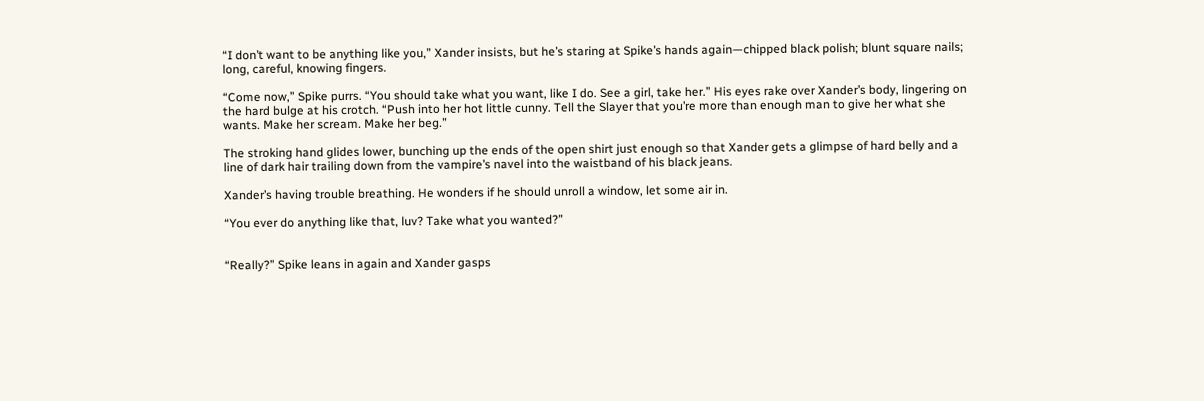“I don’t want to be anything like you,” Xander insists, but he’s staring at Spike’s hands again—chipped black polish; blunt square nails; long, careful, knowing fingers.

“Come now,” Spike purrs. “You should take what you want, like I do. See a girl, take her.” His eyes rake over Xander’s body, lingering on the hard bulge at his crotch. “Push into her hot little cunny. Tell the Slayer that you’re more than enough man to give her what she wants. Make her scream. Make her beg.”

The stroking hand glides lower, bunching up the ends of the open shirt just enough so that Xander gets a glimpse of hard belly and a line of dark hair trailing down from the vampire’s navel into the waistband of his black jeans.

Xander’s having trouble breathing. He wonders if he should unroll a window, let some air in.

“You ever do anything like that, luv? Take what you wanted?”


“Really?” Spike leans in again and Xander gasps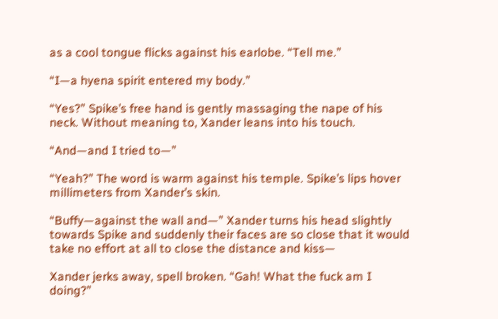as a cool tongue flicks against his earlobe. “Tell me.”

“I—a hyena spirit entered my body.”

“Yes?” Spike’s free hand is gently massaging the nape of his neck. Without meaning to, Xander leans into his touch.

“And—and I tried to—”

“Yeah?” The word is warm against his temple. Spike’s lips hover millimeters from Xander’s skin.

“Buffy—against the wall and—” Xander turns his head slightly towards Spike and suddenly their faces are so close that it would take no effort at all to close the distance and kiss—

Xander jerks away, spell broken. “Gah! What the fuck am I doing?”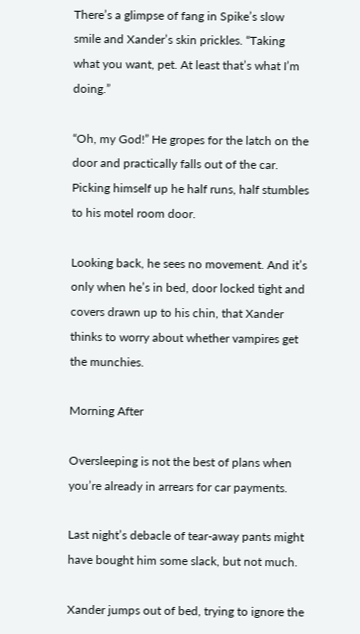There’s a glimpse of fang in Spike’s slow smile and Xander’s skin prickles. “Taking what you want, pet. At least that’s what I’m doing.”

“Oh, my God!” He gropes for the latch on the door and practically falls out of the car. Picking himself up he half runs, half stumbles to his motel room door.

Looking back, he sees no movement. And it’s only when he’s in bed, door locked tight and covers drawn up to his chin, that Xander thinks to worry about whether vampires get the munchies.

Morning After

Oversleeping is not the best of plans when you’re already in arrears for car payments.

Last night’s debacle of tear-away pants might have bought him some slack, but not much.

Xander jumps out of bed, trying to ignore the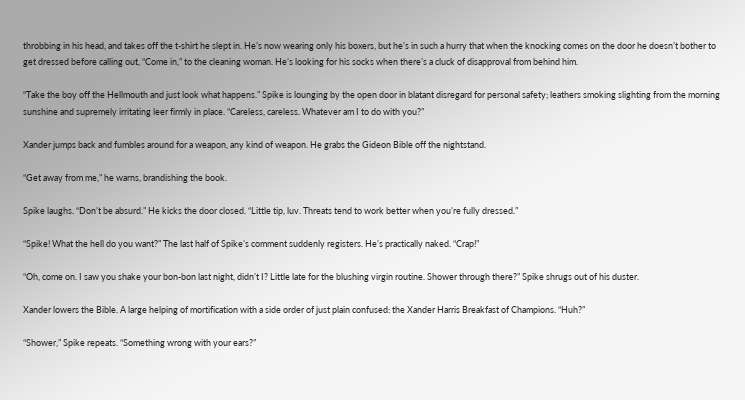throbbing in his head, and takes off the t-shirt he slept in. He’s now wearing only his boxers, but he’s in such a hurry that when the knocking comes on the door he doesn’t bother to get dressed before calling out, “Come in,” to the cleaning woman. He’s looking for his socks when there’s a cluck of disapproval from behind him.

“Take the boy off the Hellmouth and just look what happens.” Spike is lounging by the open door in blatant disregard for personal safety; leathers smoking slighting from the morning sunshine and supremely irritating leer firmly in place. “Careless, careless. Whatever am I to do with you?”

Xander jumps back and fumbles around for a weapon, any kind of weapon. He grabs the Gideon Bible off the nightstand.

“Get away from me,” he warns, brandishing the book.

Spike laughs. “Don’t be absurd.” He kicks the door closed. “Little tip, luv. Threats tend to work better when you’re fully dressed.”

“Spike! What the hell do you want?” The last half of Spike’s comment suddenly registers. He’s practically naked. “Crap!”

“Oh, come on. I saw you shake your bon-bon last night, didn’t I? Little late for the blushing virgin routine. Shower through there?” Spike shrugs out of his duster.

Xander lowers the Bible. A large helping of mortification with a side order of just plain confused: the Xander Harris Breakfast of Champions. “Huh?”

“Shower,” Spike repeats. “Something wrong with your ears?”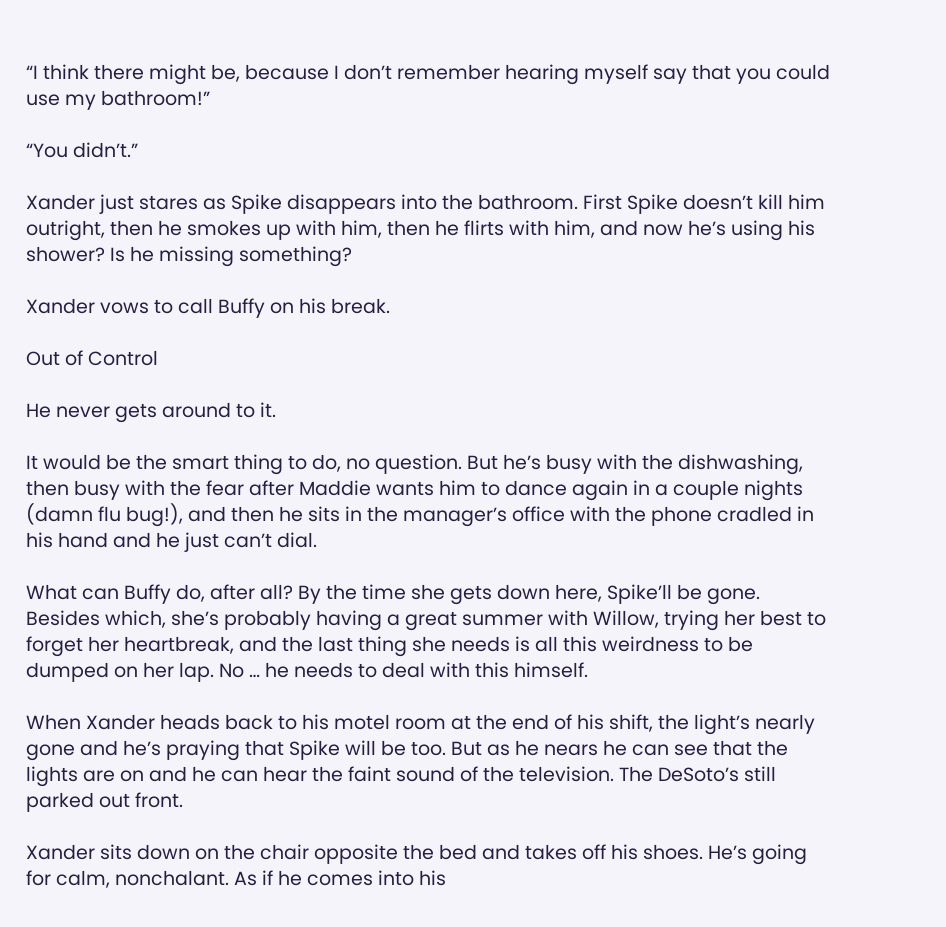“I think there might be, because I don’t remember hearing myself say that you could use my bathroom!”

“You didn’t.”

Xander just stares as Spike disappears into the bathroom. First Spike doesn’t kill him outright, then he smokes up with him, then he flirts with him, and now he’s using his shower? Is he missing something?

Xander vows to call Buffy on his break.

Out of Control

He never gets around to it.

It would be the smart thing to do, no question. But he’s busy with the dishwashing, then busy with the fear after Maddie wants him to dance again in a couple nights (damn flu bug!), and then he sits in the manager’s office with the phone cradled in his hand and he just can’t dial.

What can Buffy do, after all? By the time she gets down here, Spike’ll be gone. Besides which, she’s probably having a great summer with Willow, trying her best to forget her heartbreak, and the last thing she needs is all this weirdness to be dumped on her lap. No … he needs to deal with this himself.

When Xander heads back to his motel room at the end of his shift, the light’s nearly gone and he’s praying that Spike will be too. But as he nears he can see that the lights are on and he can hear the faint sound of the television. The DeSoto’s still parked out front.

Xander sits down on the chair opposite the bed and takes off his shoes. He’s going for calm, nonchalant. As if he comes into his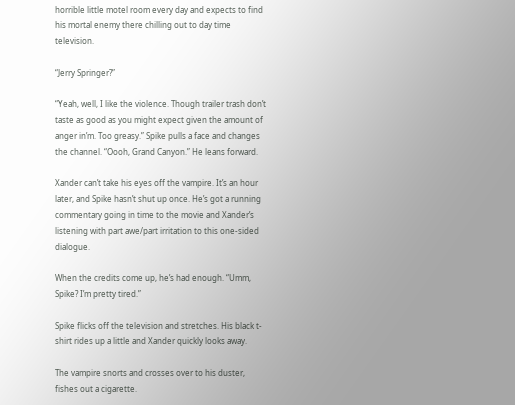horrible little motel room every day and expects to find his mortal enemy there chilling out to day time television.

“Jerry Springer?”

“Yeah, well, I like the violence. Though trailer trash don’t taste as good as you might expect given the amount of anger in’m. Too greasy.” Spike pulls a face and changes the channel. “Oooh, Grand Canyon.” He leans forward.

Xander can’t take his eyes off the vampire. It’s an hour later, and Spike hasn’t shut up once. He’s got a running commentary going in time to the movie and Xander’s listening with part awe/part irritation to this one-sided dialogue.

When the credits come up, he’s had enough. “Umm, Spike? I’m pretty tired.”

Spike flicks off the television and stretches. His black t-shirt rides up a little and Xander quickly looks away.

The vampire snorts and crosses over to his duster, fishes out a cigarette.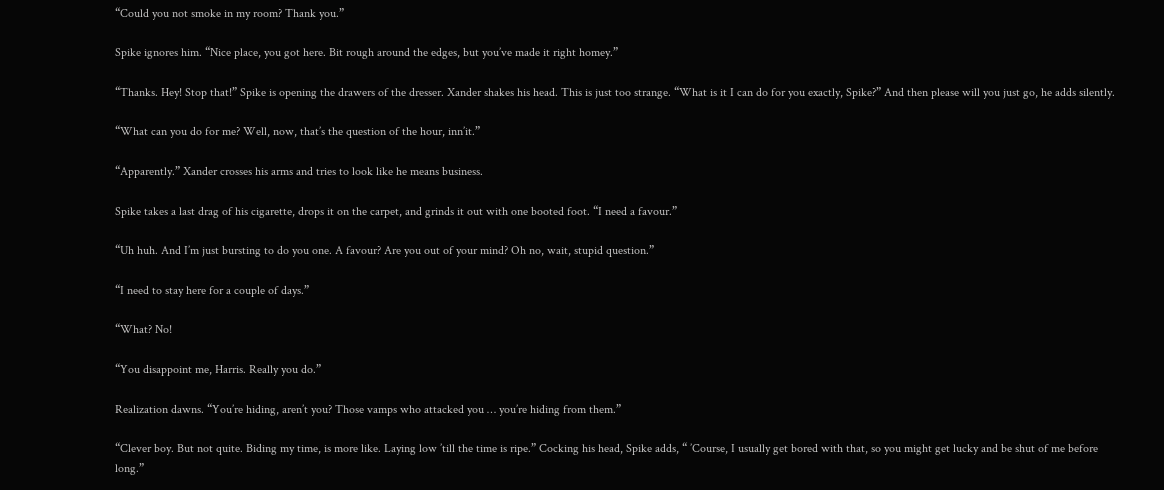“Could you not smoke in my room? Thank you.”

Spike ignores him. “Nice place, you got here. Bit rough around the edges, but you’ve made it right homey.”

“Thanks. Hey! Stop that!” Spike is opening the drawers of the dresser. Xander shakes his head. This is just too strange. “What is it I can do for you exactly, Spike?” And then please will you just go, he adds silently.

“What can you do for me? Well, now, that’s the question of the hour, inn’it.”

“Apparently.” Xander crosses his arms and tries to look like he means business.

Spike takes a last drag of his cigarette, drops it on the carpet, and grinds it out with one booted foot. “I need a favour.”

“Uh huh. And I’m just bursting to do you one. A favour? Are you out of your mind? Oh no, wait, stupid question.”

“I need to stay here for a couple of days.”

“What? No!

“You disappoint me, Harris. Really you do.”

Realization dawns. “You’re hiding, aren’t you? Those vamps who attacked you … you’re hiding from them.”

“Clever boy. But not quite. Biding my time, is more like. Laying low ’till the time is ripe.” Cocking his head, Spike adds, “ ’Course, I usually get bored with that, so you might get lucky and be shut of me before long.”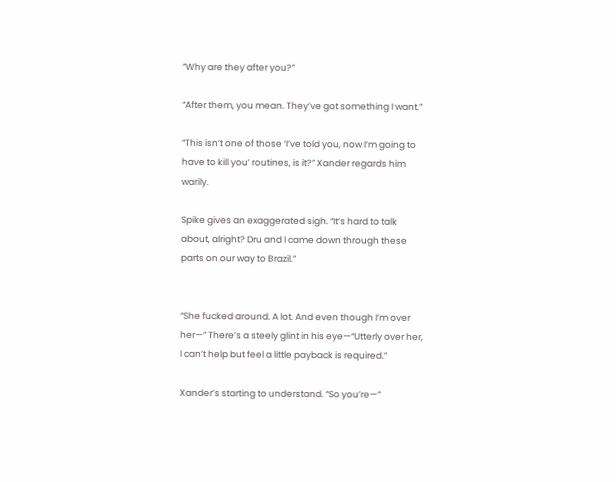“Why are they after you?”

“After them, you mean. They’ve got something I want.”

“This isn’t one of those ‘I’ve told you, now I’m going to have to kill you’ routines, is it?” Xander regards him warily.

Spike gives an exaggerated sigh. “It’s hard to talk about, alright? Dru and I came down through these parts on our way to Brazil.”


“She fucked around. A lot. And even though I’m over her—” There’s a steely glint in his eye—“Utterly over her, I can’t help but feel a little payback is required.”

Xander’s starting to understand. “So you’re—”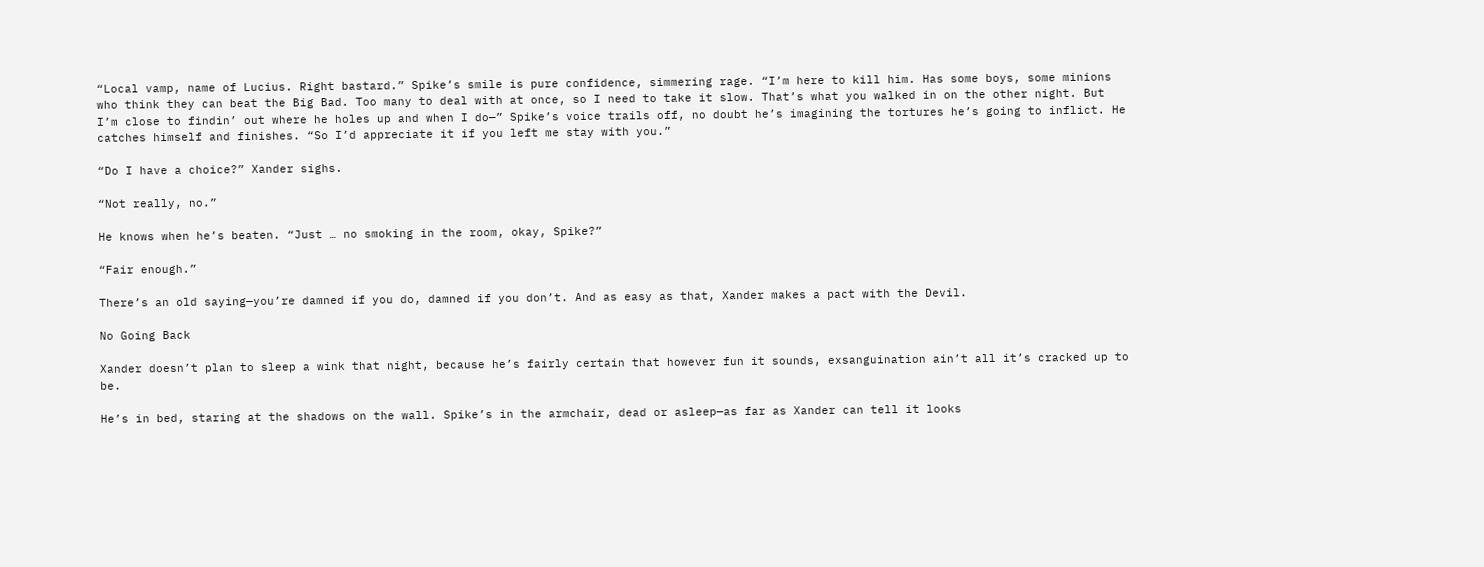“Local vamp, name of Lucius. Right bastard.” Spike’s smile is pure confidence, simmering rage. “I’m here to kill him. Has some boys, some minions who think they can beat the Big Bad. Too many to deal with at once, so I need to take it slow. That’s what you walked in on the other night. But I’m close to findin’ out where he holes up and when I do—” Spike’s voice trails off, no doubt he’s imagining the tortures he’s going to inflict. He catches himself and finishes. “So I’d appreciate it if you left me stay with you.”

“Do I have a choice?” Xander sighs.

“Not really, no.”

He knows when he’s beaten. “Just … no smoking in the room, okay, Spike?”

“Fair enough.”

There’s an old saying—you’re damned if you do, damned if you don’t. And as easy as that, Xander makes a pact with the Devil.

No Going Back

Xander doesn’t plan to sleep a wink that night, because he’s fairly certain that however fun it sounds, exsanguination ain’t all it’s cracked up to be.

He’s in bed, staring at the shadows on the wall. Spike’s in the armchair, dead or asleep—as far as Xander can tell it looks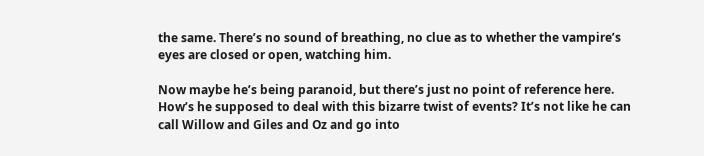the same. There’s no sound of breathing, no clue as to whether the vampire’s eyes are closed or open, watching him.

Now maybe he’s being paranoid, but there’s just no point of reference here. How’s he supposed to deal with this bizarre twist of events? It’s not like he can call Willow and Giles and Oz and go into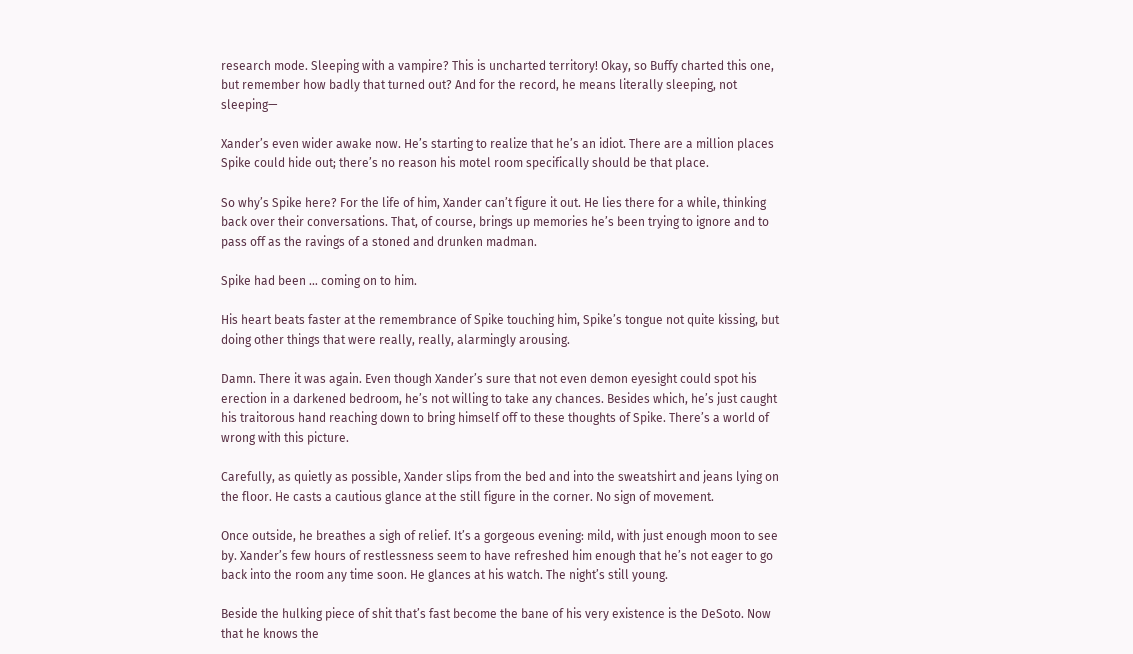research mode. Sleeping with a vampire? This is uncharted territory! Okay, so Buffy charted this one, but remember how badly that turned out? And for the record, he means literally sleeping, not sleeping—

Xander’s even wider awake now. He’s starting to realize that he’s an idiot. There are a million places Spike could hide out; there’s no reason his motel room specifically should be that place.

So why’s Spike here? For the life of him, Xander can’t figure it out. He lies there for a while, thinking back over their conversations. That, of course, brings up memories he’s been trying to ignore and to pass off as the ravings of a stoned and drunken madman.

Spike had been … coming on to him.

His heart beats faster at the remembrance of Spike touching him, Spike’s tongue not quite kissing, but doing other things that were really, really, alarmingly arousing.

Damn. There it was again. Even though Xander’s sure that not even demon eyesight could spot his erection in a darkened bedroom, he’s not willing to take any chances. Besides which, he’s just caught his traitorous hand reaching down to bring himself off to these thoughts of Spike. There’s a world of wrong with this picture.

Carefully, as quietly as possible, Xander slips from the bed and into the sweatshirt and jeans lying on the floor. He casts a cautious glance at the still figure in the corner. No sign of movement.

Once outside, he breathes a sigh of relief. It’s a gorgeous evening: mild, with just enough moon to see by. Xander’s few hours of restlessness seem to have refreshed him enough that he’s not eager to go back into the room any time soon. He glances at his watch. The night’s still young.

Beside the hulking piece of shit that’s fast become the bane of his very existence is the DeSoto. Now that he knows the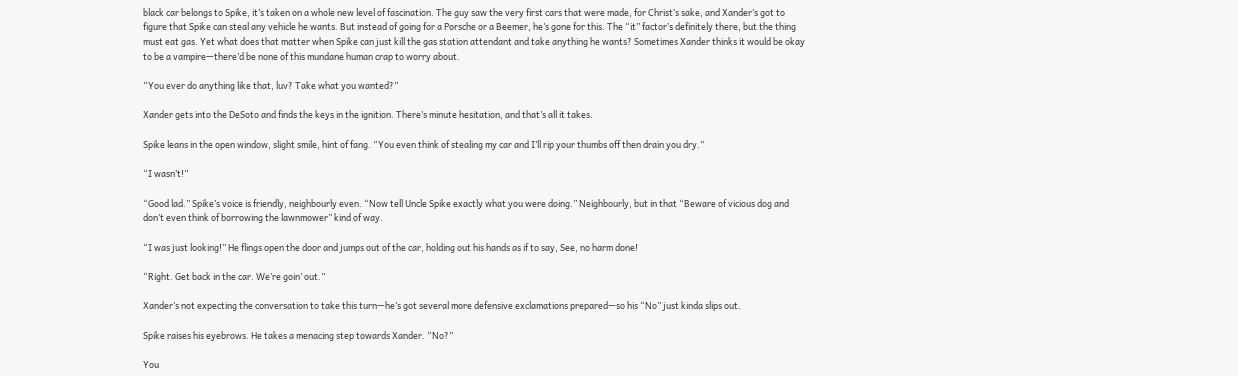black car belongs to Spike, it’s taken on a whole new level of fascination. The guy saw the very first cars that were made, for Christ’s sake, and Xander’s got to figure that Spike can steal any vehicle he wants. But instead of going for a Porsche or a Beemer, he’s gone for this. The “it” factor’s definitely there, but the thing must eat gas. Yet what does that matter when Spike can just kill the gas station attendant and take anything he wants? Sometimes Xander thinks it would be okay to be a vampire—there’d be none of this mundane human crap to worry about.

“You ever do anything like that, luv? Take what you wanted?”

Xander gets into the DeSoto and finds the keys in the ignition. There’s minute hesitation, and that’s all it takes.

Spike leans in the open window, slight smile, hint of fang. “You even think of stealing my car and I’ll rip your thumbs off then drain you dry.”

“I wasn’t!”

“Good lad.” Spike’s voice is friendly, neighbourly even. “Now tell Uncle Spike exactly what you were doing.” Neighbourly, but in that “Beware of vicious dog and don’t even think of borrowing the lawnmower” kind of way.

“I was just looking!” He flings open the door and jumps out of the car, holding out his hands as if to say, See, no harm done!

“Right. Get back in the car. We’re goin’ out.”

Xander’s not expecting the conversation to take this turn—he’s got several more defensive exclamations prepared—so his “No” just kinda slips out.

Spike raises his eyebrows. He takes a menacing step towards Xander. “No?”

You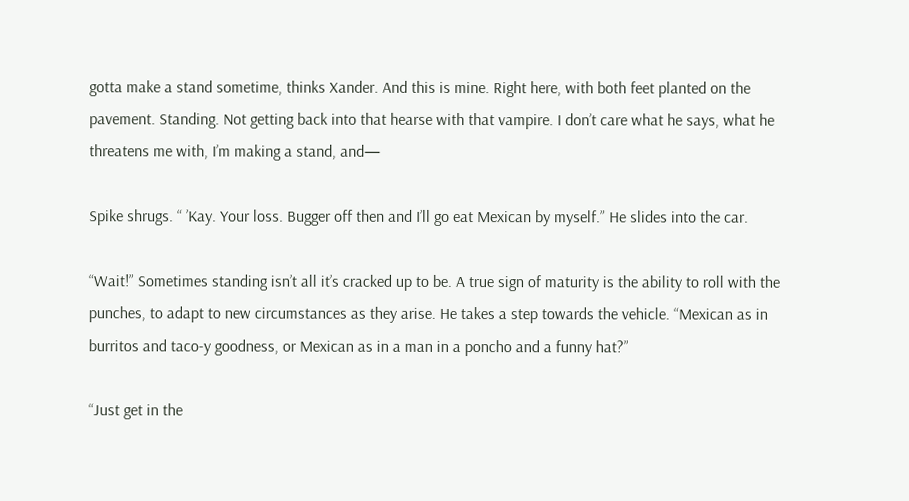gotta make a stand sometime, thinks Xander. And this is mine. Right here, with both feet planted on the pavement. Standing. Not getting back into that hearse with that vampire. I don’t care what he says, what he threatens me with, I’m making a stand, and—

Spike shrugs. “ ’Kay. Your loss. Bugger off then and I’ll go eat Mexican by myself.” He slides into the car.

“Wait!” Sometimes standing isn’t all it’s cracked up to be. A true sign of maturity is the ability to roll with the punches, to adapt to new circumstances as they arise. He takes a step towards the vehicle. “Mexican as in burritos and taco-y goodness, or Mexican as in a man in a poncho and a funny hat?”

“Just get in the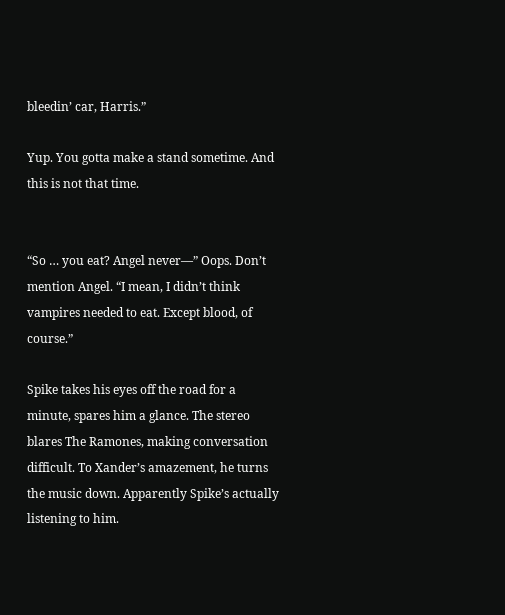bleedin’ car, Harris.”

Yup. You gotta make a stand sometime. And this is not that time.


“So … you eat? Angel never—” Oops. Don’t mention Angel. “I mean, I didn’t think vampires needed to eat. Except blood, of course.”

Spike takes his eyes off the road for a minute, spares him a glance. The stereo blares The Ramones, making conversation difficult. To Xander’s amazement, he turns the music down. Apparently Spike’s actually listening to him.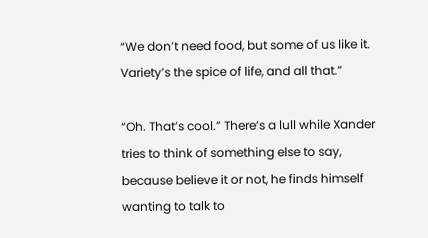“We don’t need food, but some of us like it. Variety’s the spice of life, and all that.”

“Oh. That’s cool.” There’s a lull while Xander tries to think of something else to say, because believe it or not, he finds himself wanting to talk to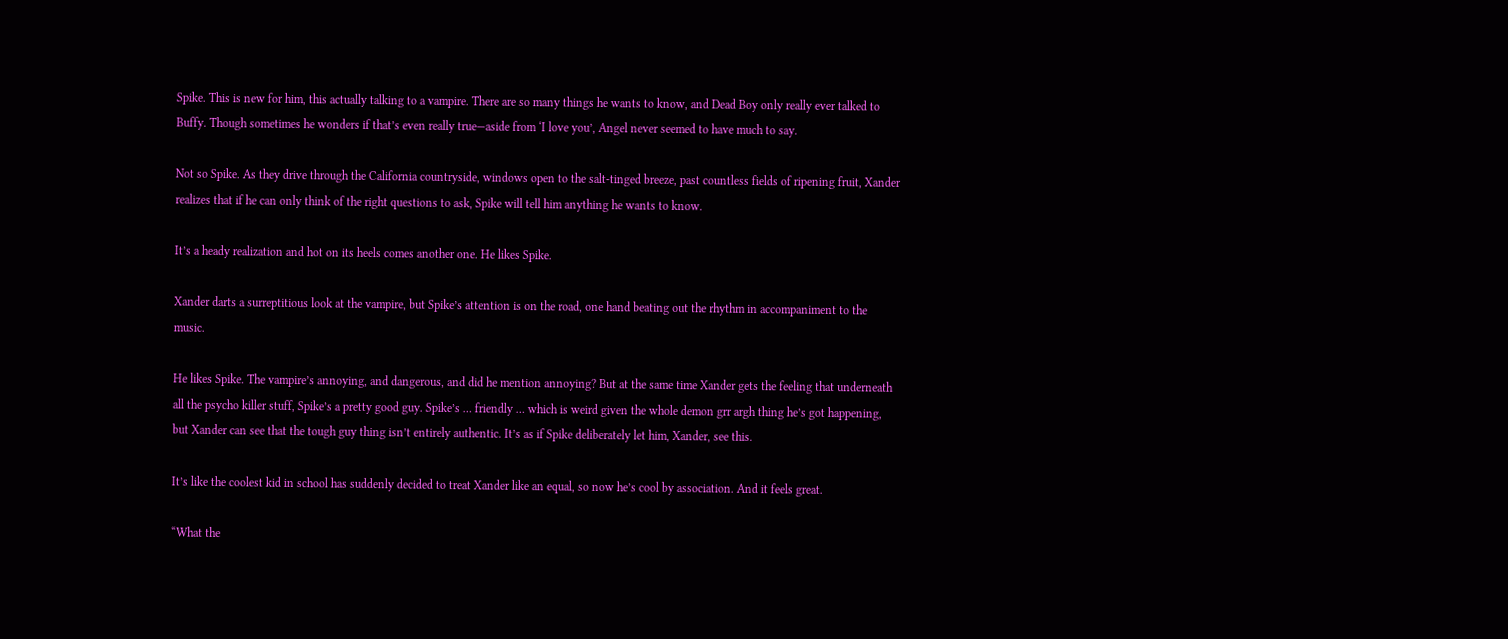Spike. This is new for him, this actually talking to a vampire. There are so many things he wants to know, and Dead Boy only really ever talked to Buffy. Though sometimes he wonders if that’s even really true—aside from ‘I love you’, Angel never seemed to have much to say.

Not so Spike. As they drive through the California countryside, windows open to the salt-tinged breeze, past countless fields of ripening fruit, Xander realizes that if he can only think of the right questions to ask, Spike will tell him anything he wants to know.

It’s a heady realization and hot on its heels comes another one. He likes Spike.

Xander darts a surreptitious look at the vampire, but Spike’s attention is on the road, one hand beating out the rhythm in accompaniment to the music.

He likes Spike. The vampire’s annoying, and dangerous, and did he mention annoying? But at the same time Xander gets the feeling that underneath all the psycho killer stuff, Spike’s a pretty good guy. Spike’s … friendly … which is weird given the whole demon grr argh thing he’s got happening, but Xander can see that the tough guy thing isn’t entirely authentic. It’s as if Spike deliberately let him, Xander, see this.

It’s like the coolest kid in school has suddenly decided to treat Xander like an equal, so now he’s cool by association. And it feels great.

“What the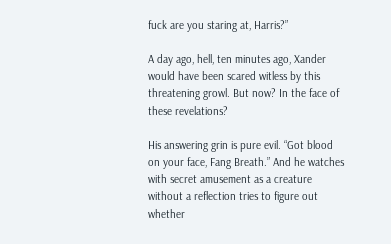fuck are you staring at, Harris?”

A day ago, hell, ten minutes ago, Xander would have been scared witless by this threatening growl. But now? In the face of these revelations?

His answering grin is pure evil. “Got blood on your face, Fang Breath.” And he watches with secret amusement as a creature without a reflection tries to figure out whether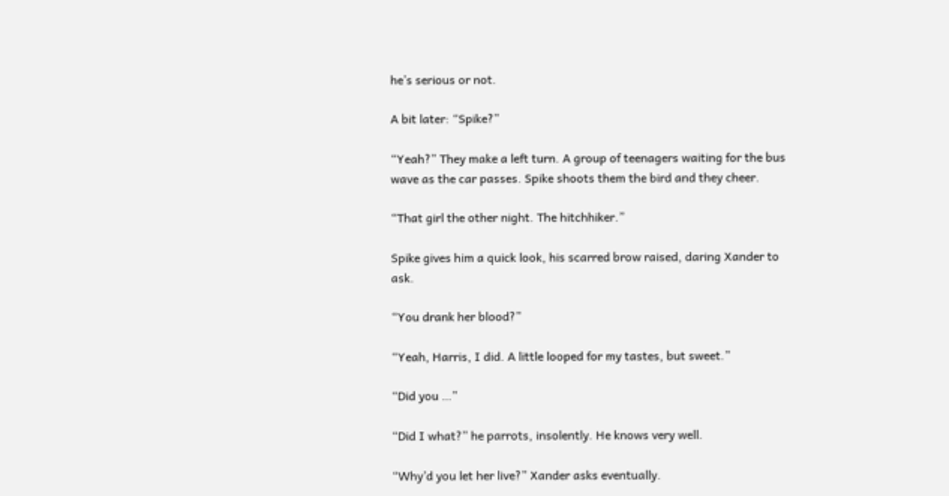he’s serious or not.

A bit later: “Spike?”

“Yeah?” They make a left turn. A group of teenagers waiting for the bus wave as the car passes. Spike shoots them the bird and they cheer.

“That girl the other night. The hitchhiker.”

Spike gives him a quick look, his scarred brow raised, daring Xander to ask.

“You drank her blood?”

“Yeah, Harris, I did. A little looped for my tastes, but sweet.”

“Did you …”

“Did I what?” he parrots, insolently. He knows very well.

“Why’d you let her live?” Xander asks eventually.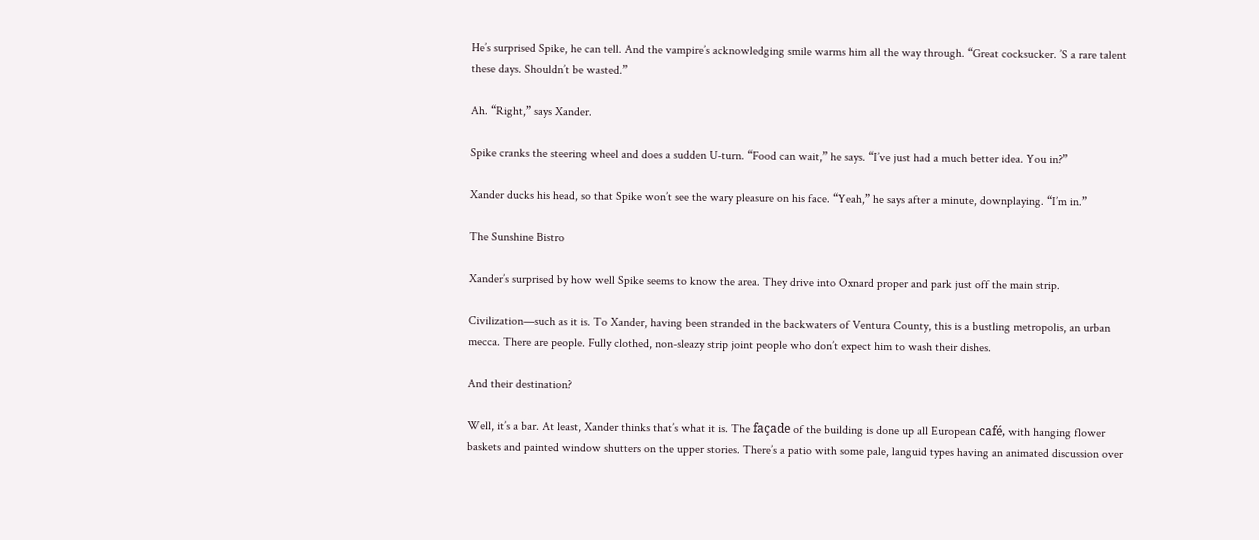He’s surprised Spike, he can tell. And the vampire’s acknowledging smile warms him all the way through. “Great cocksucker. ’S a rare talent these days. Shouldn’t be wasted.”

Ah. “Right,” says Xander.

Spike cranks the steering wheel and does a sudden U-turn. “Food can wait,” he says. “I’ve just had a much better idea. You in?”

Xander ducks his head, so that Spike won’t see the wary pleasure on his face. “Yeah,” he says after a minute, downplaying. “I’m in.”

The Sunshine Bistro

Xander’s surprised by how well Spike seems to know the area. They drive into Oxnard proper and park just off the main strip.

Civilization—such as it is. To Xander, having been stranded in the backwaters of Ventura County, this is a bustling metropolis, an urban mecca. There are people. Fully clothed, non-sleazy strip joint people who don’t expect him to wash their dishes.

And their destination?

Well, it’s a bar. At least, Xander thinks that’s what it is. The façade of the building is done up all European café, with hanging flower baskets and painted window shutters on the upper stories. There’s a patio with some pale, languid types having an animated discussion over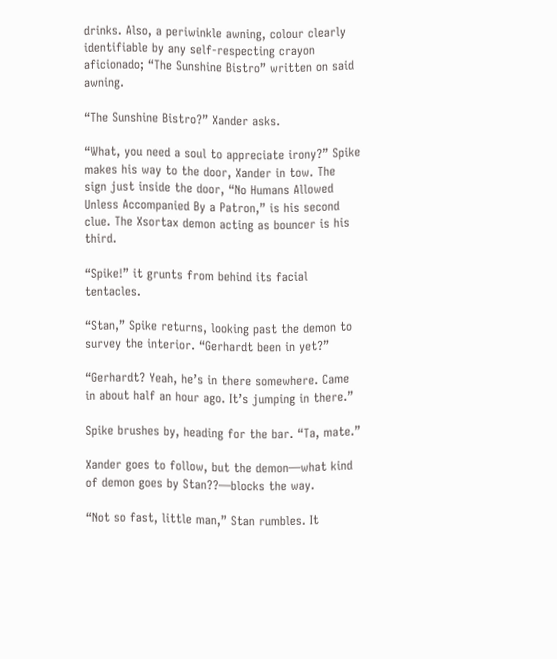drinks. Also, a periwinkle awning, colour clearly identifiable by any self-respecting crayon aficionado; “The Sunshine Bistro” written on said awning.

“The Sunshine Bistro?” Xander asks.

“What, you need a soul to appreciate irony?” Spike makes his way to the door, Xander in tow. The sign just inside the door, “No Humans Allowed Unless Accompanied By a Patron,” is his second clue. The Xsortax demon acting as bouncer is his third.

“Spike!” it grunts from behind its facial tentacles.

“Stan,” Spike returns, looking past the demon to survey the interior. “Gerhardt been in yet?”

“Gerhardt? Yeah, he’s in there somewhere. Came in about half an hour ago. It’s jumping in there.”

Spike brushes by, heading for the bar. “Ta, mate.”

Xander goes to follow, but the demon—what kind of demon goes by Stan??—blocks the way.

“Not so fast, little man,” Stan rumbles. It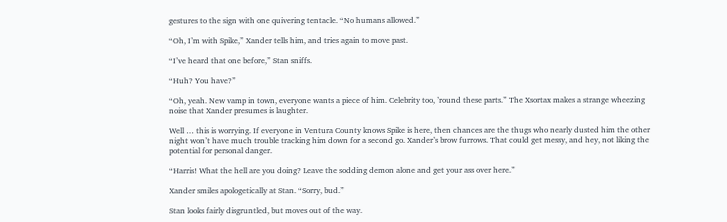gestures to the sign with one quivering tentacle. “No humans allowed.”

“Oh, I’m with Spike,” Xander tells him, and tries again to move past.

“I’ve heard that one before,” Stan sniffs.

“Huh? You have?”

“Oh, yeah. New vamp in town, everyone wants a piece of him. Celebrity too, ’round these parts.” The Xsortax makes a strange wheezing noise that Xander presumes is laughter.

Well … this is worrying. If everyone in Ventura County knows Spike is here, then chances are the thugs who nearly dusted him the other night won’t have much trouble tracking him down for a second go. Xander’s brow furrows. That could get messy, and hey, not liking the potential for personal danger.

“Harris! What the hell are you doing? Leave the sodding demon alone and get your ass over here.”

Xander smiles apologetically at Stan. “Sorry, bud.”

Stan looks fairly disgruntled, but moves out of the way.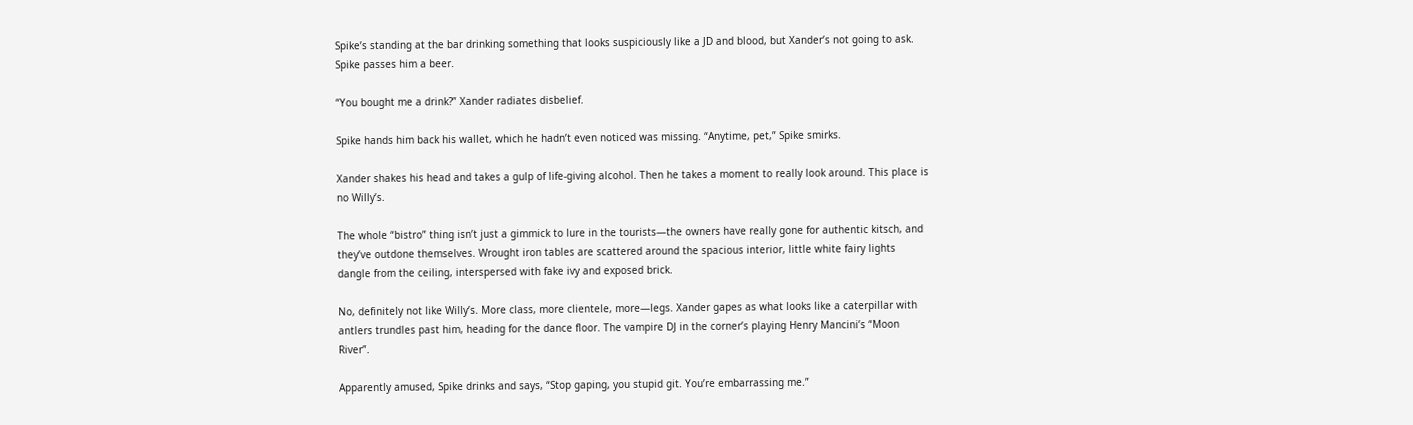Spike’s standing at the bar drinking something that looks suspiciously like a JD and blood, but Xander’s not going to ask. Spike passes him a beer.

“You bought me a drink?” Xander radiates disbelief.

Spike hands him back his wallet, which he hadn’t even noticed was missing. “Anytime, pet,” Spike smirks.

Xander shakes his head and takes a gulp of life-giving alcohol. Then he takes a moment to really look around. This place is no Willy’s.

The whole “bistro” thing isn’t just a gimmick to lure in the tourists—the owners have really gone for authentic kitsch, and they’ve outdone themselves. Wrought iron tables are scattered around the spacious interior, little white fairy lights dangle from the ceiling, interspersed with fake ivy and exposed brick.

No, definitely not like Willy’s. More class, more clientele, more—legs. Xander gapes as what looks like a caterpillar with antlers trundles past him, heading for the dance floor. The vampire DJ in the corner’s playing Henry Mancini’s “Moon River”.

Apparently amused, Spike drinks and says, “Stop gaping, you stupid git. You’re embarrassing me.”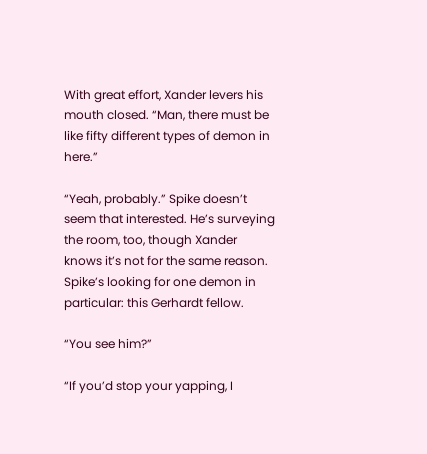With great effort, Xander levers his mouth closed. “Man, there must be like fifty different types of demon in here.”

“Yeah, probably.” Spike doesn’t seem that interested. He’s surveying the room, too, though Xander knows it’s not for the same reason. Spike’s looking for one demon in particular: this Gerhardt fellow.

“You see him?”

“If you’d stop your yapping, I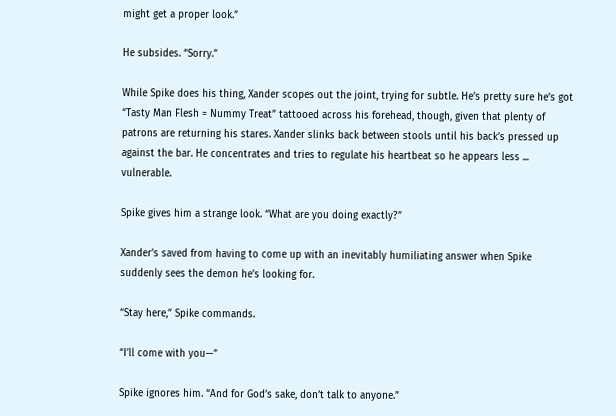might get a proper look.”

He subsides. “Sorry.”

While Spike does his thing, Xander scopes out the joint, trying for subtle. He’s pretty sure he’s got “Tasty Man Flesh = Nummy Treat” tattooed across his forehead, though, given that plenty of patrons are returning his stares. Xander slinks back between stools until his back’s pressed up against the bar. He concentrates and tries to regulate his heartbeat so he appears less ... vulnerable.

Spike gives him a strange look. “What are you doing exactly?”

Xander’s saved from having to come up with an inevitably humiliating answer when Spike suddenly sees the demon he’s looking for.

“Stay here,” Spike commands.

“I’ll come with you—”

Spike ignores him. “And for God’s sake, don’t talk to anyone.”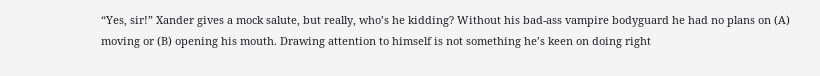“Yes, sir!” Xander gives a mock salute, but really, who’s he kidding? Without his bad-ass vampire bodyguard he had no plans on (A) moving or (B) opening his mouth. Drawing attention to himself is not something he’s keen on doing right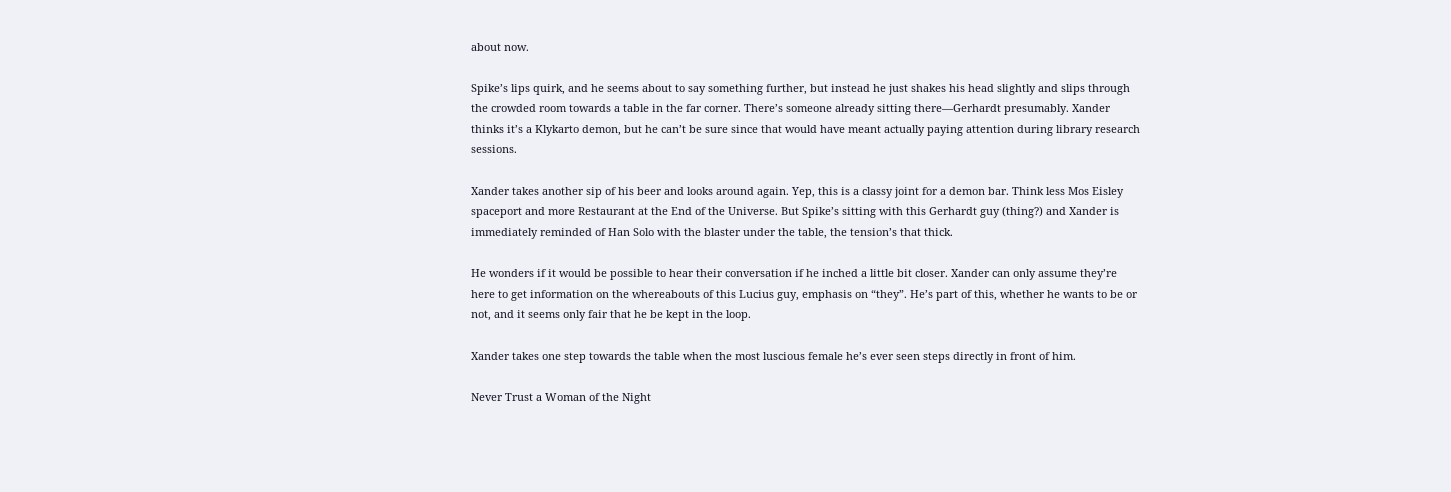about now.

Spike’s lips quirk, and he seems about to say something further, but instead he just shakes his head slightly and slips through the crowded room towards a table in the far corner. There’s someone already sitting there—Gerhardt presumably. Xander thinks it’s a Klykarto demon, but he can’t be sure since that would have meant actually paying attention during library research sessions.

Xander takes another sip of his beer and looks around again. Yep, this is a classy joint for a demon bar. Think less Mos Eisley spaceport and more Restaurant at the End of the Universe. But Spike’s sitting with this Gerhardt guy (thing?) and Xander is immediately reminded of Han Solo with the blaster under the table, the tension’s that thick.

He wonders if it would be possible to hear their conversation if he inched a little bit closer. Xander can only assume they’re here to get information on the whereabouts of this Lucius guy, emphasis on “they”. He’s part of this, whether he wants to be or not, and it seems only fair that he be kept in the loop.

Xander takes one step towards the table when the most luscious female he’s ever seen steps directly in front of him.

Never Trust a Woman of the Night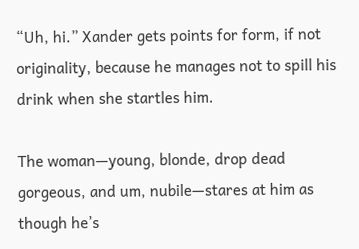“Uh, hi.” Xander gets points for form, if not originality, because he manages not to spill his drink when she startles him.

The woman—young, blonde, drop dead gorgeous, and um, nubile—stares at him as though he’s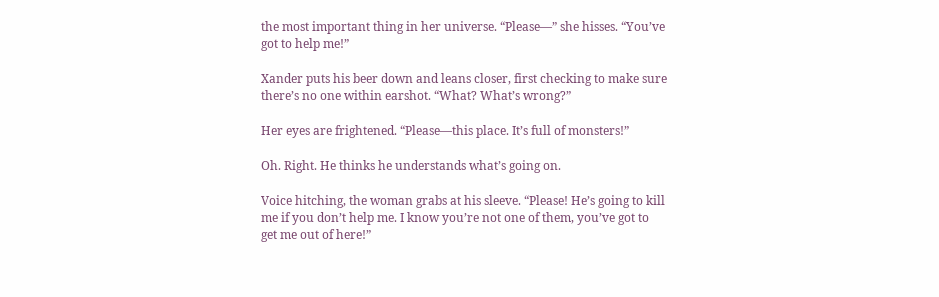the most important thing in her universe. “Please—” she hisses. “You’ve got to help me!”

Xander puts his beer down and leans closer, first checking to make sure there’s no one within earshot. “What? What’s wrong?”

Her eyes are frightened. “Please—this place. It’s full of monsters!”

Oh. Right. He thinks he understands what’s going on.

Voice hitching, the woman grabs at his sleeve. “Please! He’s going to kill me if you don’t help me. I know you’re not one of them, you’ve got to get me out of here!”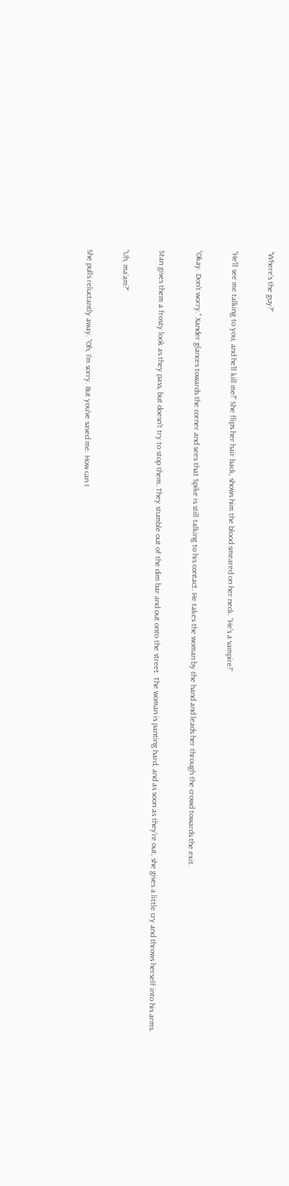“Where’s the guy?”

“He’ll see me talking to you, and he’ll kill me!” She flips her hair back, shows him the blood smeared on her neck. “He’s a vampire!”

“Okay. Don’t worry.” Xander glances towards the corner and sees that Spike is still talking to his contact. He takes the woman by the hand and leads her through the crowd towards the exit.

Stan gives them a frosty look as they pass, but doesn’t try to stop them. They stumble out of the dim bar and out onto the street. The woman is panting hard, and as soon as they’re out, she gives a little cry and throws herself into his arms.

“Uh, ma’am?”

She pulls reluctantly away. “Oh, I’m sorry. But you’ve saved me. How can I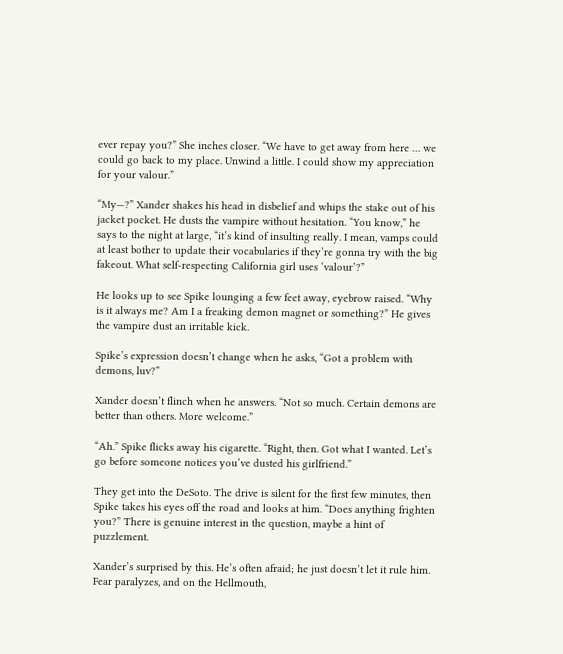ever repay you?” She inches closer. “We have to get away from here … we could go back to my place. Unwind a little. I could show my appreciation for your valour.”

“My—?” Xander shakes his head in disbelief and whips the stake out of his jacket pocket. He dusts the vampire without hesitation. “You know,” he says to the night at large, “it’s kind of insulting really. I mean, vamps could at least bother to update their vocabularies if they’re gonna try with the big fakeout. What self-respecting California girl uses ‘valour’?”

He looks up to see Spike lounging a few feet away, eyebrow raised. “Why is it always me? Am I a freaking demon magnet or something?” He gives the vampire dust an irritable kick.

Spike’s expression doesn’t change when he asks, “Got a problem with demons, luv?”

Xander doesn’t flinch when he answers. “Not so much. Certain demons are better than others. More welcome.”

“Ah.” Spike flicks away his cigarette. “Right, then. Got what I wanted. Let’s go before someone notices you’ve dusted his girlfriend.”

They get into the DeSoto. The drive is silent for the first few minutes, then Spike takes his eyes off the road and looks at him. “Does anything frighten you?” There is genuine interest in the question, maybe a hint of puzzlement.

Xander’s surprised by this. He’s often afraid; he just doesn’t let it rule him. Fear paralyzes, and on the Hellmouth,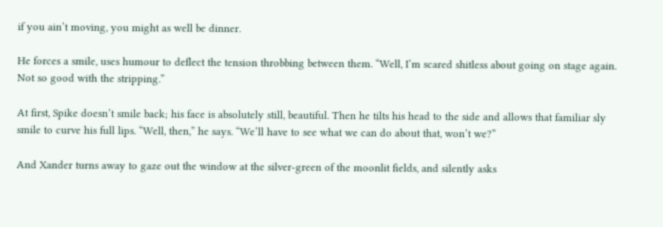if you ain’t moving, you might as well be dinner.

He forces a smile, uses humour to deflect the tension throbbing between them. “Well, I’m scared shitless about going on stage again. Not so good with the stripping.”

At first, Spike doesn’t smile back; his face is absolutely still, beautiful. Then he tilts his head to the side and allows that familiar sly smile to curve his full lips. “Well, then,” he says. “We’ll have to see what we can do about that, won’t we?”

And Xander turns away to gaze out the window at the silver-green of the moonlit fields, and silently asks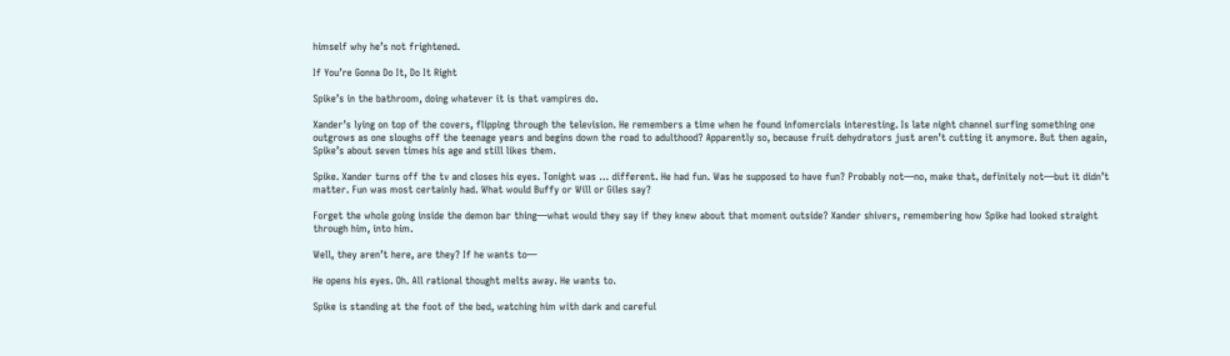himself why he’s not frightened.

If You’re Gonna Do It, Do It Right

Spike’s in the bathroom, doing whatever it is that vampires do.

Xander’s lying on top of the covers, flipping through the television. He remembers a time when he found infomercials interesting. Is late night channel surfing something one outgrows as one sloughs off the teenage years and begins down the road to adulthood? Apparently so, because fruit dehydrators just aren’t cutting it anymore. But then again, Spike’s about seven times his age and still likes them.

Spike. Xander turns off the tv and closes his eyes. Tonight was … different. He had fun. Was he supposed to have fun? Probably not—no, make that, definitely not—but it didn’t matter. Fun was most certainly had. What would Buffy or Will or Giles say?

Forget the whole going inside the demon bar thing—what would they say if they knew about that moment outside? Xander shivers, remembering how Spike had looked straight through him, into him.

Well, they aren’t here, are they? If he wants to—

He opens his eyes. Oh. All rational thought melts away. He wants to.

Spike is standing at the foot of the bed, watching him with dark and careful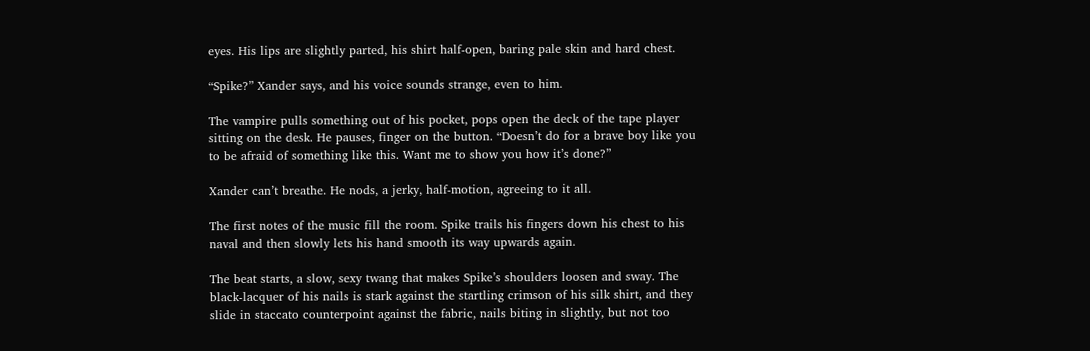eyes. His lips are slightly parted, his shirt half-open, baring pale skin and hard chest.

“Spike?” Xander says, and his voice sounds strange, even to him.

The vampire pulls something out of his pocket, pops open the deck of the tape player sitting on the desk. He pauses, finger on the button. “Doesn’t do for a brave boy like you to be afraid of something like this. Want me to show you how it’s done?”

Xander can’t breathe. He nods, a jerky, half-motion, agreeing to it all.

The first notes of the music fill the room. Spike trails his fingers down his chest to his naval and then slowly lets his hand smooth its way upwards again.

The beat starts, a slow, sexy twang that makes Spike’s shoulders loosen and sway. The black-lacquer of his nails is stark against the startling crimson of his silk shirt, and they slide in staccato counterpoint against the fabric, nails biting in slightly, but not too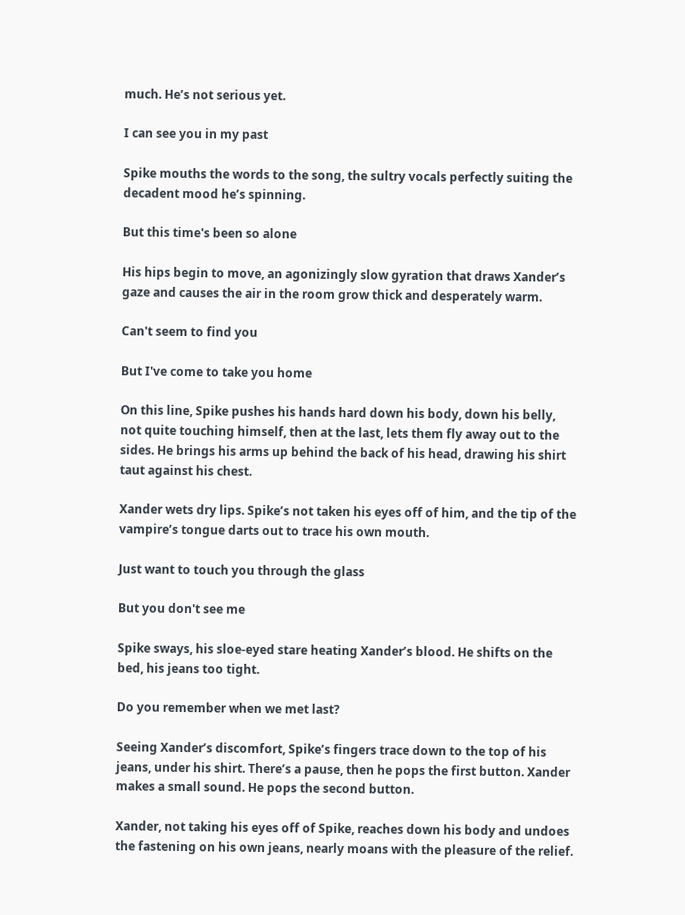much. He’s not serious yet.

I can see you in my past

Spike mouths the words to the song, the sultry vocals perfectly suiting the decadent mood he’s spinning.

But this time's been so alone

His hips begin to move, an agonizingly slow gyration that draws Xander’s gaze and causes the air in the room grow thick and desperately warm.

Can't seem to find you

But I've come to take you home

On this line, Spike pushes his hands hard down his body, down his belly, not quite touching himself, then at the last, lets them fly away out to the sides. He brings his arms up behind the back of his head, drawing his shirt taut against his chest.

Xander wets dry lips. Spike’s not taken his eyes off of him, and the tip of the vampire’s tongue darts out to trace his own mouth.

Just want to touch you through the glass

But you don't see me

Spike sways, his sloe-eyed stare heating Xander’s blood. He shifts on the bed, his jeans too tight.

Do you remember when we met last?

Seeing Xander’s discomfort, Spike’s fingers trace down to the top of his jeans, under his shirt. There’s a pause, then he pops the first button. Xander makes a small sound. He pops the second button.

Xander, not taking his eyes off of Spike, reaches down his body and undoes the fastening on his own jeans, nearly moans with the pleasure of the relief.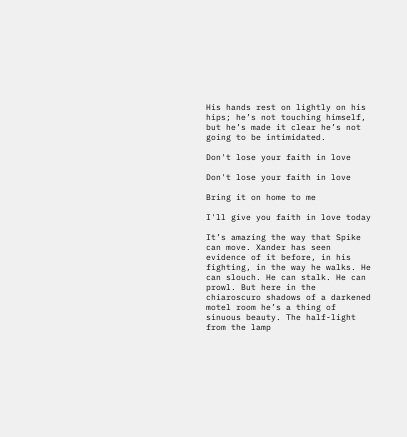His hands rest on lightly on his hips; he’s not touching himself, but he’s made it clear he’s not going to be intimidated.

Don't lose your faith in love

Don't lose your faith in love

Bring it on home to me

I'll give you faith in love today

It’s amazing the way that Spike can move. Xander has seen evidence of it before, in his fighting, in the way he walks. He can slouch. He can stalk. He can prowl. But here in the chiaroscuro shadows of a darkened motel room he’s a thing of sinuous beauty. The half-light from the lamp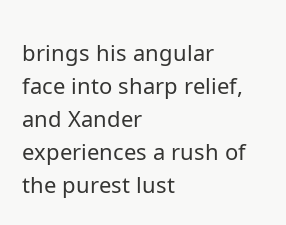brings his angular face into sharp relief, and Xander experiences a rush of the purest lust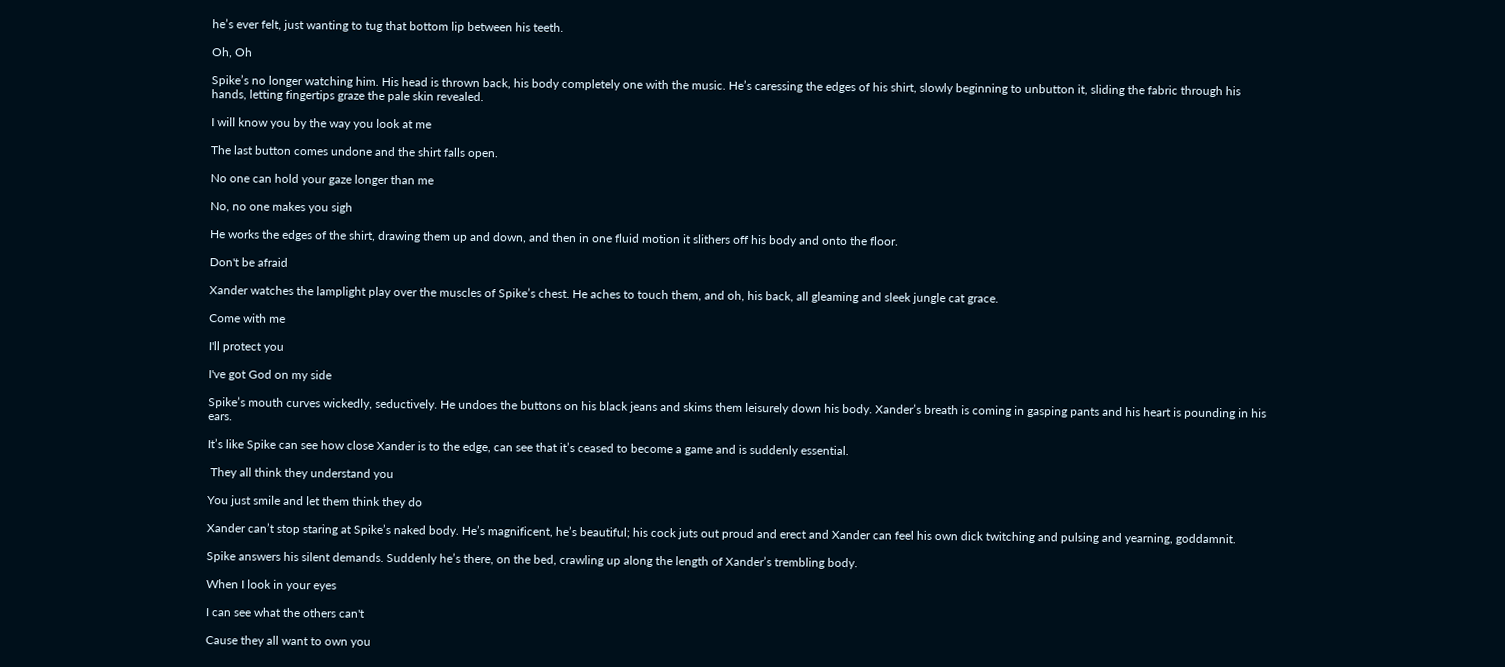he’s ever felt, just wanting to tug that bottom lip between his teeth.

Oh, Oh

Spike’s no longer watching him. His head is thrown back, his body completely one with the music. He’s caressing the edges of his shirt, slowly beginning to unbutton it, sliding the fabric through his hands, letting fingertips graze the pale skin revealed.

I will know you by the way you look at me

The last button comes undone and the shirt falls open.

No one can hold your gaze longer than me

No, no one makes you sigh

He works the edges of the shirt, drawing them up and down, and then in one fluid motion it slithers off his body and onto the floor.

Don't be afraid

Xander watches the lamplight play over the muscles of Spike’s chest. He aches to touch them, and oh, his back, all gleaming and sleek jungle cat grace.

Come with me

I'll protect you

I've got God on my side

Spike’s mouth curves wickedly, seductively. He undoes the buttons on his black jeans and skims them leisurely down his body. Xander’s breath is coming in gasping pants and his heart is pounding in his ears.

It’s like Spike can see how close Xander is to the edge, can see that it’s ceased to become a game and is suddenly essential.

 They all think they understand you

You just smile and let them think they do

Xander can’t stop staring at Spike’s naked body. He’s magnificent, he’s beautiful; his cock juts out proud and erect and Xander can feel his own dick twitching and pulsing and yearning, goddamnit.

Spike answers his silent demands. Suddenly he’s there, on the bed, crawling up along the length of Xander’s trembling body.

When I look in your eyes

I can see what the others can't

Cause they all want to own you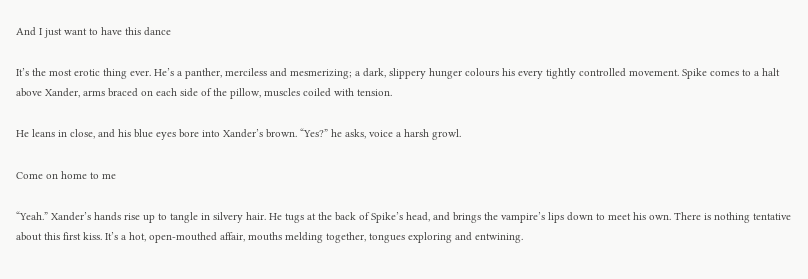And I just want to have this dance

It’s the most erotic thing ever. He’s a panther, merciless and mesmerizing; a dark, slippery hunger colours his every tightly controlled movement. Spike comes to a halt above Xander, arms braced on each side of the pillow, muscles coiled with tension.

He leans in close, and his blue eyes bore into Xander’s brown. “Yes?” he asks, voice a harsh growl.

Come on home to me

“Yeah.” Xander’s hands rise up to tangle in silvery hair. He tugs at the back of Spike’s head, and brings the vampire’s lips down to meet his own. There is nothing tentative about this first kiss. It’s a hot, open-mouthed affair, mouths melding together, tongues exploring and entwining.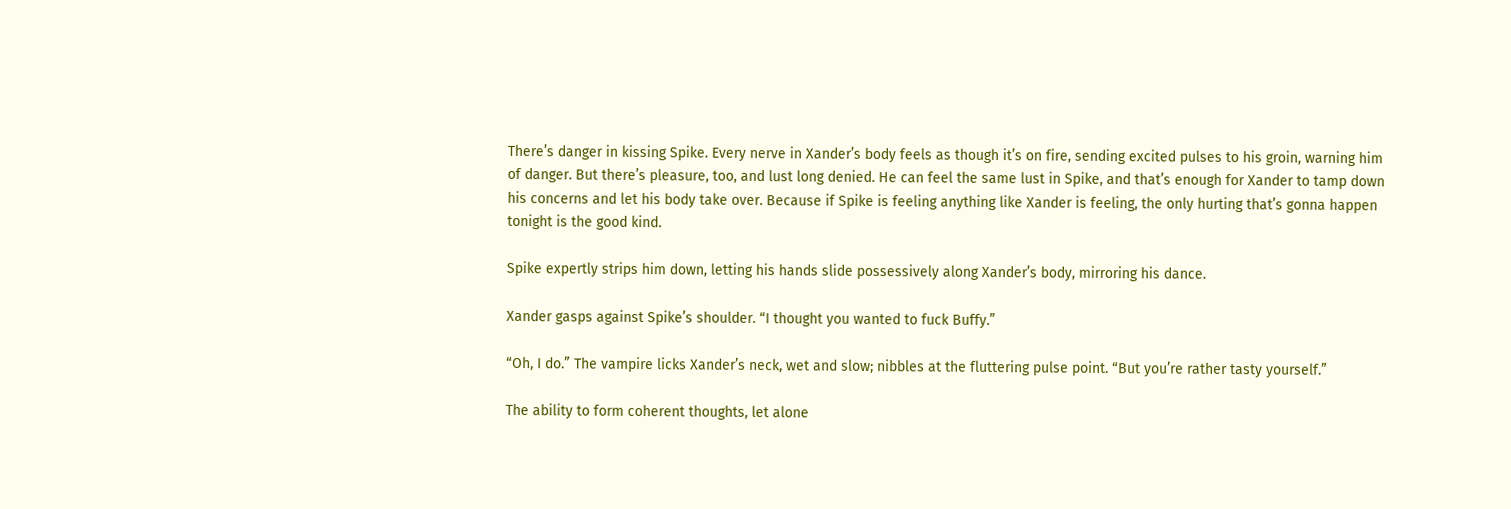There’s danger in kissing Spike. Every nerve in Xander’s body feels as though it’s on fire, sending excited pulses to his groin, warning him of danger. But there’s pleasure, too, and lust long denied. He can feel the same lust in Spike, and that’s enough for Xander to tamp down his concerns and let his body take over. Because if Spike is feeling anything like Xander is feeling, the only hurting that’s gonna happen tonight is the good kind.

Spike expertly strips him down, letting his hands slide possessively along Xander’s body, mirroring his dance.

Xander gasps against Spike’s shoulder. “I thought you wanted to fuck Buffy.”

“Oh, I do.” The vampire licks Xander’s neck, wet and slow; nibbles at the fluttering pulse point. “But you’re rather tasty yourself.”

The ability to form coherent thoughts, let alone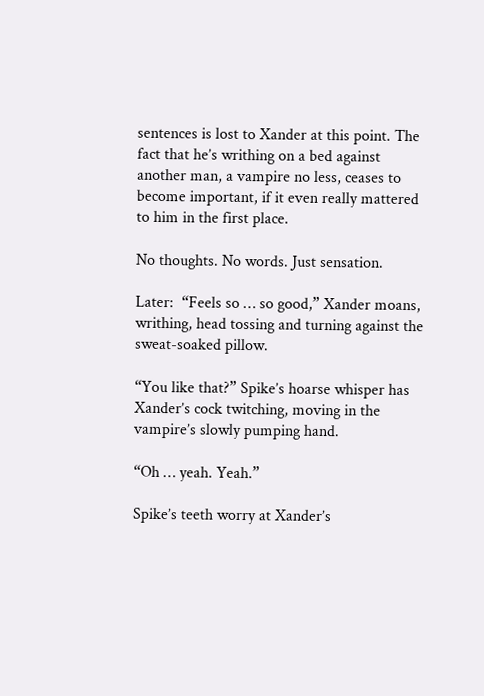sentences is lost to Xander at this point. The fact that he’s writhing on a bed against another man, a vampire no less, ceases to become important, if it even really mattered to him in the first place.

No thoughts. No words. Just sensation.

Later:  “Feels so … so good,” Xander moans, writhing, head tossing and turning against the sweat-soaked pillow.

“You like that?” Spike’s hoarse whisper has Xander’s cock twitching, moving in the vampire’s slowly pumping hand.

“Oh … yeah. Yeah.”

Spike’s teeth worry at Xander’s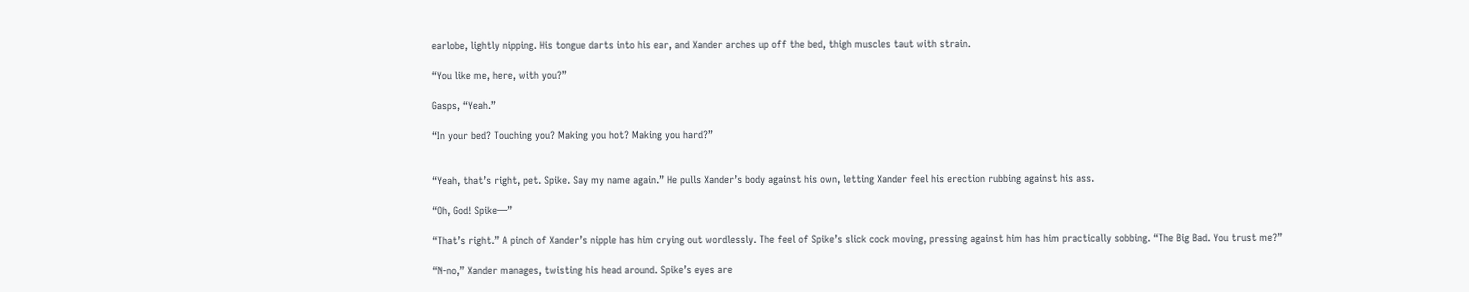earlobe, lightly nipping. His tongue darts into his ear, and Xander arches up off the bed, thigh muscles taut with strain.

“You like me, here, with you?”

Gasps, “Yeah.”

“In your bed? Touching you? Making you hot? Making you hard?”


“Yeah, that’s right, pet. Spike. Say my name again.” He pulls Xander’s body against his own, letting Xander feel his erection rubbing against his ass.

“Oh, God! Spike—”

“That’s right.” A pinch of Xander’s nipple has him crying out wordlessly. The feel of Spike’s slick cock moving, pressing against him has him practically sobbing. “The Big Bad. You trust me?”

“N-no,” Xander manages, twisting his head around. Spike’s eyes are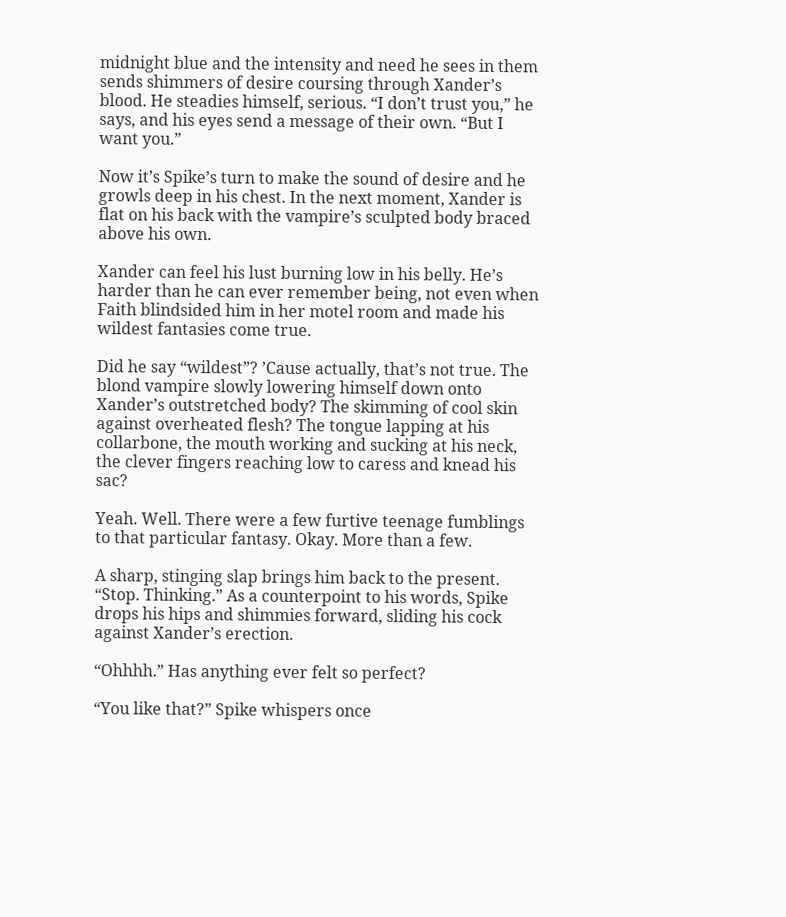midnight blue and the intensity and need he sees in them sends shimmers of desire coursing through Xander’s blood. He steadies himself, serious. “I don’t trust you,” he says, and his eyes send a message of their own. “But I want you.”

Now it’s Spike’s turn to make the sound of desire and he growls deep in his chest. In the next moment, Xander is flat on his back with the vampire’s sculpted body braced above his own.

Xander can feel his lust burning low in his belly. He’s harder than he can ever remember being, not even when Faith blindsided him in her motel room and made his wildest fantasies come true.

Did he say “wildest”? ’Cause actually, that’s not true. The blond vampire slowly lowering himself down onto Xander’s outstretched body? The skimming of cool skin against overheated flesh? The tongue lapping at his collarbone, the mouth working and sucking at his neck, the clever fingers reaching low to caress and knead his sac?

Yeah. Well. There were a few furtive teenage fumblings to that particular fantasy. Okay. More than a few.

A sharp, stinging slap brings him back to the present. “Stop. Thinking.” As a counterpoint to his words, Spike drops his hips and shimmies forward, sliding his cock against Xander’s erection.

“Ohhhh.” Has anything ever felt so perfect?

“You like that?” Spike whispers once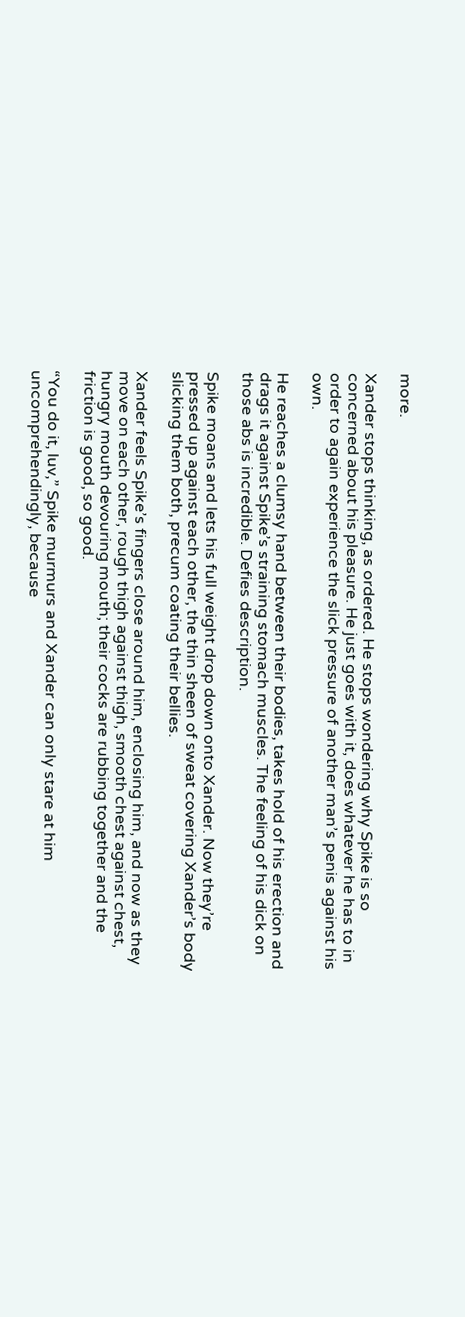more.

Xander stops thinking, as ordered. He stops wondering why Spike is so concerned about his pleasure. He just goes with it, does whatever he has to in order to again experience the slick pressure of another man’s penis against his own.

He reaches a clumsy hand between their bodies, takes hold of his erection and drags it against Spike’s straining stomach muscles. The feeling of his dick on those abs is incredible. Defies description.

Spike moans and lets his full weight drop down onto Xander. Now they’re pressed up against each other, the thin sheen of sweat covering Xander’s body slicking them both, precum coating their bellies.

Xander feels Spike’s fingers close around him, enclosing him, and now as they move on each other, rough thigh against thigh, smooth chest against chest, hungry mouth devouring mouth; their cocks are rubbing together and the friction is good, so good.

“You do it, luv,” Spike murmurs and Xander can only stare at him uncomprehendingly, because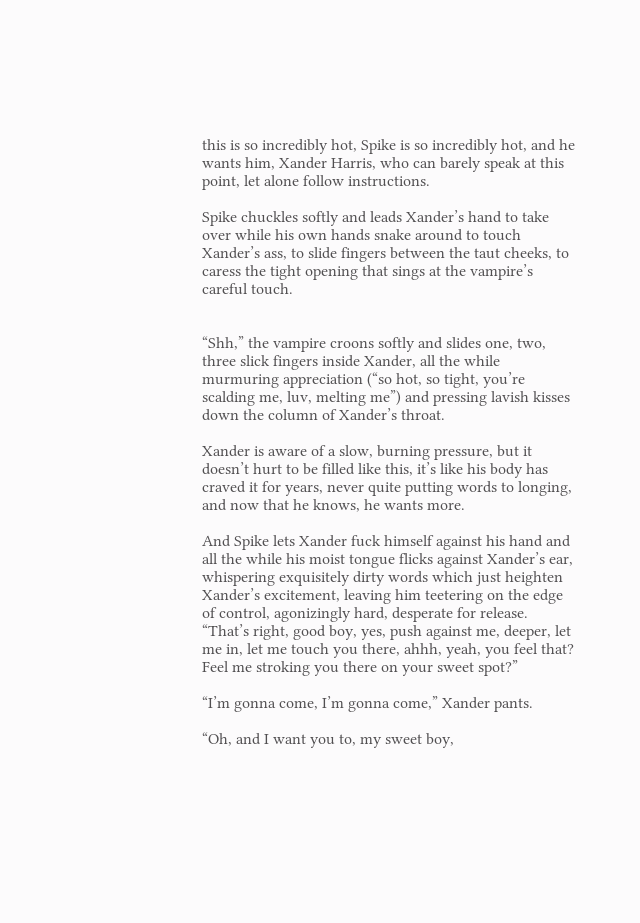this is so incredibly hot, Spike is so incredibly hot, and he wants him, Xander Harris, who can barely speak at this point, let alone follow instructions.

Spike chuckles softly and leads Xander’s hand to take over while his own hands snake around to touch Xander’s ass, to slide fingers between the taut cheeks, to caress the tight opening that sings at the vampire’s careful touch.


“Shh,” the vampire croons softly and slides one, two, three slick fingers inside Xander, all the while murmuring appreciation (“so hot, so tight, you’re scalding me, luv, melting me”) and pressing lavish kisses down the column of Xander’s throat.

Xander is aware of a slow, burning pressure, but it doesn’t hurt to be filled like this, it’s like his body has craved it for years, never quite putting words to longing, and now that he knows, he wants more.

And Spike lets Xander fuck himself against his hand and all the while his moist tongue flicks against Xander’s ear, whispering exquisitely dirty words which just heighten Xander’s excitement, leaving him teetering on the edge of control, agonizingly hard, desperate for release. “That’s right, good boy, yes, push against me, deeper, let me in, let me touch you there, ahhh, yeah, you feel that? Feel me stroking you there on your sweet spot?”

“I’m gonna come, I’m gonna come,” Xander pants.

“Oh, and I want you to, my sweet boy,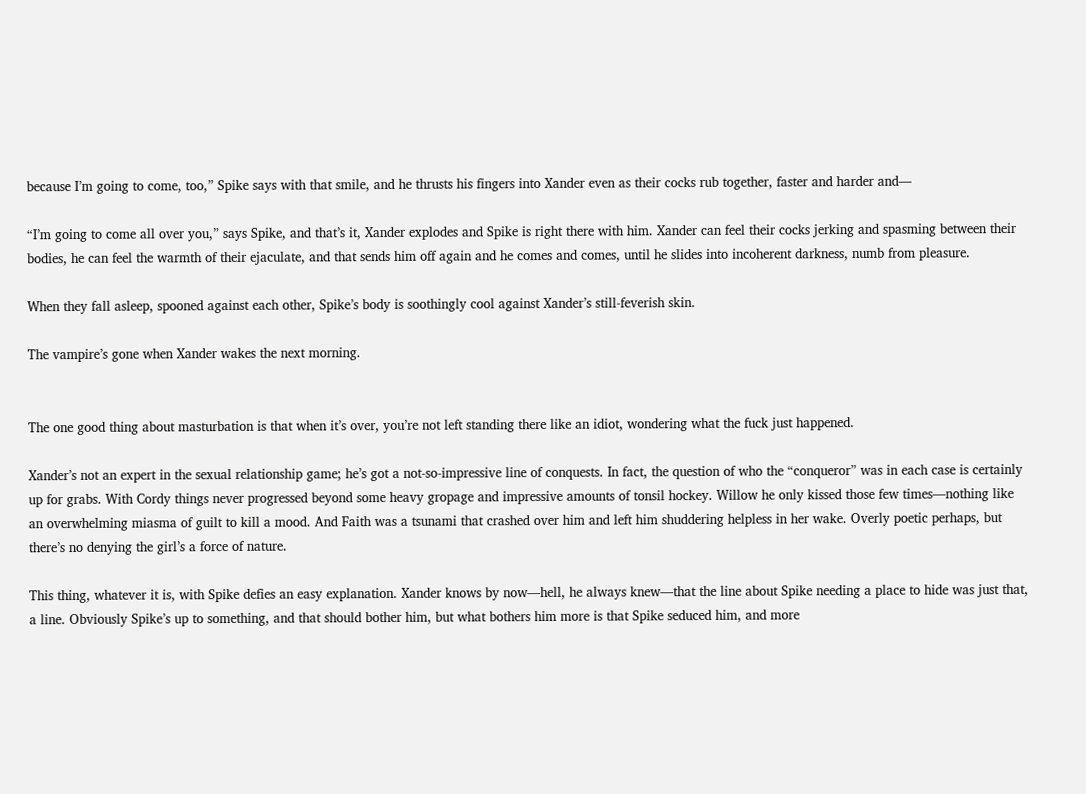because I’m going to come, too,” Spike says with that smile, and he thrusts his fingers into Xander even as their cocks rub together, faster and harder and—

“I’m going to come all over you,” says Spike, and that’s it, Xander explodes and Spike is right there with him. Xander can feel their cocks jerking and spasming between their bodies, he can feel the warmth of their ejaculate, and that sends him off again and he comes and comes, until he slides into incoherent darkness, numb from pleasure.

When they fall asleep, spooned against each other, Spike’s body is soothingly cool against Xander’s still-feverish skin.

The vampire’s gone when Xander wakes the next morning.


The one good thing about masturbation is that when it’s over, you’re not left standing there like an idiot, wondering what the fuck just happened.

Xander’s not an expert in the sexual relationship game; he’s got a not-so-impressive line of conquests. In fact, the question of who the “conqueror” was in each case is certainly up for grabs. With Cordy things never progressed beyond some heavy gropage and impressive amounts of tonsil hockey. Willow he only kissed those few times—nothing like an overwhelming miasma of guilt to kill a mood. And Faith was a tsunami that crashed over him and left him shuddering helpless in her wake. Overly poetic perhaps, but there’s no denying the girl’s a force of nature.

This thing, whatever it is, with Spike defies an easy explanation. Xander knows by now—hell, he always knew—that the line about Spike needing a place to hide was just that, a line. Obviously Spike’s up to something, and that should bother him, but what bothers him more is that Spike seduced him, and more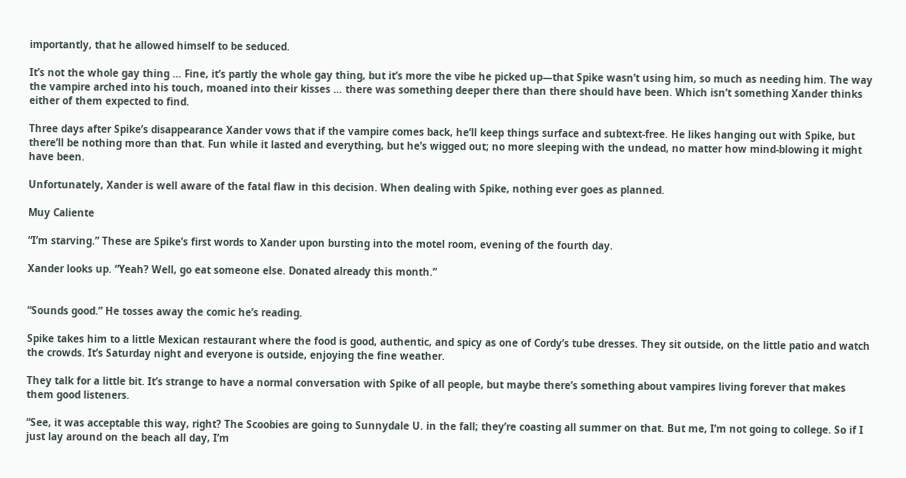importantly, that he allowed himself to be seduced.

It’s not the whole gay thing … Fine, it’s partly the whole gay thing, but it’s more the vibe he picked up—that Spike wasn’t using him, so much as needing him. The way the vampire arched into his touch, moaned into their kisses … there was something deeper there than there should have been. Which isn’t something Xander thinks either of them expected to find.

Three days after Spike’s disappearance Xander vows that if the vampire comes back, he’ll keep things surface and subtext-free. He likes hanging out with Spike, but there’ll be nothing more than that. Fun while it lasted and everything, but he’s wigged out; no more sleeping with the undead, no matter how mind-blowing it might have been.

Unfortunately, Xander is well aware of the fatal flaw in this decision. When dealing with Spike, nothing ever goes as planned.

Muy Caliente

“I’m starving.” These are Spike’s first words to Xander upon bursting into the motel room, evening of the fourth day.

Xander looks up. “Yeah? Well, go eat someone else. Donated already this month.”


“Sounds good.” He tosses away the comic he’s reading.

Spike takes him to a little Mexican restaurant where the food is good, authentic, and spicy as one of Cordy’s tube dresses. They sit outside, on the little patio and watch the crowds. It’s Saturday night and everyone is outside, enjoying the fine weather.

They talk for a little bit. It’s strange to have a normal conversation with Spike of all people, but maybe there’s something about vampires living forever that makes them good listeners.

“See, it was acceptable this way, right? The Scoobies are going to Sunnydale U. in the fall; they’re coasting all summer on that. But me, I’m not going to college. So if I just lay around on the beach all day, I’m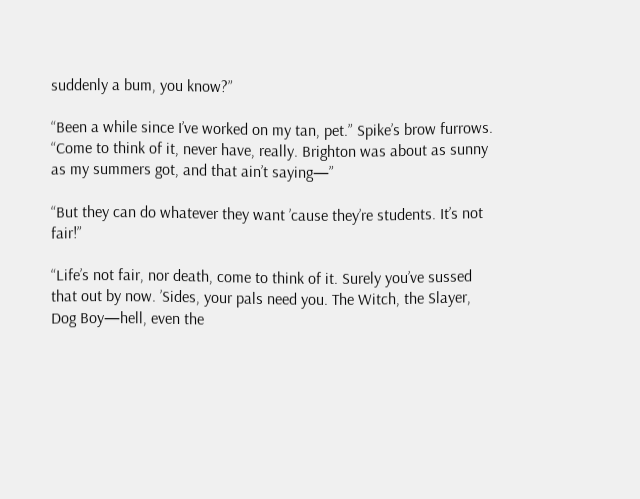suddenly a bum, you know?”

“Been a while since I’ve worked on my tan, pet.” Spike’s brow furrows. “Come to think of it, never have, really. Brighton was about as sunny as my summers got, and that ain’t saying—”

“But they can do whatever they want ’cause they’re students. It’s not fair!”

“Life’s not fair, nor death, come to think of it. Surely you’ve sussed that out by now. ’Sides, your pals need you. The Witch, the Slayer, Dog Boy—hell, even the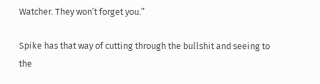Watcher. They won’t forget you.”

Spike has that way of cutting through the bullshit and seeing to the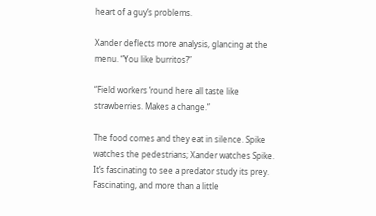heart of a guy’s problems.

Xander deflects more analysis, glancing at the menu. “You like burritos?”

“Field workers ’round here all taste like strawberries. Makes a change.”

The food comes and they eat in silence. Spike watches the pedestrians; Xander watches Spike. It’s fascinating to see a predator study its prey. Fascinating, and more than a little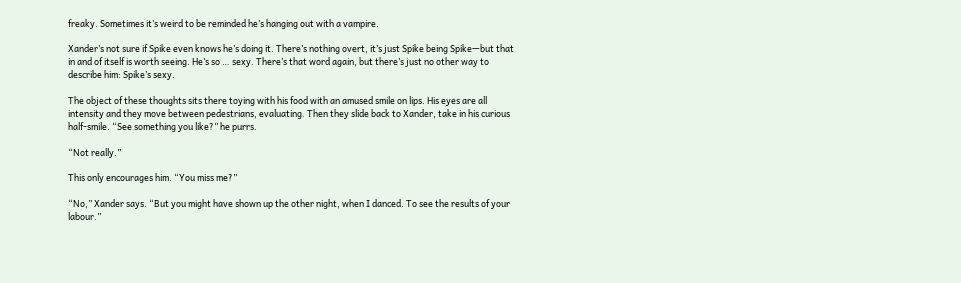freaky. Sometimes it’s weird to be reminded he’s hanging out with a vampire.

Xander’s not sure if Spike even knows he’s doing it. There’s nothing overt, it’s just Spike being Spike—but that in and of itself is worth seeing. He’s so … sexy. There’s that word again, but there’s just no other way to describe him: Spike’s sexy.

The object of these thoughts sits there toying with his food with an amused smile on lips. His eyes are all intensity and they move between pedestrians, evaluating. Then they slide back to Xander, take in his curious half-smile. “See something you like?” he purrs.

“Not really.”

This only encourages him. “You miss me?”

“No,” Xander says. “But you might have shown up the other night, when I danced. To see the results of your labour.”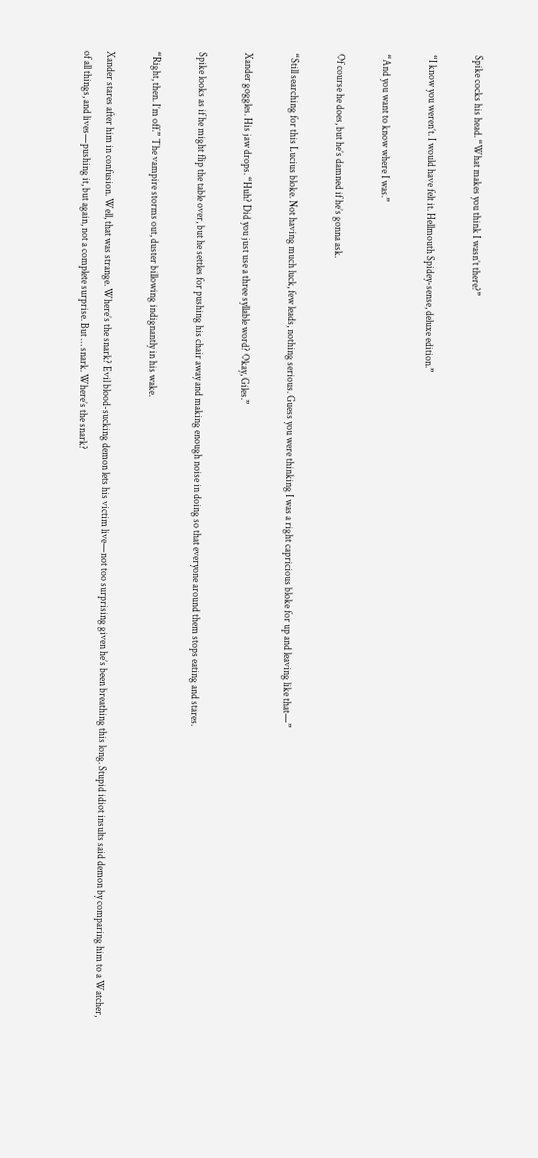Spike cocks his head. “What makes you think I wasn’t there?”

“I know you weren’t. I would have felt it. Hellmouth Spidey-sense, deluxe edition.”

“And you want to know where I was.”

Of course he does, but he’s damned if he’s gonna ask.

“Still searching for this Lucius bloke. Not having much luck, few leads, nothing serious. Guess you were thinking I was a right capricious bloke for up and leaving like that—”

Xander goggles. His jaw drops. “Huh? Did you just use a three syllable word? Okay, Giles.”

Spike looks as if he might flip the table over, but he settles for pushing his chair away and making enough noise in doing so that everyone around them stops eating and stares.

“Right, then. I’m off.” The vampire storms out, duster billowing indignantly in his wake.

Xander stares after him in confusion. Well, that was strange. Where’s the snark? Evil blood-sucking demon lets his victim live—not too surprising given he’s been breathing this long. Stupid idiot insults said demon by comparing him to a Watcher, of all things, and lives—pushing it, but again, not a complete surprise. But … snark. Where’s the snark?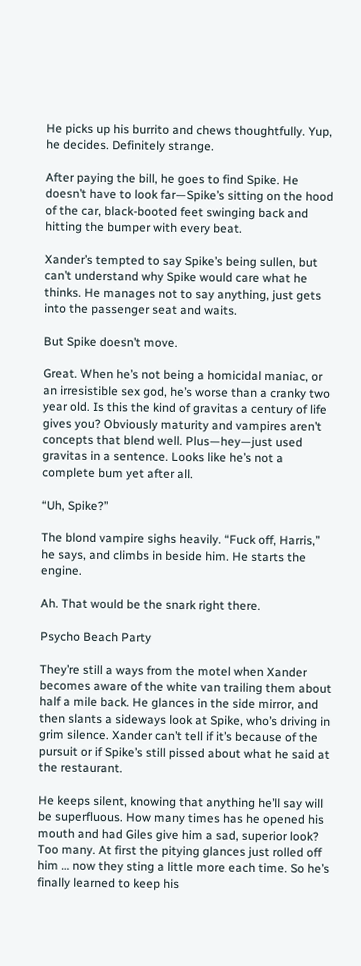He picks up his burrito and chews thoughtfully. Yup, he decides. Definitely strange.

After paying the bill, he goes to find Spike. He doesn’t have to look far—Spike’s sitting on the hood of the car, black-booted feet swinging back and hitting the bumper with every beat.

Xander’s tempted to say Spike’s being sullen, but can’t understand why Spike would care what he thinks. He manages not to say anything, just gets into the passenger seat and waits.

But Spike doesn’t move.

Great. When he’s not being a homicidal maniac, or an irresistible sex god, he’s worse than a cranky two year old. Is this the kind of gravitas a century of life gives you? Obviously maturity and vampires aren’t concepts that blend well. Plus—hey—just used gravitas in a sentence. Looks like he’s not a complete bum yet after all.

“Uh, Spike?”

The blond vampire sighs heavily. “Fuck off, Harris,” he says, and climbs in beside him. He starts the engine.

Ah. That would be the snark right there.

Psycho Beach Party

They’re still a ways from the motel when Xander becomes aware of the white van trailing them about half a mile back. He glances in the side mirror, and then slants a sideways look at Spike, who’s driving in grim silence. Xander can’t tell if it’s because of the pursuit or if Spike’s still pissed about what he said at the restaurant.

He keeps silent, knowing that anything he’ll say will be superfluous. How many times has he opened his mouth and had Giles give him a sad, superior look? Too many. At first the pitying glances just rolled off him … now they sting a little more each time. So he’s finally learned to keep his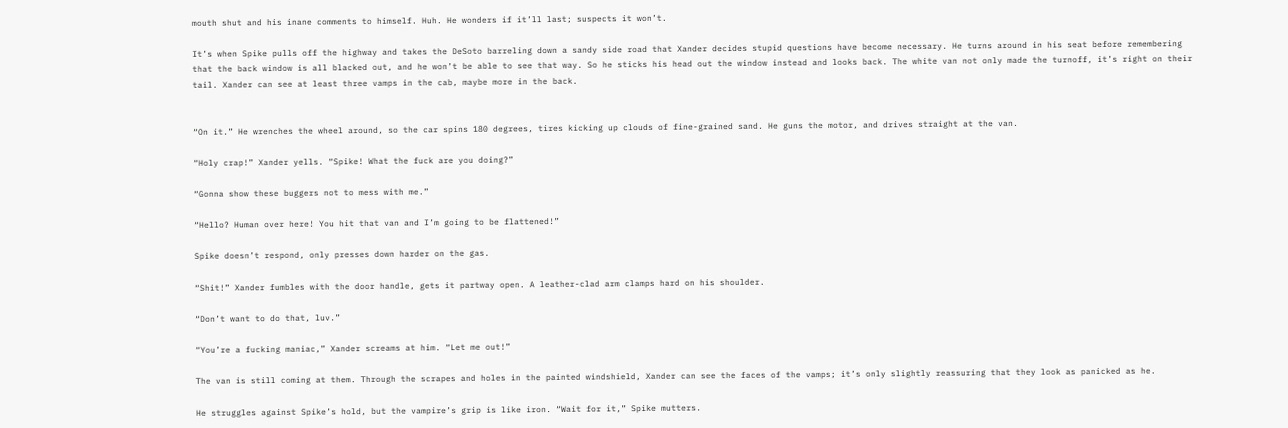mouth shut and his inane comments to himself. Huh. He wonders if it’ll last; suspects it won’t.

It’s when Spike pulls off the highway and takes the DeSoto barreling down a sandy side road that Xander decides stupid questions have become necessary. He turns around in his seat before remembering that the back window is all blacked out, and he won’t be able to see that way. So he sticks his head out the window instead and looks back. The white van not only made the turnoff, it’s right on their tail. Xander can see at least three vamps in the cab, maybe more in the back.


“On it.” He wrenches the wheel around, so the car spins 180 degrees, tires kicking up clouds of fine-grained sand. He guns the motor, and drives straight at the van.

“Holy crap!” Xander yells. “Spike! What the fuck are you doing?”

“Gonna show these buggers not to mess with me.”

“Hello? Human over here! You hit that van and I’m going to be flattened!”

Spike doesn’t respond, only presses down harder on the gas.

“Shit!” Xander fumbles with the door handle, gets it partway open. A leather-clad arm clamps hard on his shoulder.

“Don’t want to do that, luv.”

“You’re a fucking maniac,” Xander screams at him. “Let me out!”

The van is still coming at them. Through the scrapes and holes in the painted windshield, Xander can see the faces of the vamps; it’s only slightly reassuring that they look as panicked as he.

He struggles against Spike’s hold, but the vampire’s grip is like iron. “Wait for it,” Spike mutters.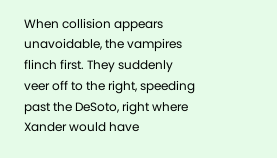When collision appears unavoidable, the vampires flinch first. They suddenly veer off to the right, speeding past the DeSoto, right where Xander would have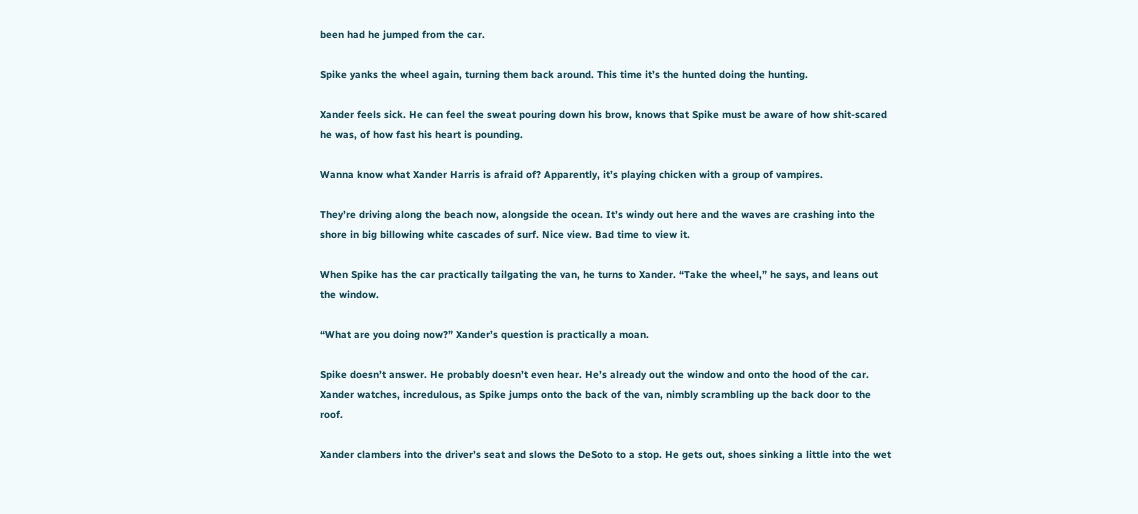been had he jumped from the car.

Spike yanks the wheel again, turning them back around. This time it’s the hunted doing the hunting.

Xander feels sick. He can feel the sweat pouring down his brow, knows that Spike must be aware of how shit-scared he was, of how fast his heart is pounding.

Wanna know what Xander Harris is afraid of? Apparently, it’s playing chicken with a group of vampires.

They’re driving along the beach now, alongside the ocean. It’s windy out here and the waves are crashing into the shore in big billowing white cascades of surf. Nice view. Bad time to view it.

When Spike has the car practically tailgating the van, he turns to Xander. “Take the wheel,” he says, and leans out the window.

“What are you doing now?” Xander’s question is practically a moan.

Spike doesn’t answer. He probably doesn’t even hear. He’s already out the window and onto the hood of the car. Xander watches, incredulous, as Spike jumps onto the back of the van, nimbly scrambling up the back door to the roof.

Xander clambers into the driver’s seat and slows the DeSoto to a stop. He gets out, shoes sinking a little into the wet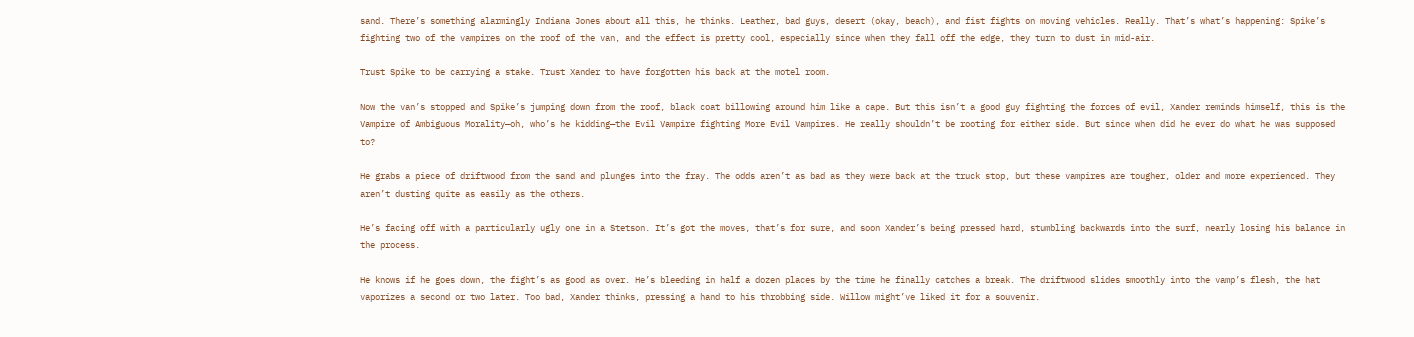sand. There’s something alarmingly Indiana Jones about all this, he thinks. Leather, bad guys, desert (okay, beach), and fist fights on moving vehicles. Really. That’s what’s happening: Spike’s fighting two of the vampires on the roof of the van, and the effect is pretty cool, especially since when they fall off the edge, they turn to dust in mid-air.

Trust Spike to be carrying a stake. Trust Xander to have forgotten his back at the motel room.

Now the van’s stopped and Spike’s jumping down from the roof, black coat billowing around him like a cape. But this isn’t a good guy fighting the forces of evil, Xander reminds himself, this is the Vampire of Ambiguous Morality—oh, who’s he kidding—the Evil Vampire fighting More Evil Vampires. He really shouldn’t be rooting for either side. But since when did he ever do what he was supposed to?

He grabs a piece of driftwood from the sand and plunges into the fray. The odds aren’t as bad as they were back at the truck stop, but these vampires are tougher, older and more experienced. They aren’t dusting quite as easily as the others.

He’s facing off with a particularly ugly one in a Stetson. It’s got the moves, that’s for sure, and soon Xander’s being pressed hard, stumbling backwards into the surf, nearly losing his balance in the process.

He knows if he goes down, the fight’s as good as over. He’s bleeding in half a dozen places by the time he finally catches a break. The driftwood slides smoothly into the vamp’s flesh, the hat vaporizes a second or two later. Too bad, Xander thinks, pressing a hand to his throbbing side. Willow might’ve liked it for a souvenir.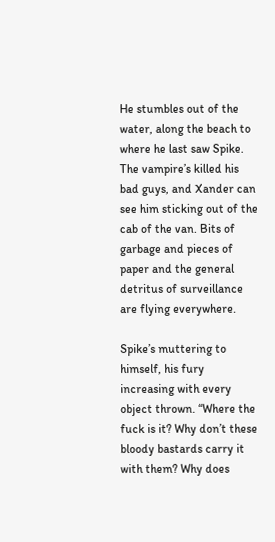He stumbles out of the water, along the beach to where he last saw Spike. The vampire’s killed his bad guys, and Xander can see him sticking out of the cab of the van. Bits of garbage and pieces of paper and the general detritus of surveillance are flying everywhere.

Spike’s muttering to himself, his fury increasing with every object thrown. “Where the fuck is it? Why don’t these bloody bastards carry it with them? Why does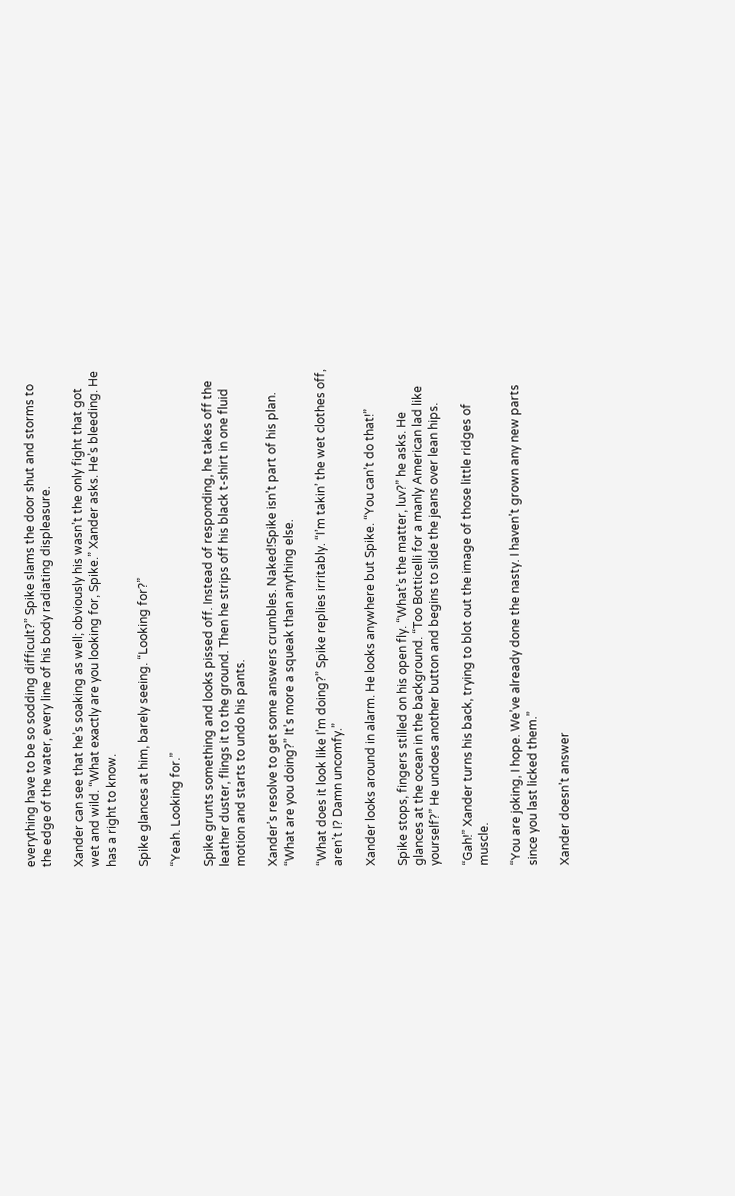everything have to be so sodding difficult?” Spike slams the door shut and storms to the edge of the water, every line of his body radiating displeasure.

Xander can see that he’s soaking as well; obviously his wasn’t the only fight that got wet and wild. “What exactly are you looking for, Spike.” Xander asks. He’s bleeding. He has a right to know.

Spike glances at him, barely seeing. “Looking for?”

“Yeah. Looking for.”

Spike grunts something and looks pissed off. Instead of responding, he takes off the leather duster, flings it to the ground. Then he strips off his black t-shirt in one fluid motion and starts to undo his pants.

Xander’s resolve to get some answers crumbles. Naked!Spike isn’t part of his plan. “What are you doing?” It’s more a squeak than anything else.

“What does it look like I’m doing?” Spike replies irritably. “I’m takin’ the wet clothes off, aren’t I? Damn uncomfy.”

Xander looks around in alarm. He looks anywhere but Spike. “You can’t do that!”

Spike stops, fingers stilled on his open fly. “What’s the matter, luv?” he asks. He glances at the ocean in the background. “Too Botticelli for a manly American lad like yourself?” He undoes another button and begins to slide the jeans over lean hips.

“Gah!” Xander turns his back, trying to blot out the image of those little ridges of muscle.

“You are joking, I hope. We’ve already done the nasty. I haven’t grown any new parts since you last licked them.”

Xander doesn’t answer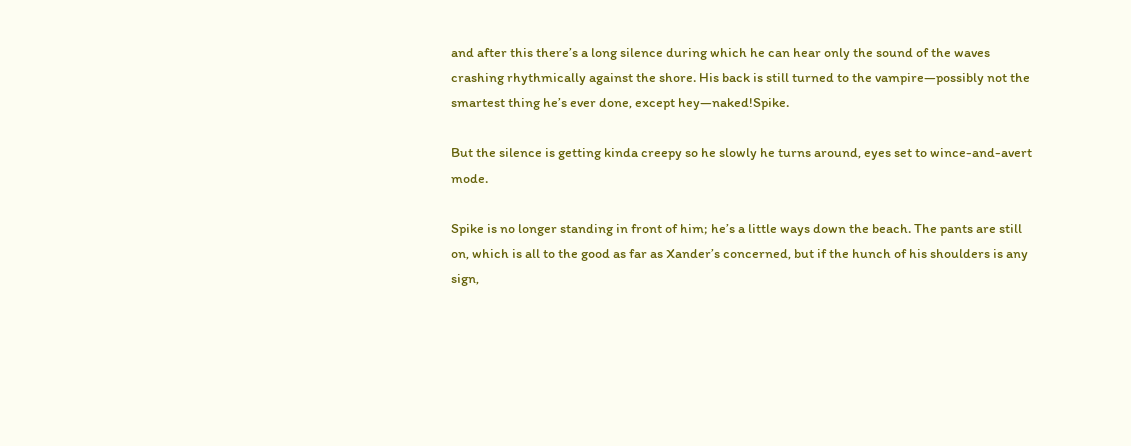and after this there’s a long silence during which he can hear only the sound of the waves crashing rhythmically against the shore. His back is still turned to the vampire—possibly not the smartest thing he’s ever done, except hey—naked!Spike.

But the silence is getting kinda creepy so he slowly he turns around, eyes set to wince-and-avert mode.

Spike is no longer standing in front of him; he’s a little ways down the beach. The pants are still on, which is all to the good as far as Xander’s concerned, but if the hunch of his shoulders is any sign,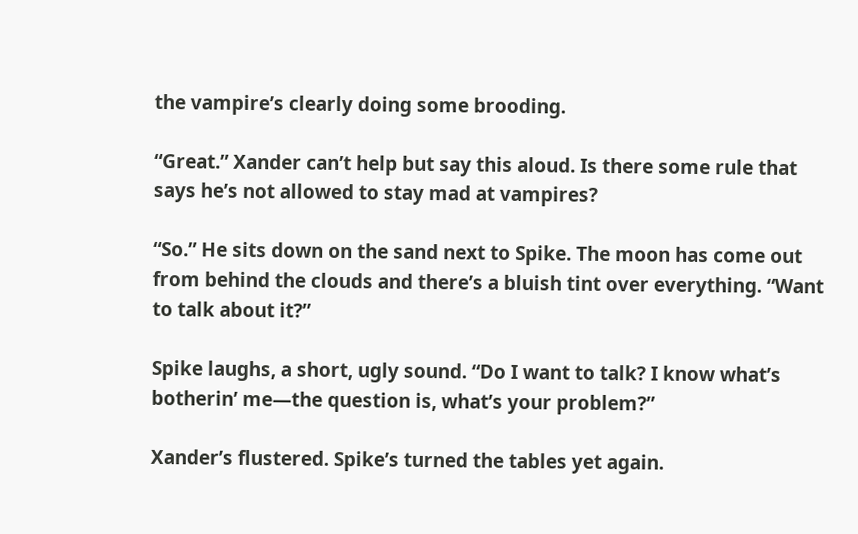the vampire’s clearly doing some brooding.

“Great.” Xander can’t help but say this aloud. Is there some rule that says he’s not allowed to stay mad at vampires?

“So.” He sits down on the sand next to Spike. The moon has come out from behind the clouds and there’s a bluish tint over everything. “Want to talk about it?”

Spike laughs, a short, ugly sound. “Do I want to talk? I know what’s botherin’ me—the question is, what’s your problem?”

Xander’s flustered. Spike’s turned the tables yet again.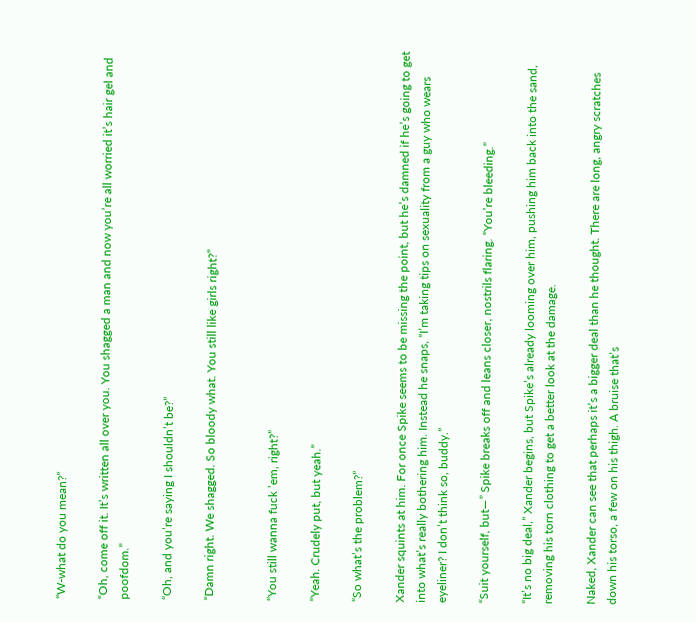“W-what do you mean?”

“Oh, come off it. It’s written all over you. You shagged a man and now you’re all worried it’s hair gel and poofdom.”

“Oh, and you’re saying I shouldn’t be?”

“Damn right. We shagged. So bloody what. You still like girls right?”


“You still wanna fuck ’em, right?”

“Yeah. Crudely put, but yeah.”

“So what’s the problem?”

Xander squints at him. For once Spike seems to be missing the point, but he’s damned if he’s going to get into what’s really bothering him. Instead he snaps, “I’m taking tips on sexuality from a guy who wears eyeliner? I don’t think so, buddy.”

“Suit yourself, but—” Spike breaks off and leans closer, nostrils flaring. “You’re bleeding.”

“It’s no big deal,” Xander begins, but Spike’s already looming over him, pushing him back into the sand, removing his torn clothing to get a better look at the damage.

Naked, Xander can see that perhaps it’s a bigger deal than he thought. There are long, angry scratches down his torso, a few on his thigh. A bruise that’s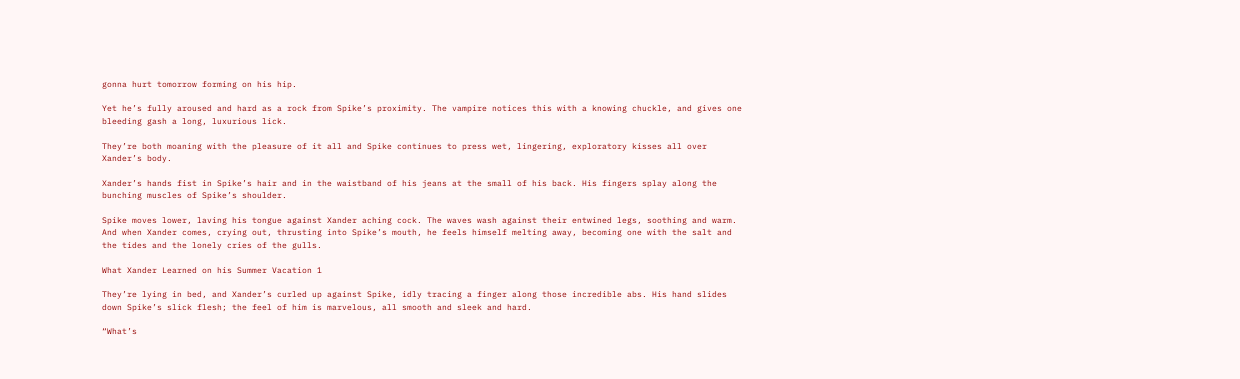gonna hurt tomorrow forming on his hip.

Yet he’s fully aroused and hard as a rock from Spike’s proximity. The vampire notices this with a knowing chuckle, and gives one bleeding gash a long, luxurious lick.

They’re both moaning with the pleasure of it all and Spike continues to press wet, lingering, exploratory kisses all over Xander’s body.

Xander’s hands fist in Spike’s hair and in the waistband of his jeans at the small of his back. His fingers splay along the bunching muscles of Spike’s shoulder.

Spike moves lower, laving his tongue against Xander aching cock. The waves wash against their entwined legs, soothing and warm. And when Xander comes, crying out, thrusting into Spike’s mouth, he feels himself melting away, becoming one with the salt and the tides and the lonely cries of the gulls.

What Xander Learned on his Summer Vacation 1

They’re lying in bed, and Xander’s curled up against Spike, idly tracing a finger along those incredible abs. His hand slides down Spike’s slick flesh; the feel of him is marvelous, all smooth and sleek and hard.

“What’s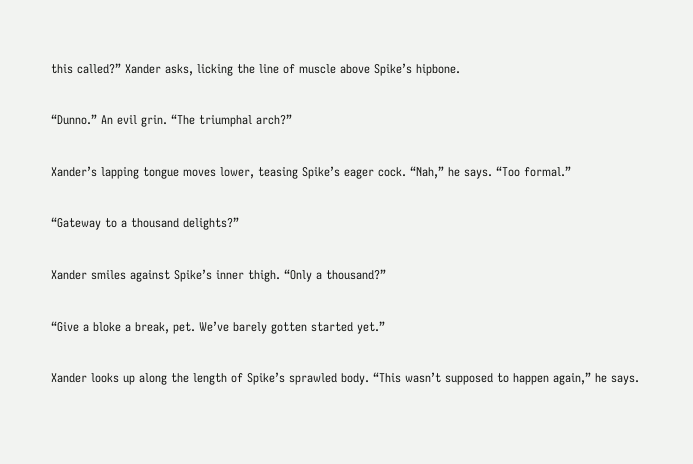this called?” Xander asks, licking the line of muscle above Spike’s hipbone.

“Dunno.” An evil grin. “The triumphal arch?”

Xander’s lapping tongue moves lower, teasing Spike’s eager cock. “Nah,” he says. “Too formal.”

“Gateway to a thousand delights?”

Xander smiles against Spike’s inner thigh. “Only a thousand?”

“Give a bloke a break, pet. We’ve barely gotten started yet.”

Xander looks up along the length of Spike’s sprawled body. “This wasn’t supposed to happen again,” he says.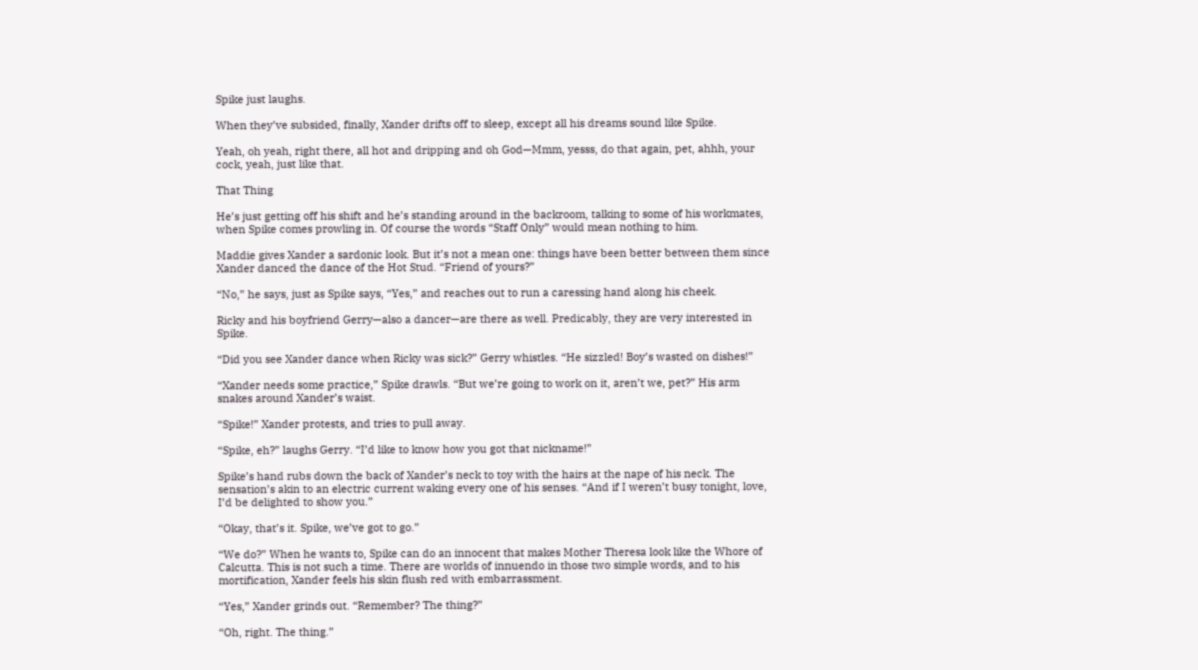Spike just laughs.

When they’ve subsided, finally, Xander drifts off to sleep, except all his dreams sound like Spike.

Yeah, oh yeah, right there, all hot and dripping and oh God—Mmm, yesss, do that again, pet, ahhh, your cock, yeah, just like that.

That Thing

He’s just getting off his shift and he’s standing around in the backroom, talking to some of his workmates, when Spike comes prowling in. Of course the words “Staff Only” would mean nothing to him.

Maddie gives Xander a sardonic look. But it’s not a mean one: things have been better between them since Xander danced the dance of the Hot Stud. “Friend of yours?”

“No,” he says, just as Spike says, “Yes,” and reaches out to run a caressing hand along his cheek.

Ricky and his boyfriend Gerry—also a dancer—are there as well. Predicably, they are very interested in Spike.

“Did you see Xander dance when Ricky was sick?” Gerry whistles. “He sizzled! Boy’s wasted on dishes!”

“Xander needs some practice,” Spike drawls. “But we’re going to work on it, aren’t we, pet?” His arm snakes around Xander’s waist.

“Spike!” Xander protests, and tries to pull away.

“Spike, eh?” laughs Gerry. “I’d like to know how you got that nickname!”

Spike’s hand rubs down the back of Xander’s neck to toy with the hairs at the nape of his neck. The sensation’s akin to an electric current waking every one of his senses. “And if I weren’t busy tonight, love, I’d be delighted to show you.”

“Okay, that’s it. Spike, we’ve got to go.”

“We do?” When he wants to, Spike can do an innocent that makes Mother Theresa look like the Whore of Calcutta. This is not such a time. There are worlds of innuendo in those two simple words, and to his mortification, Xander feels his skin flush red with embarrassment.

“Yes,” Xander grinds out. “Remember? The thing?”

“Oh, right. The thing.”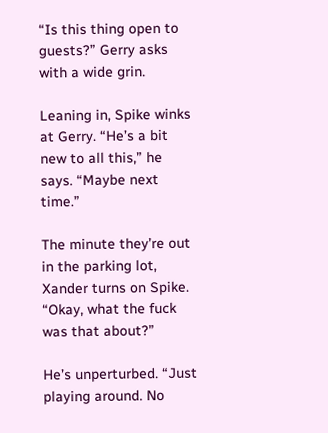“Is this thing open to guests?” Gerry asks with a wide grin.

Leaning in, Spike winks at Gerry. “He’s a bit new to all this,” he says. “Maybe next time.”

The minute they’re out in the parking lot, Xander turns on Spike. “Okay, what the fuck was that about?”

He’s unperturbed. “Just playing around. No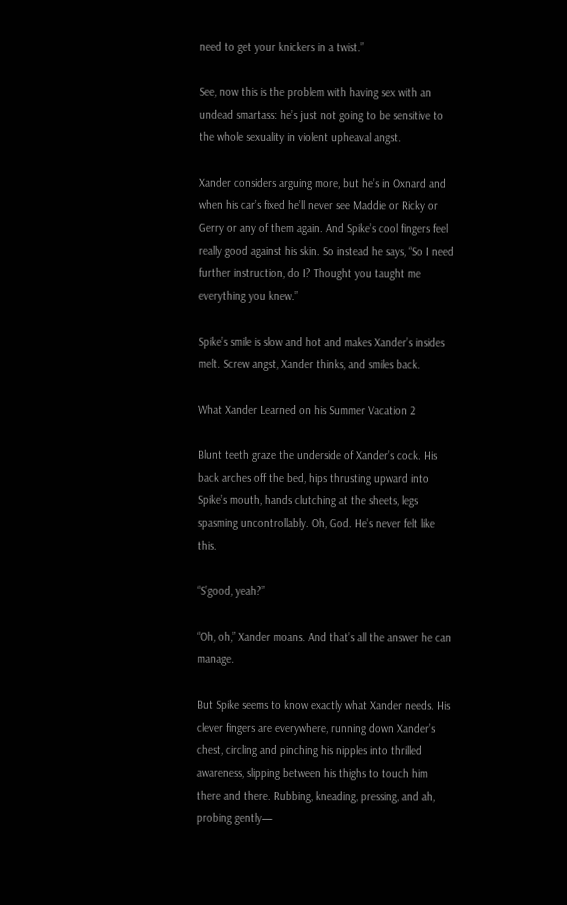need to get your knickers in a twist.”

See, now this is the problem with having sex with an undead smartass: he’s just not going to be sensitive to the whole sexuality in violent upheaval angst.

Xander considers arguing more, but he’s in Oxnard and when his car’s fixed he’ll never see Maddie or Ricky or Gerry or any of them again. And Spike’s cool fingers feel really good against his skin. So instead he says, “So I need further instruction, do I? Thought you taught me everything you knew.”

Spike’s smile is slow and hot and makes Xander’s insides melt. Screw angst, Xander thinks, and smiles back.

What Xander Learned on his Summer Vacation 2

Blunt teeth graze the underside of Xander’s cock. His back arches off the bed, hips thrusting upward into Spike’s mouth, hands clutching at the sheets, legs spasming uncontrollably. Oh, God. He’s never felt like this.

“S’good, yeah?”

“Oh, oh,” Xander moans. And that’s all the answer he can manage.

But Spike seems to know exactly what Xander needs. His clever fingers are everywhere, running down Xander’s chest, circling and pinching his nipples into thrilled awareness, slipping between his thighs to touch him there and there. Rubbing, kneading, pressing, and ah, probing gently—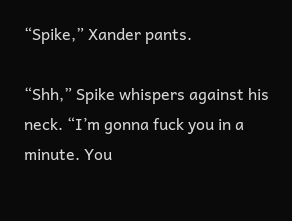“Spike,” Xander pants.

“Shh,” Spike whispers against his neck. “I’m gonna fuck you in a minute. You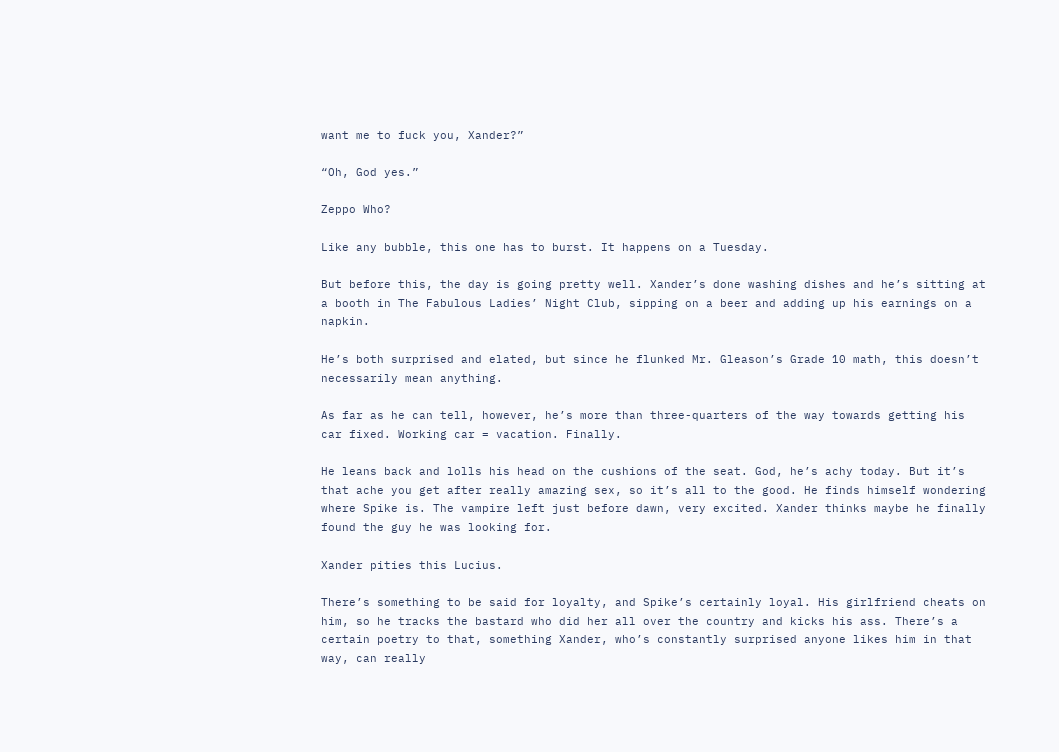want me to fuck you, Xander?”

“Oh, God yes.”

Zeppo Who?

Like any bubble, this one has to burst. It happens on a Tuesday.

But before this, the day is going pretty well. Xander’s done washing dishes and he’s sitting at a booth in The Fabulous Ladies’ Night Club, sipping on a beer and adding up his earnings on a napkin.

He’s both surprised and elated, but since he flunked Mr. Gleason’s Grade 10 math, this doesn’t necessarily mean anything.

As far as he can tell, however, he’s more than three-quarters of the way towards getting his car fixed. Working car = vacation. Finally.

He leans back and lolls his head on the cushions of the seat. God, he’s achy today. But it’s that ache you get after really amazing sex, so it’s all to the good. He finds himself wondering where Spike is. The vampire left just before dawn, very excited. Xander thinks maybe he finally found the guy he was looking for.

Xander pities this Lucius.

There’s something to be said for loyalty, and Spike’s certainly loyal. His girlfriend cheats on him, so he tracks the bastard who did her all over the country and kicks his ass. There’s a certain poetry to that, something Xander, who’s constantly surprised anyone likes him in that way, can really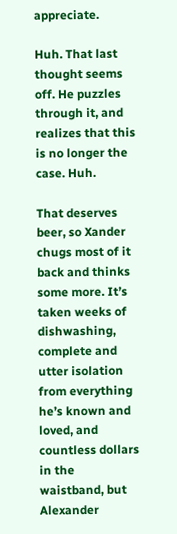appreciate.

Huh. That last thought seems off. He puzzles through it, and realizes that this is no longer the case. Huh.

That deserves beer, so Xander chugs most of it back and thinks some more. It’s taken weeks of dishwashing, complete and utter isolation from everything he’s known and loved, and countless dollars in the waistband, but Alexander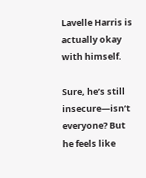Lavelle Harris is actually okay with himself.

Sure, he’s still insecure—isn’t everyone? But he feels like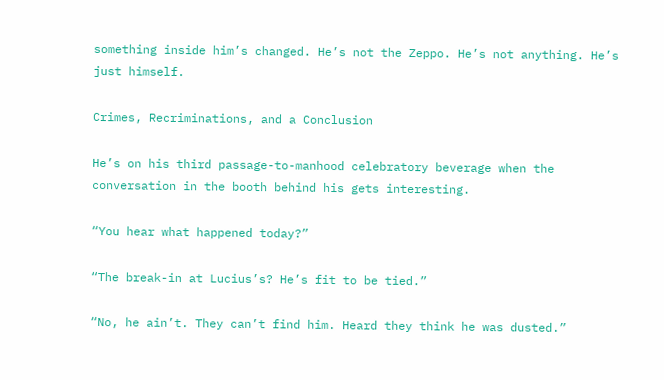something inside him’s changed. He’s not the Zeppo. He’s not anything. He’s just himself.

Crimes, Recriminations, and a Conclusion

He’s on his third passage-to-manhood celebratory beverage when the conversation in the booth behind his gets interesting.

“You hear what happened today?”

“The break-in at Lucius’s? He’s fit to be tied.”

“No, he ain’t. They can’t find him. Heard they think he was dusted.”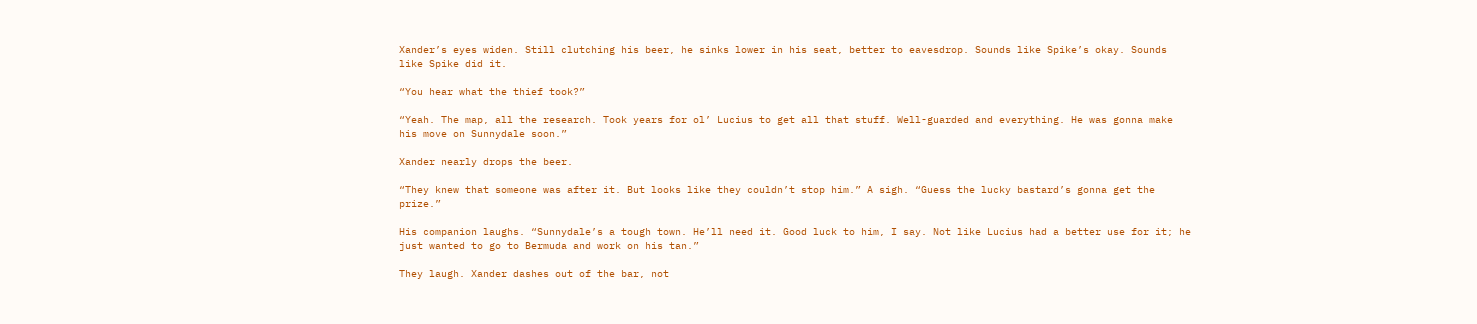Xander’s eyes widen. Still clutching his beer, he sinks lower in his seat, better to eavesdrop. Sounds like Spike’s okay. Sounds like Spike did it.

“You hear what the thief took?”

“Yeah. The map, all the research. Took years for ol’ Lucius to get all that stuff. Well-guarded and everything. He was gonna make his move on Sunnydale soon.”

Xander nearly drops the beer.

“They knew that someone was after it. But looks like they couldn’t stop him.” A sigh. “Guess the lucky bastard’s gonna get the prize.”

His companion laughs. “Sunnydale’s a tough town. He’ll need it. Good luck to him, I say. Not like Lucius had a better use for it; he just wanted to go to Bermuda and work on his tan.”

They laugh. Xander dashes out of the bar, not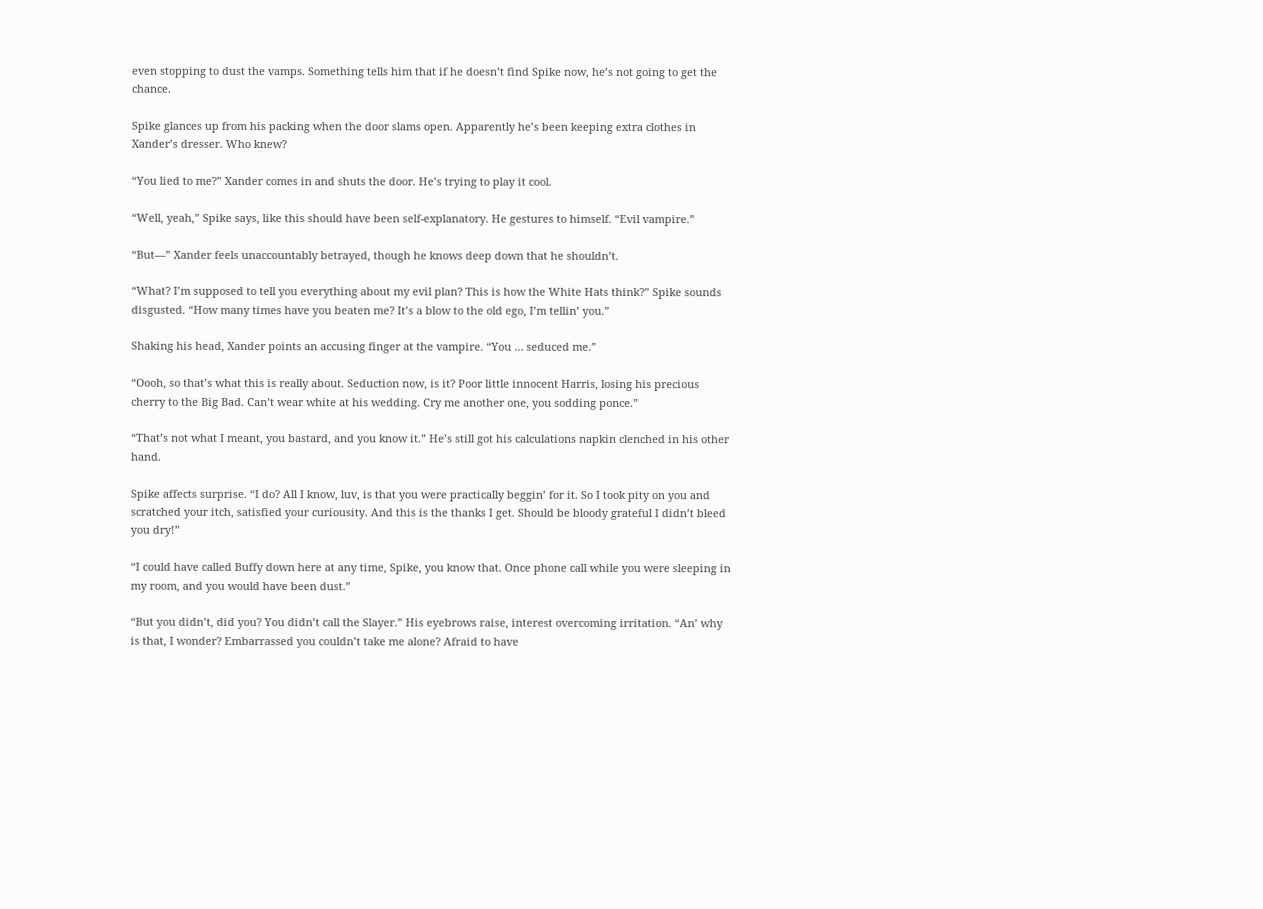even stopping to dust the vamps. Something tells him that if he doesn’t find Spike now, he’s not going to get the chance.

Spike glances up from his packing when the door slams open. Apparently he’s been keeping extra clothes in Xander’s dresser. Who knew?

“You lied to me?” Xander comes in and shuts the door. He’s trying to play it cool.

“Well, yeah,” Spike says, like this should have been self-explanatory. He gestures to himself. “Evil vampire.”

“But—” Xander feels unaccountably betrayed, though he knows deep down that he shouldn’t.

“What? I’m supposed to tell you everything about my evil plan? This is how the White Hats think?” Spike sounds disgusted. “How many times have you beaten me? It’s a blow to the old ego, I’m tellin’ you.”

Shaking his head, Xander points an accusing finger at the vampire. “You … seduced me.”

“Oooh, so that’s what this is really about. Seduction now, is it? Poor little innocent Harris, losing his precious cherry to the Big Bad. Can’t wear white at his wedding. Cry me another one, you sodding ponce.”

“That’s not what I meant, you bastard, and you know it.” He’s still got his calculations napkin clenched in his other hand.

Spike affects surprise. “I do? All I know, luv, is that you were practically beggin’ for it. So I took pity on you and scratched your itch, satisfied your curiousity. And this is the thanks I get. Should be bloody grateful I didn’t bleed you dry!”

“I could have called Buffy down here at any time, Spike, you know that. Once phone call while you were sleeping in my room, and you would have been dust.”

“But you didn’t, did you? You didn’t call the Slayer.” His eyebrows raise, interest overcoming irritation. “An’ why is that, I wonder? Embarrassed you couldn’t take me alone? Afraid to have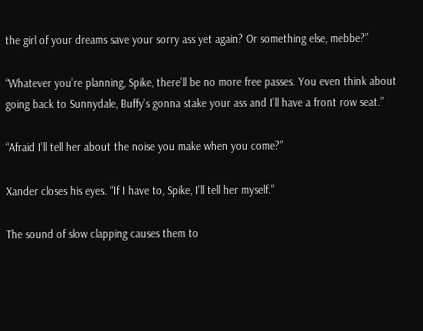the girl of your dreams save your sorry ass yet again? Or something else, mebbe?”

“Whatever you’re planning, Spike, there’ll be no more free passes. You even think about going back to Sunnydale, Buffy’s gonna stake your ass and I’ll have a front row seat.”

“Afraid I’ll tell her about the noise you make when you come?”

Xander closes his eyes. “If I have to, Spike, I’ll tell her myself.”

The sound of slow clapping causes them to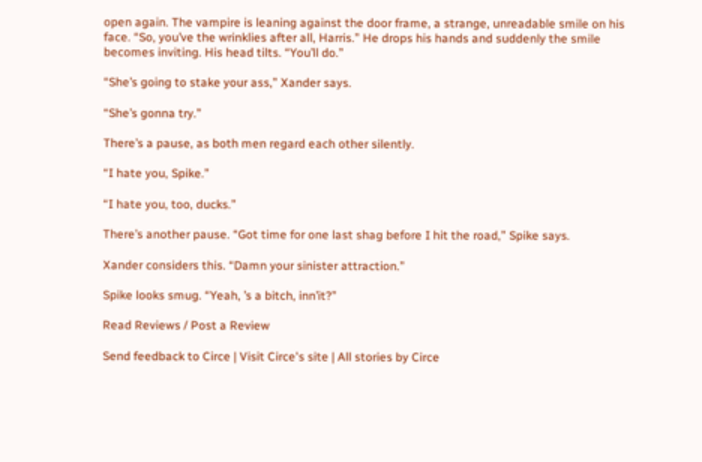open again. The vampire is leaning against the door frame, a strange, unreadable smile on his face. “So, you’ve the wrinklies after all, Harris.” He drops his hands and suddenly the smile becomes inviting. His head tilts. “You’ll do.”

“She’s going to stake your ass,” Xander says.

“She’s gonna try.”

There’s a pause, as both men regard each other silently.

“I hate you, Spike.”

“I hate you, too, ducks.”

There’s another pause. “Got time for one last shag before I hit the road,” Spike says.

Xander considers this. “Damn your sinister attraction.”

Spike looks smug. “Yeah, ’s a bitch, inn’it?”

Read Reviews / Post a Review

Send feedback to Circe | Visit Circe's site | All stories by Circe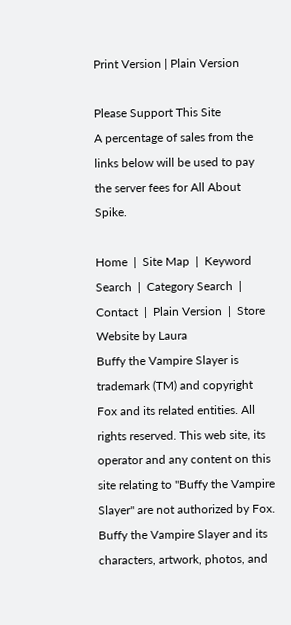Print Version | Plain Version

Please Support This Site
A percentage of sales from the links below will be used to pay the server fees for All About Spike.

Home  |  Site Map  |  Keyword Search  |  Category Search  |  Contact  |  Plain Version  |  Store
Website by Laura
Buffy the Vampire Slayer is trademark (TM) and copyright Fox and its related entities. All rights reserved. This web site, its operator and any content on this site relating to "Buffy the Vampire Slayer" are not authorized by Fox. Buffy the Vampire Slayer and its characters, artwork, photos, and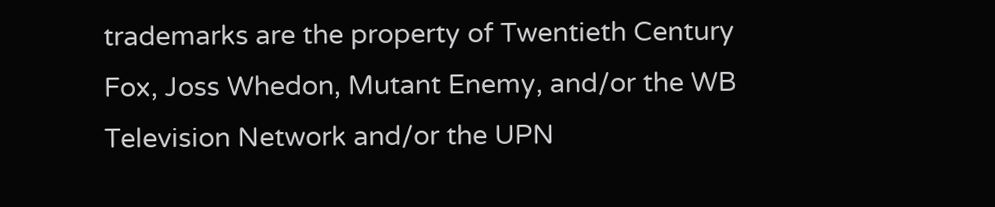trademarks are the property of Twentieth Century Fox, Joss Whedon, Mutant Enemy, and/or the WB Television Network and/or the UPN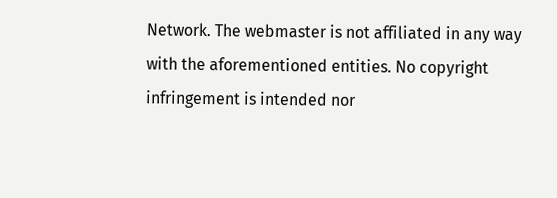Network. The webmaster is not affiliated in any way with the aforementioned entities. No copyright infringement is intended nor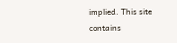implied. This site contains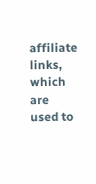affiliate links, which are used to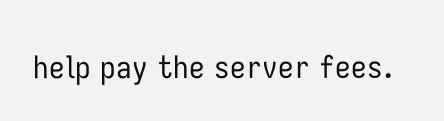help pay the server fees.